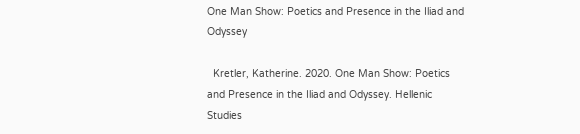One Man Show: Poetics and Presence in the Iliad and Odyssey

  Kretler, Katherine. 2020. One Man Show: Poetics and Presence in the Iliad and Odyssey. Hellenic Studies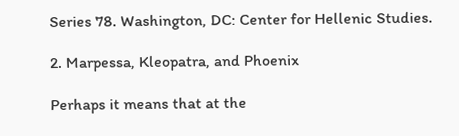Series 78. Washington, DC: Center for Hellenic Studies.

2. Marpessa, Kleopatra, and Phoenix

Perhaps it means that at the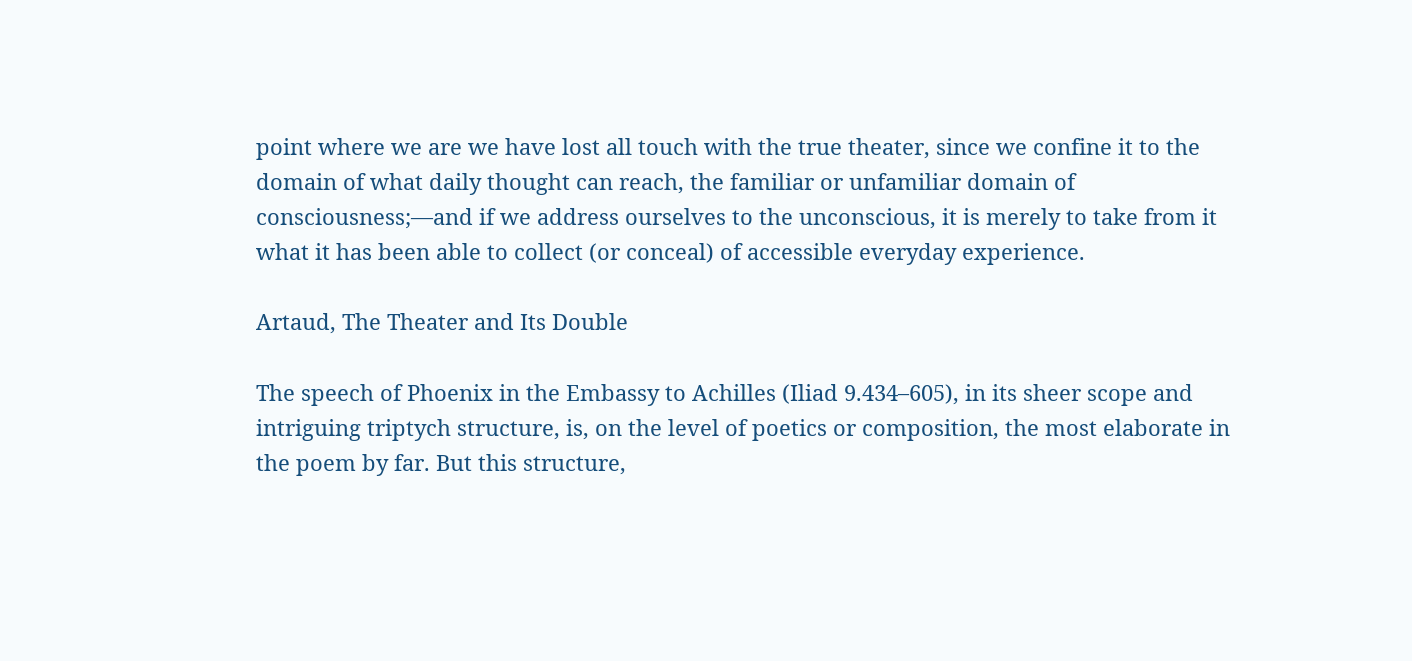point where we are we have lost all touch with the true theater, since we confine it to the domain of what daily thought can reach, the familiar or unfamiliar domain of consciousness;—and if we address ourselves to the unconscious, it is merely to take from it what it has been able to collect (or conceal) of accessible everyday experience.

Artaud, The Theater and Its Double

The speech of Phoenix in the Embassy to Achilles (Iliad 9.434–605), in its sheer scope and intriguing triptych structure, is, on the level of poetics or composition, the most elaborate in the poem by far. But this structure,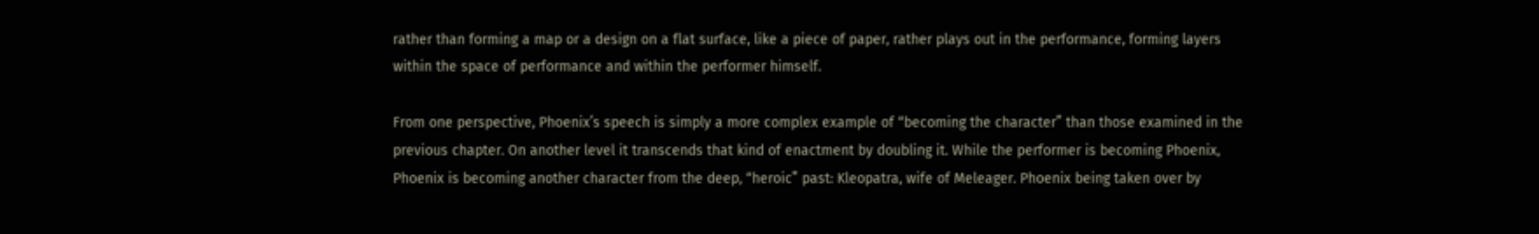rather than forming a map or a design on a flat surface, like a piece of paper, rather plays out in the performance, forming layers within the space of performance and within the performer himself.

From one perspective, Phoenix’s speech is simply a more complex example of “becoming the character” than those examined in the previous chapter. On another level it transcends that kind of enactment by doubling it. While the performer is becoming Phoenix, Phoenix is becoming another character from the deep, “heroic” past: Kleopatra, wife of Meleager. Phoenix being taken over by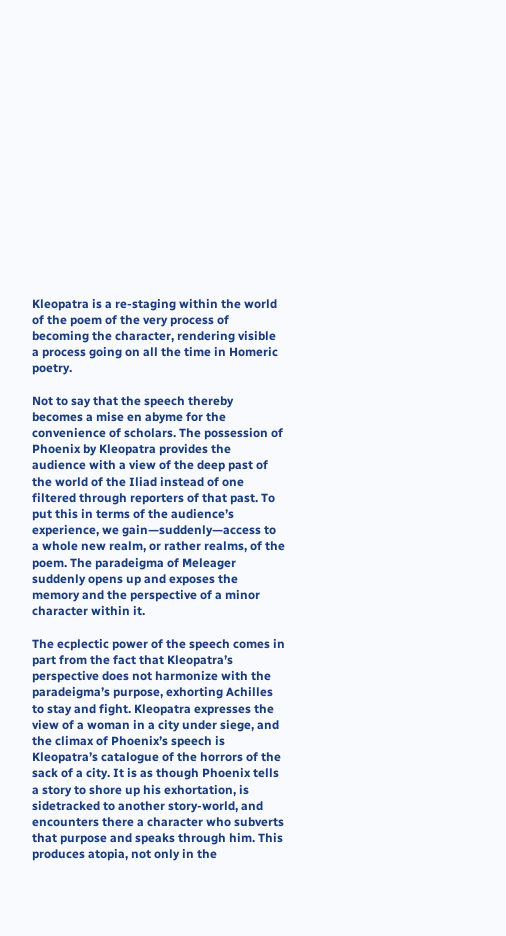Kleopatra is a re-staging within the world of the poem of the very process of becoming the character, rendering visible a process going on all the time in Homeric poetry.

Not to say that the speech thereby becomes a mise en abyme for the convenience of scholars. The possession of Phoenix by Kleopatra provides the audience with a view of the deep past of the world of the Iliad instead of one filtered through reporters of that past. To put this in terms of the audience’s experience, we gain—suddenly—access to a whole new realm, or rather realms, of the poem. The paradeigma of Meleager suddenly opens up and exposes the memory and the perspective of a minor character within it.

The ecplectic power of the speech comes in part from the fact that Kleopatra’s perspective does not harmonize with the paradeigma’s purpose, exhorting Achilles to stay and fight. Kleopatra expresses the view of a woman in a city under siege, and the climax of Phoenix’s speech is Kleopatra’s catalogue of the horrors of the sack of a city. It is as though Phoenix tells a story to shore up his exhortation, is sidetracked to another story-world, and encounters there a character who subverts that purpose and speaks through him. This produces atopia, not only in the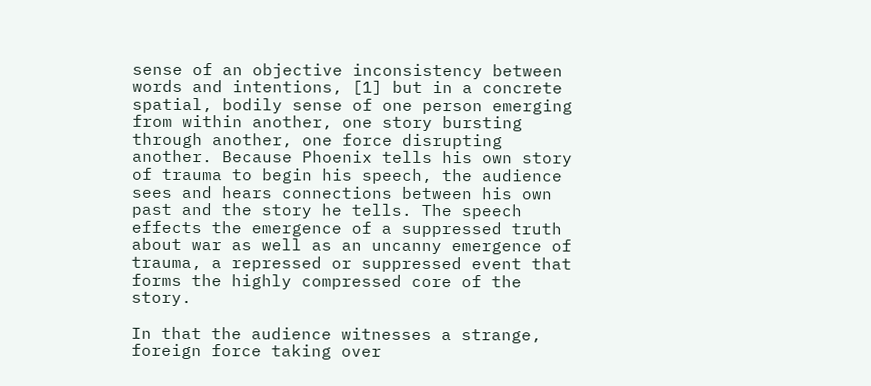sense of an objective inconsistency between words and intentions, [1] but in a concrete spatial, bodily sense of one person emerging from within another, one story bursting through another, one force disrupting another. Because Phoenix tells his own story of trauma to begin his speech, the audience sees and hears connections between his own past and the story he tells. The speech effects the emergence of a suppressed truth about war as well as an uncanny emergence of trauma, a repressed or suppressed event that forms the highly compressed core of the story.

In that the audience witnesses a strange, foreign force taking over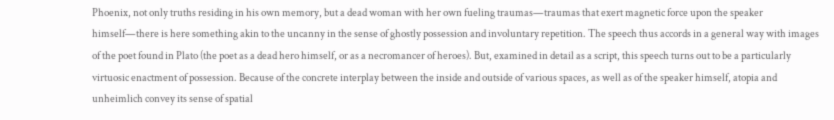Phoenix, not only truths residing in his own memory, but a dead woman with her own fueling traumas—traumas that exert magnetic force upon the speaker himself—there is here something akin to the uncanny in the sense of ghostly possession and involuntary repetition. The speech thus accords in a general way with images of the poet found in Plato (the poet as a dead hero himself, or as a necromancer of heroes). But, examined in detail as a script, this speech turns out to be a particularly virtuosic enactment of possession. Because of the concrete interplay between the inside and outside of various spaces, as well as of the speaker himself, atopia and unheimlich convey its sense of spatial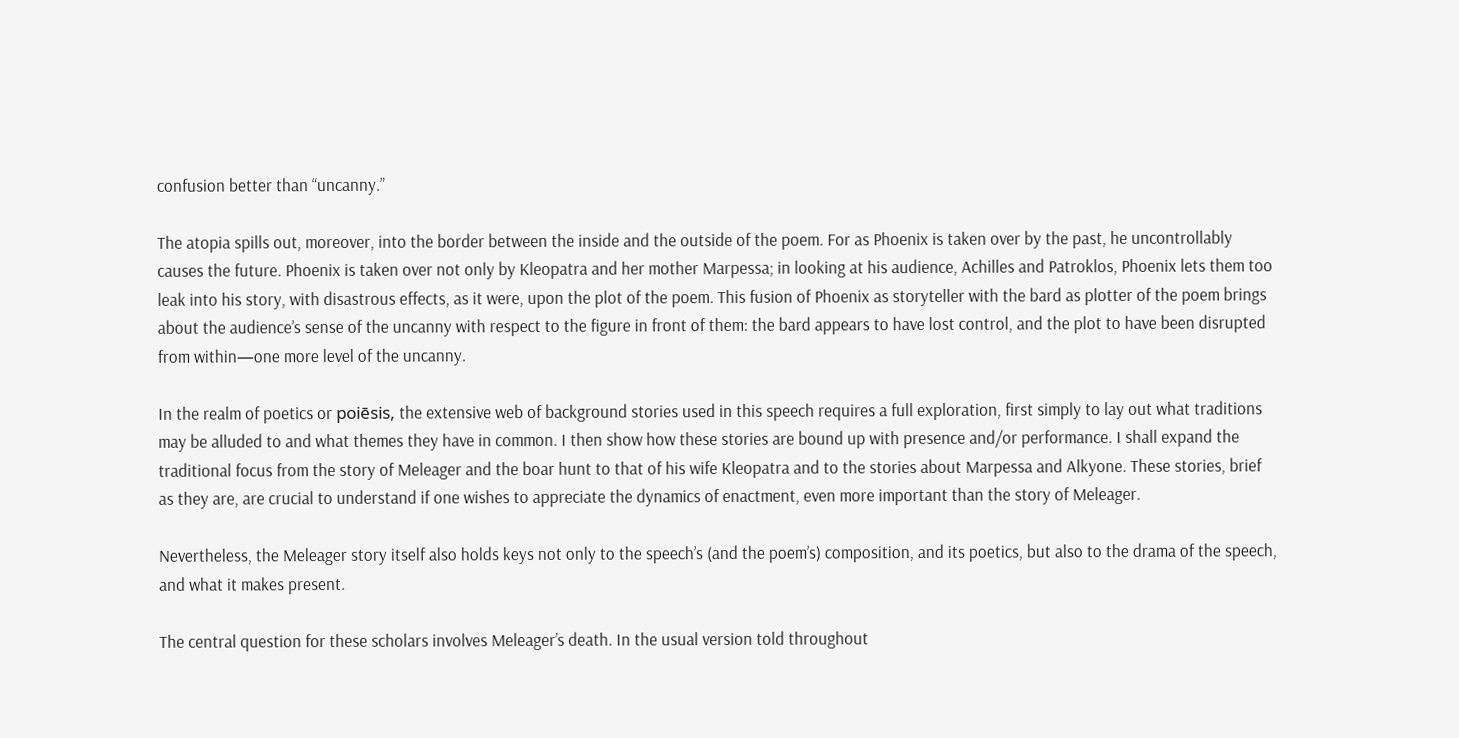confusion better than “uncanny.”

The atopia spills out, moreover, into the border between the inside and the outside of the poem. For as Phoenix is taken over by the past, he uncontrollably causes the future. Phoenix is taken over not only by Kleopatra and her mother Marpessa; in looking at his audience, Achilles and Patroklos, Phoenix lets them too leak into his story, with disastrous effects, as it were, upon the plot of the poem. This fusion of Phoenix as storyteller with the bard as plotter of the poem brings about the audience’s sense of the uncanny with respect to the figure in front of them: the bard appears to have lost control, and the plot to have been disrupted from within—one more level of the uncanny.

In the realm of poetics or poiēsis, the extensive web of background stories used in this speech requires a full exploration, first simply to lay out what traditions may be alluded to and what themes they have in common. I then show how these stories are bound up with presence and/or performance. I shall expand the traditional focus from the story of Meleager and the boar hunt to that of his wife Kleopatra and to the stories about Marpessa and Alkyone. These stories, brief as they are, are crucial to understand if one wishes to appreciate the dynamics of enactment, even more important than the story of Meleager.

Nevertheless, the Meleager story itself also holds keys not only to the speech’s (and the poem’s) composition, and its poetics, but also to the drama of the speech, and what it makes present.

The central question for these scholars involves Meleager’s death. In the usual version told throughout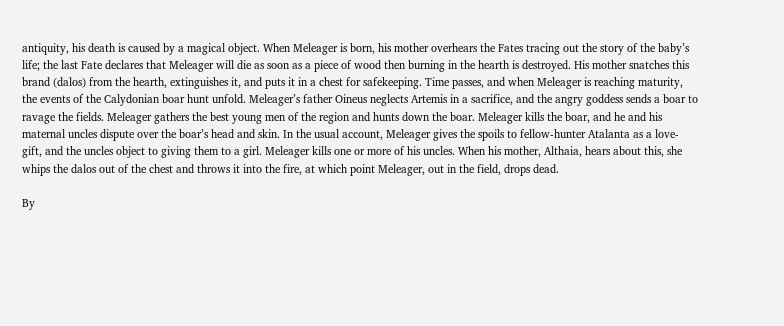antiquity, his death is caused by a magical object. When Meleager is born, his mother overhears the Fates tracing out the story of the baby’s life; the last Fate declares that Meleager will die as soon as a piece of wood then burning in the hearth is destroyed. His mother snatches this brand (dalos) from the hearth, extinguishes it, and puts it in a chest for safekeeping. Time passes, and when Meleager is reaching maturity, the events of the Calydonian boar hunt unfold. Meleager’s father Oineus neglects Artemis in a sacrifice, and the angry goddess sends a boar to ravage the fields. Meleager gathers the best young men of the region and hunts down the boar. Meleager kills the boar, and he and his maternal uncles dispute over the boar’s head and skin. In the usual account, Meleager gives the spoils to fellow-hunter Atalanta as a love-gift, and the uncles object to giving them to a girl. Meleager kills one or more of his uncles. When his mother, Althaia, hears about this, she whips the dalos out of the chest and throws it into the fire, at which point Meleager, out in the field, drops dead.

By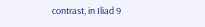contrast, in Iliad 9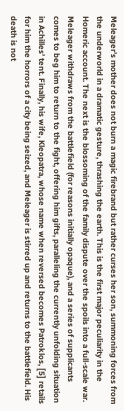Meleager’s mother does not burn a magic firebrand but rather curses her son, summoning forces from the underworld in a dramatic gesture, thrashing the earth. This is the first major peculiarity in the Homeric account. The next is the blossoming of the family dispute over the spoils into a full-scale war. Meleager withdraws from the battlefield (for reasons initially opaque), and a series of supplicants comes to beg him to return to the fight, offering him gifts, paralleling the currently unfolding situation in Achilles’ tent. Finally, his wife, Kleopatra, whose name when reversed becomes Patroklos, [5] retails for him the horrors of a city being seized, and Meleager is stirred up and returns to the battlefield. His death is not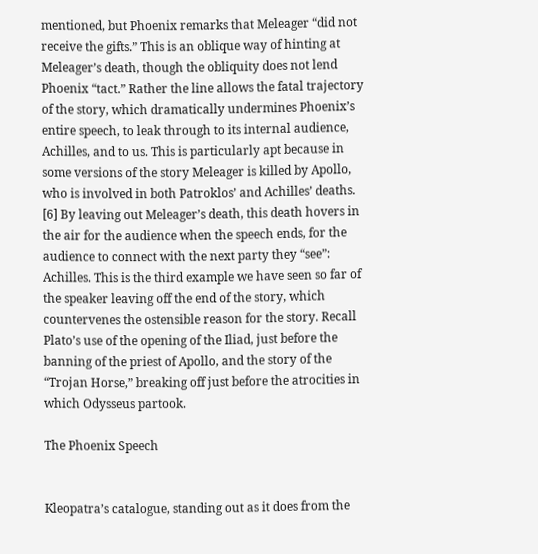mentioned, but Phoenix remarks that Meleager “did not receive the gifts.” This is an oblique way of hinting at Meleager’s death, though the obliquity does not lend Phoenix “tact.” Rather the line allows the fatal trajectory of the story, which dramatically undermines Phoenix’s entire speech, to leak through to its internal audience, Achilles, and to us. This is particularly apt because in some versions of the story Meleager is killed by Apollo, who is involved in both Patroklos’ and Achilles’ deaths. [6] By leaving out Meleager’s death, this death hovers in the air for the audience when the speech ends, for the audience to connect with the next party they “see”: Achilles. This is the third example we have seen so far of the speaker leaving off the end of the story, which countervenes the ostensible reason for the story. Recall Plato’s use of the opening of the Iliad, just before the banning of the priest of Apollo, and the story of the “Trojan Horse,” breaking off just before the atrocities in which Odysseus partook.

The Phoenix Speech


Kleopatra’s catalogue, standing out as it does from the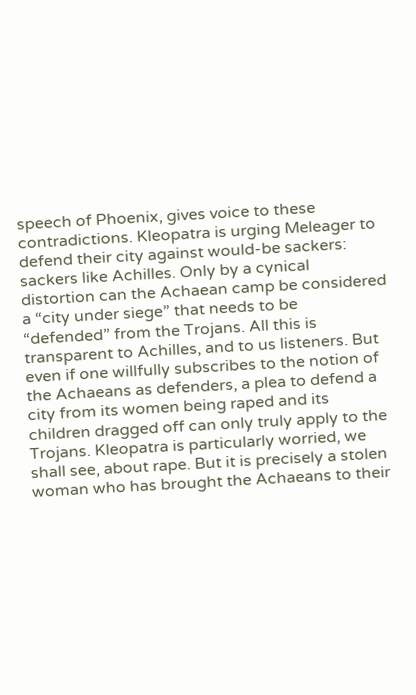speech of Phoenix, gives voice to these contradictions. Kleopatra is urging Meleager to defend their city against would-be sackers: sackers like Achilles. Only by a cynical distortion can the Achaean camp be considered a “city under siege” that needs to be “defended” from the Trojans. All this is transparent to Achilles, and to us listeners. But even if one willfully subscribes to the notion of the Achaeans as defenders, a plea to defend a city from its women being raped and its children dragged off can only truly apply to the Trojans. Kleopatra is particularly worried, we shall see, about rape. But it is precisely a stolen woman who has brought the Achaeans to their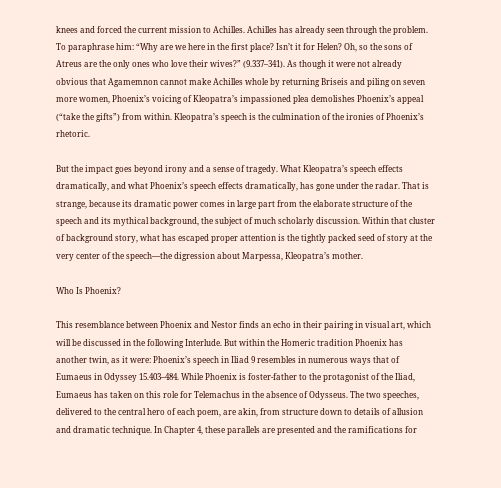knees and forced the current mission to Achilles. Achilles has already seen through the problem. To paraphrase him: “Why are we here in the first place? Isn’t it for Helen? Oh, so the sons of Atreus are the only ones who love their wives?” (9.337–341). As though it were not already obvious that Agamemnon cannot make Achilles whole by returning Briseis and piling on seven more women, Phoenix’s voicing of Kleopatra’s impassioned plea demolishes Phoenix’s appeal (“take the gifts”) from within. Kleopatra’s speech is the culmination of the ironies of Phoenix’s rhetoric.

But the impact goes beyond irony and a sense of tragedy. What Kleopatra’s speech effects dramatically, and what Phoenix’s speech effects dramatically, has gone under the radar. That is strange, because its dramatic power comes in large part from the elaborate structure of the speech and its mythical background, the subject of much scholarly discussion. Within that cluster of background story, what has escaped proper attention is the tightly packed seed of story at the very center of the speech—the digression about Marpessa, Kleopatra’s mother.

Who Is Phoenix?

This resemblance between Phoenix and Nestor finds an echo in their pairing in visual art, which will be discussed in the following Interlude. But within the Homeric tradition Phoenix has another twin, as it were: Phoenix’s speech in Iliad 9 resembles in numerous ways that of Eumaeus in Odyssey 15.403–484. While Phoenix is foster-father to the protagonist of the Iliad, Eumaeus has taken on this role for Telemachus in the absence of Odysseus. The two speeches, delivered to the central hero of each poem, are akin, from structure down to details of allusion and dramatic technique. In Chapter 4, these parallels are presented and the ramifications for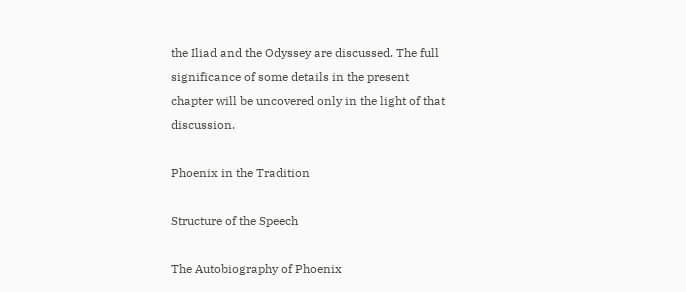the Iliad and the Odyssey are discussed. The full significance of some details in the present chapter will be uncovered only in the light of that discussion.

Phoenix in the Tradition

Structure of the Speech

The Autobiography of Phoenix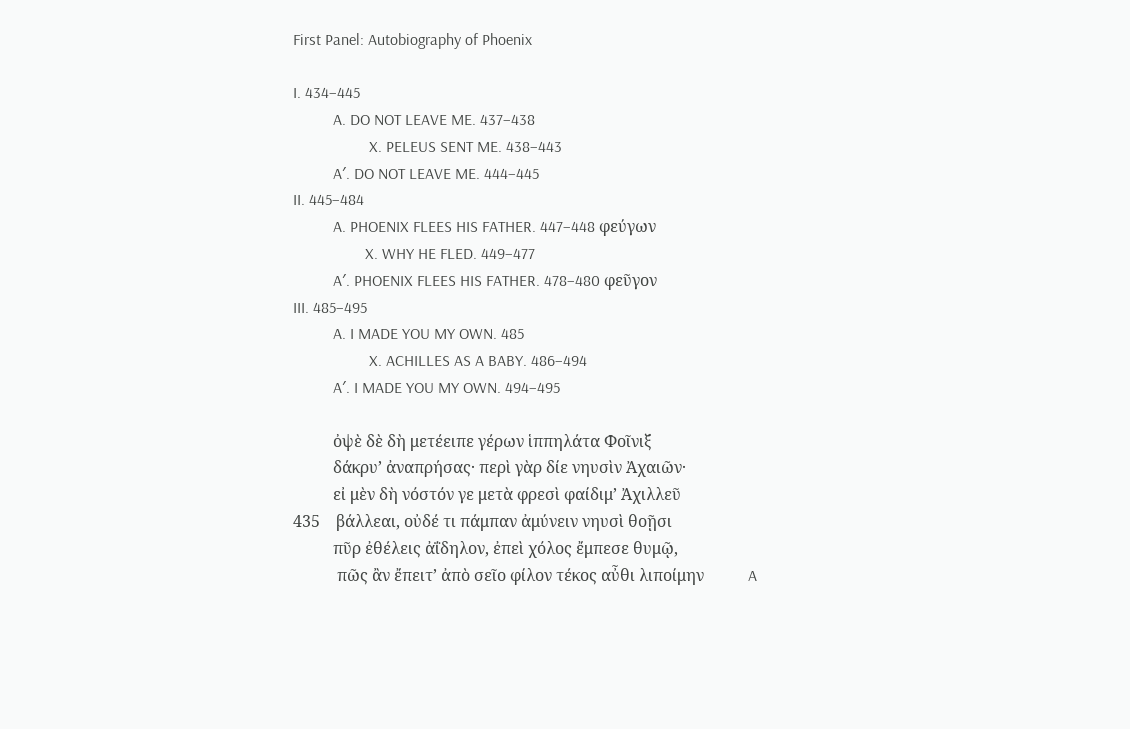First Panel: Autobiography of Phoenix

I. 434–445
          A. DO NOT LEAVE ME. 437–438
                   X. PELEUS SENT ME. 438–443
          A′. DO NOT LEAVE ME. 444–445
II. 445–484
          A. PHOENIX FLEES HIS FATHER. 447–448 φεύγων
                  X. WHY HE FLED. 449–477
          A′. PHOENIX FLEES HIS FATHER. 478–480 φεῦγον
III. 485–495
          A. I MADE YOU MY OWN. 485
                   X. ACHILLES AS A BABY. 486–494
          A′. I MADE YOU MY OWN. 494–495

          ὀψὲ δὲ δὴ μετέειπε γέρων ἱππηλάτα Φοῖνιξ
          δάκρυ’ ἀναπρήσας· περὶ γὰρ δίε νηυσὶν Ἀχαιῶν·
          εἰ μὲν δὴ νόστόν γε μετὰ φρεσὶ φαίδιμ’ Ἀχιλλεῦ
435    βάλλεαι, οὐδέ τι πάμπαν ἀμύνειν νηυσὶ θοῇσι
          πῦρ ἐθέλεις ἀΐδηλον, ἐπεὶ χόλος ἔμπεσε θυμῷ,
           πῶς ἂν ἔπειτ’ ἀπὸ σεῖο φίλον τέκος αὖθι λιποίμην           A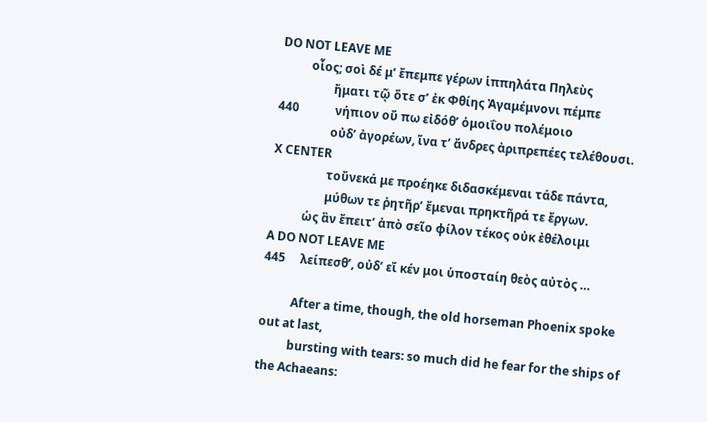DO NOT LEAVE ME
          οἶος; σοὶ δέ μ’ ἔπεμπε γέρων ἱππηλάτα Πηλεὺς
                  ἤματι τῷ ὅτε σ’ ἐκ Φθίης Ἀγαμέμνονι πέμπε
440            νήπιον οὔ πω εἰδόθ’ ὁμοιΐου πολέμοιο
                  οὐδ’ ἀγορέων, ἵνα τ’ ἄνδρες ἀριπρεπέες τελέθουσι.                        X CENTER
                  τοὔνεκά με προέηκε διδασκέμεναι τάδε πάντα,
                  μύθων τε ῥητῆρ’ ἔμεναι πρηκτῆρά τε ἔργων.
           ὡς ἂν ἔπειτ’ ἀπὸ σεῖο φίλον τέκος οὐκ ἐθέλοιμι               A DO NOT LEAVE ME
445     λείπεσθ’, οὐδ’ εἴ κέν μοι ὑποσταίη θεὸς αὐτὸς …

          After a time, though, the old horseman Phoenix spoke out at last,
          bursting with tears: so much did he fear for the ships of the Achaeans: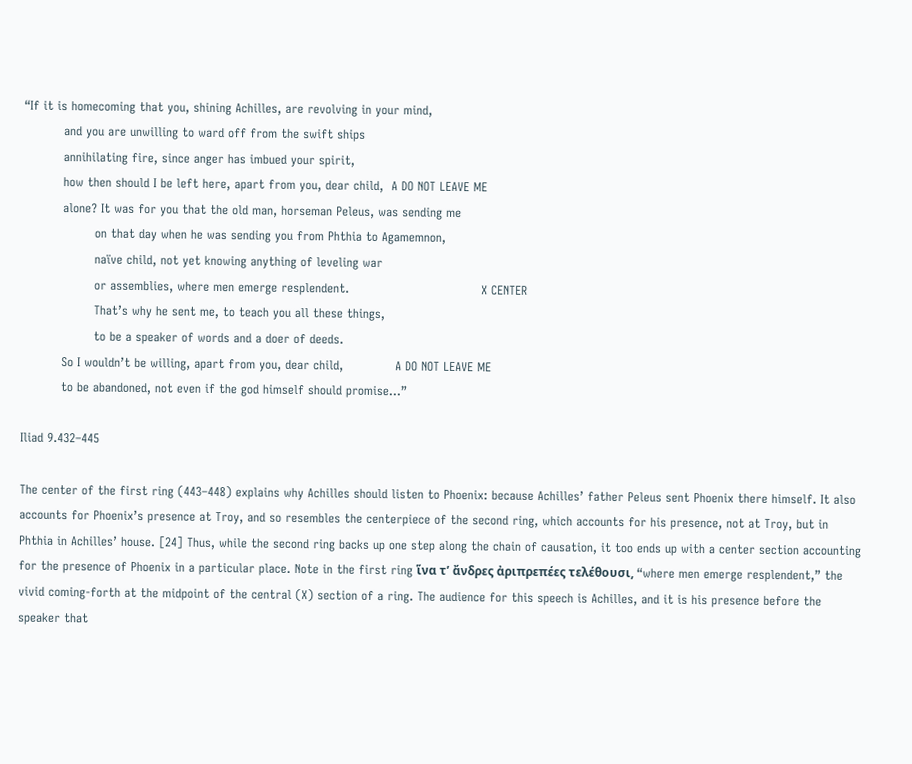“If it is homecoming that you, shining Achilles, are revolving in your mind,
          and you are unwilling to ward off from the swift ships
          annihilating fire, since anger has imbued your spirit,
          how then should I be left here, apart from you, dear child,  A DO NOT LEAVE ME
          alone? It was for you that the old man, horseman Peleus, was sending me
                  on that day when he was sending you from Phthia to Agamemnon,
                  naïve child, not yet knowing anything of leveling war
                  or assemblies, where men emerge resplendent.                                 X CENTER
                  That’s why he sent me, to teach you all these things,
                  to be a speaker of words and a doer of deeds.
          So I wouldn’t be willing, apart from you, dear child,             A DO NOT LEAVE ME
          to be abandoned, not even if the god himself should promise…”

Iliad 9.432–445

The center of the first ring (443–448) explains why Achilles should listen to Phoenix: because Achilles’ father Peleus sent Phoenix there himself. It also accounts for Phoenix’s presence at Troy, and so resembles the centerpiece of the second ring, which accounts for his presence, not at Troy, but in Phthia in Achilles’ house. [24] Thus, while the second ring backs up one step along the chain of causation, it too ends up with a center section accounting for the presence of Phoenix in a particular place. Note in the first ring ἵνα τ’ ἄνδρες ἀριπρεπέες τελέθουσι, “where men emerge resplendent,” the vivid coming-forth at the midpoint of the central (X) section of a ring. The audience for this speech is Achilles, and it is his presence before the speaker that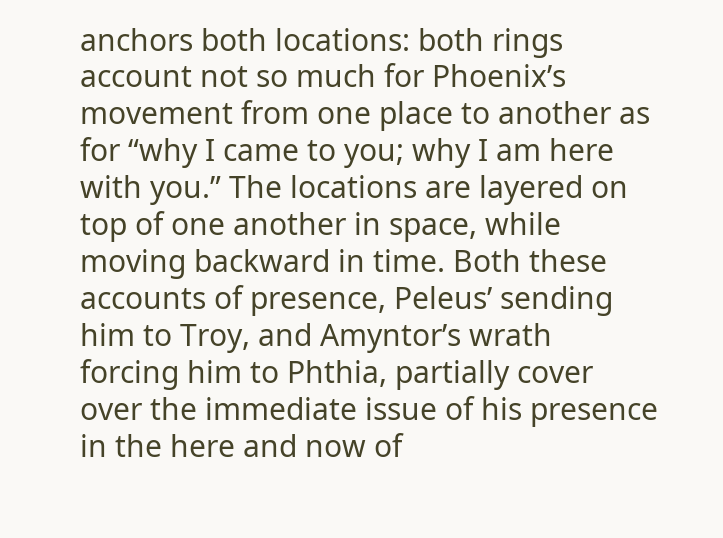anchors both locations: both rings account not so much for Phoenix’s movement from one place to another as for “why I came to you; why I am here with you.” The locations are layered on top of one another in space, while moving backward in time. Both these accounts of presence, Peleus’ sending him to Troy, and Amyntor’s wrath forcing him to Phthia, partially cover over the immediate issue of his presence in the here and now of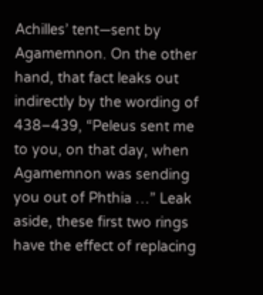Achilles’ tent—sent by Agamemnon. On the other hand, that fact leaks out indirectly by the wording of 438–439, “Peleus sent me to you, on that day, when Agamemnon was sending you out of Phthia …” Leak aside, these first two rings have the effect of replacing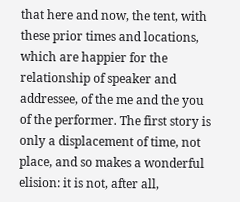that here and now, the tent, with these prior times and locations, which are happier for the relationship of speaker and addressee, of the me and the you of the performer. The first story is only a displacement of time, not place, and so makes a wonderful elision: it is not, after all,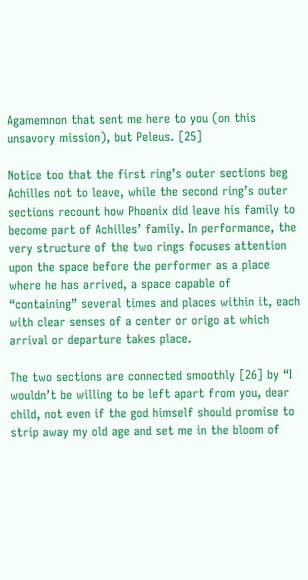Agamemnon that sent me here to you (on this unsavory mission), but Peleus. [25]

Notice too that the first ring’s outer sections beg Achilles not to leave, while the second ring’s outer sections recount how Phoenix did leave his family to become part of Achilles’ family. In performance, the very structure of the two rings focuses attention upon the space before the performer as a place where he has arrived, a space capable of “containing” several times and places within it, each with clear senses of a center or origo at which arrival or departure takes place.

The two sections are connected smoothly [26] by “I wouldn’t be willing to be left apart from you, dear child, not even if the god himself should promise to strip away my old age and set me in the bloom of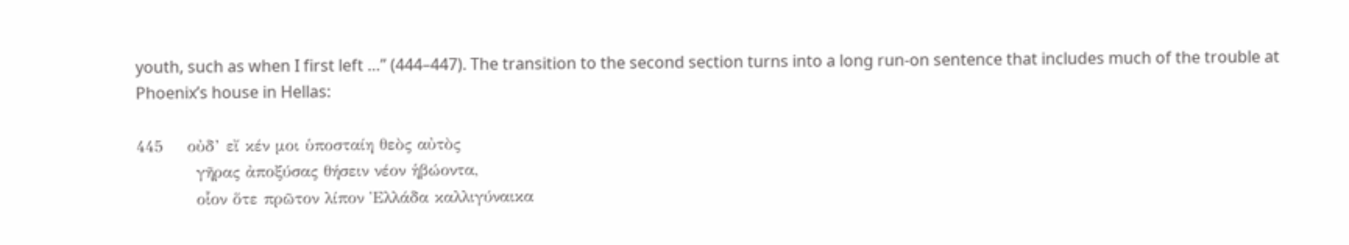youth, such as when I first left …” (444–447). The transition to the second section turns into a long run-on sentence that includes much of the trouble at Phoenix’s house in Hellas:

445    οὐδ’ εἴ κέν μοι ὑποσταίη θεὸς αὐτὸς
          γῆρας ἀποξύσας θήσειν νέον ἡβώοντα,
          οἷον ὅτε πρῶτον λίπον Ἑλλάδα καλλιγύναικα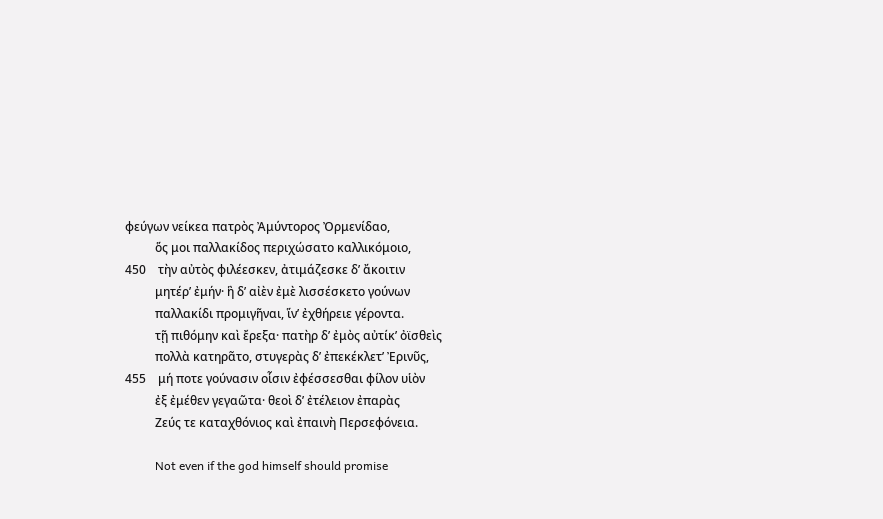φεύγων νείκεα πατρὸς Ἀμύντορος Ὀρμενίδαο,
          ὅς μοι παλλακίδος περιχώσατο καλλικόμοιο,
450    τὴν αὐτὸς φιλέεσκεν, ἀτιμάζεσκε δ’ ἄκοιτιν
          μητέρ’ ἐμήν· ἣ δ’ αἰὲν ἐμὲ λισσέσκετο γούνων
          παλλακίδι προμιγῆναι, ἵν’ ἐχθήρειε γέροντα.
          τῇ πιθόμην καὶ ἔρεξα· πατὴρ δ’ ἐμὸς αὐτίκ’ ὀϊσθεὶς
          πολλὰ κατηρᾶτο, στυγερὰς δ’ ἐπεκέκλετ’ Ἐρινῦς,
455    μή ποτε γούνασιν οἷσιν ἐφέσσεσθαι φίλον υἱὸν
          ἐξ ἐμέθεν γεγαῶτα· θεοὶ δ’ ἐτέλειον ἐπαρὰς
          Ζεύς τε καταχθόνιος καὶ ἐπαινὴ Περσεφόνεια.

          Not even if the god himself should promise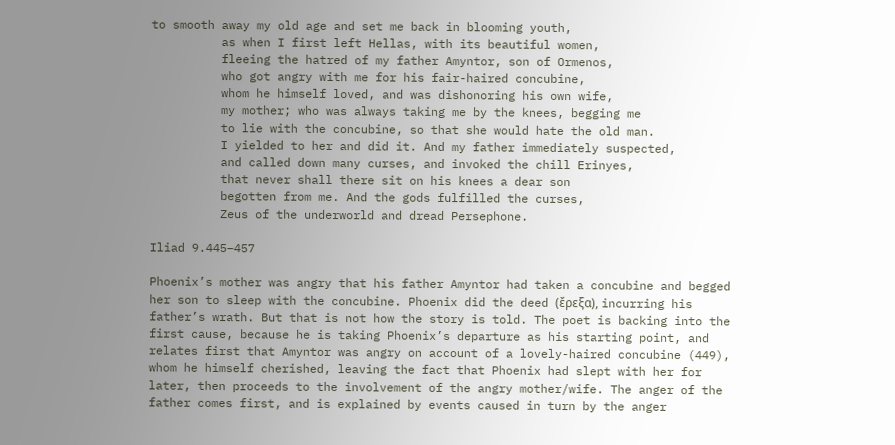to smooth away my old age and set me back in blooming youth,
          as when I first left Hellas, with its beautiful women,
          fleeing the hatred of my father Amyntor, son of Ormenos,
          who got angry with me for his fair-haired concubine,
          whom he himself loved, and was dishonoring his own wife,
          my mother; who was always taking me by the knees, begging me
          to lie with the concubine, so that she would hate the old man.
          I yielded to her and did it. And my father immediately suspected,
          and called down many curses, and invoked the chill Erinyes,
          that never shall there sit on his knees a dear son
          begotten from me. And the gods fulfilled the curses,
          Zeus of the underworld and dread Persephone.

Iliad 9.445–457

Phoenix’s mother was angry that his father Amyntor had taken a concubine and begged her son to sleep with the concubine. Phoenix did the deed (ἔρεξα), incurring his father’s wrath. But that is not how the story is told. The poet is backing into the first cause, because he is taking Phoenix’s departure as his starting point, and relates first that Amyntor was angry on account of a lovely-haired concubine (449), whom he himself cherished, leaving the fact that Phoenix had slept with her for later, then proceeds to the involvement of the angry mother/wife. The anger of the father comes first, and is explained by events caused in turn by the anger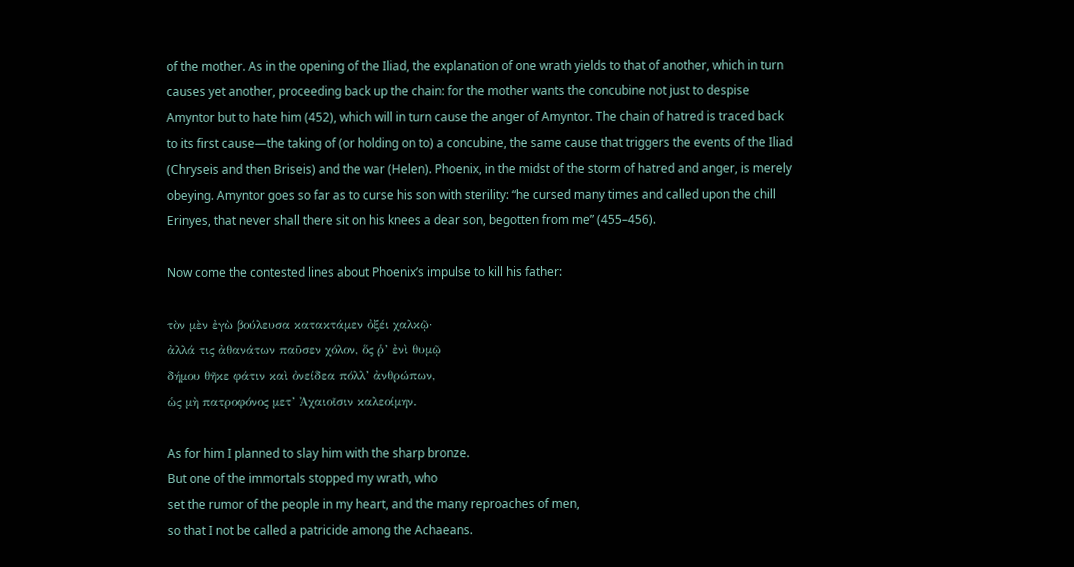of the mother. As in the opening of the Iliad, the explanation of one wrath yields to that of another, which in turn causes yet another, proceeding back up the chain: for the mother wants the concubine not just to despise Amyntor but to hate him (452), which will in turn cause the anger of Amyntor. The chain of hatred is traced back to its first cause—the taking of (or holding on to) a concubine, the same cause that triggers the events of the Iliad (Chryseis and then Briseis) and the war (Helen). Phoenix, in the midst of the storm of hatred and anger, is merely obeying. Amyntor goes so far as to curse his son with sterility: “he cursed many times and called upon the chill Erinyes, that never shall there sit on his knees a dear son, begotten from me” (455–456).

Now come the contested lines about Phoenix’s impulse to kill his father:

τὸν μὲν ἐγὼ βούλευσα κατακτάμεν ὀξέι χαλκῷ·
ἀλλά τις ἀθανάτων παῦσεν χόλον, ὅς ῥ’ ἐνὶ θυμῷ
δήμου θῆκε φάτιν καὶ ὀνείδεα πόλλ’ ἀνθρώπων,
ὡς μὴ πατροφόνος μετ’ Ἀχαιοῖσιν καλεοίμην.

As for him I planned to slay him with the sharp bronze.
But one of the immortals stopped my wrath, who
set the rumor of the people in my heart, and the many reproaches of men,
so that I not be called a patricide among the Achaeans.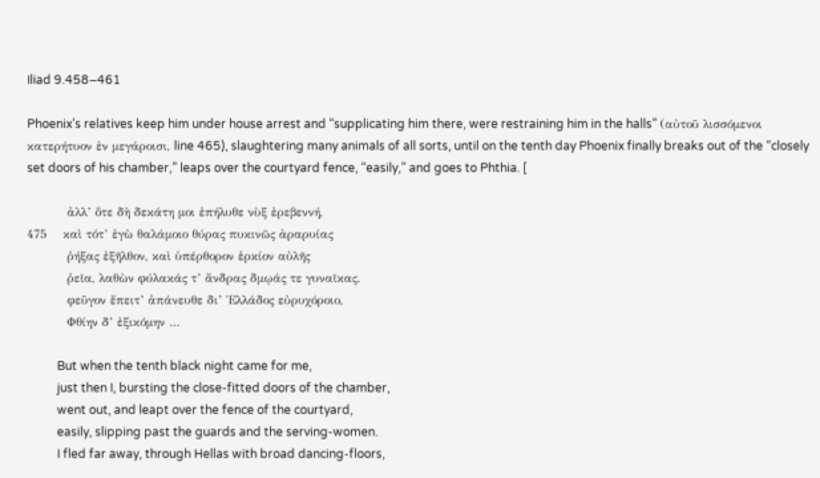Iliad 9.458–461

Phoenix’s relatives keep him under house arrest and “supplicating him there, were restraining him in the halls” (αὐτοῦ λισσόμενοι κατερήτυον ἐν μεγάροισι, line 465), slaughtering many animals of all sorts, until on the tenth day Phoenix finally breaks out of the “closely set doors of his chamber,” leaps over the courtyard fence, “easily,” and goes to Phthia. [

          ἀλλ’ ὅτε δὴ δεκάτη μοι ἐπήλυθε νὺξ ἐρεβεννή,
475    καὶ τότ’ ἐγὼ θαλάμοιο θύρας πυκινῶς ἀραρυίας
          ῥήξας ἐξῆλθον, καὶ ὑπέρθορον ἑρκίον αὐλῆς
          ῥεῖα, λαθὼν φύλακάς τ’ ἄνδρας δμῳάς τε γυναῖκας.
          φεῦγον ἔπειτ’ ἀπάνευθε δι’ Ἑλλάδος εὐρυχόροιο,
          Φθίην δ’ ἐξικόμην …

          But when the tenth black night came for me,
          just then I, bursting the close-fitted doors of the chamber,
          went out, and leapt over the fence of the courtyard,
          easily, slipping past the guards and the serving-women.
          I fled far away, through Hellas with broad dancing-floors,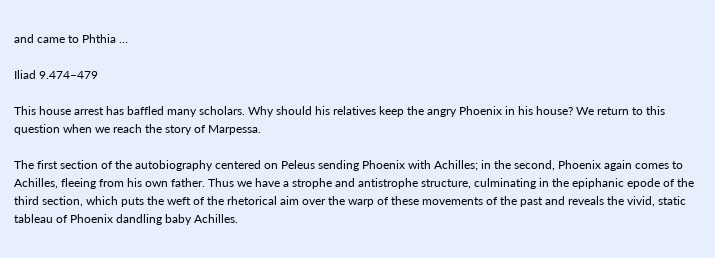and came to Phthia …

Iliad 9.474–479

This house arrest has baffled many scholars. Why should his relatives keep the angry Phoenix in his house? We return to this question when we reach the story of Marpessa.

The first section of the autobiography centered on Peleus sending Phoenix with Achilles; in the second, Phoenix again comes to Achilles, fleeing from his own father. Thus we have a strophe and antistrophe structure, culminating in the epiphanic epode of the third section, which puts the weft of the rhetorical aim over the warp of these movements of the past and reveals the vivid, static tableau of Phoenix dandling baby Achilles.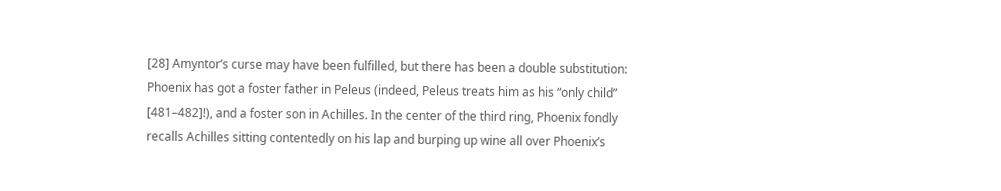[28] Amyntor’s curse may have been fulfilled, but there has been a double substitution: Phoenix has got a foster father in Peleus (indeed, Peleus treats him as his “only child” [481–482]!), and a foster son in Achilles. In the center of the third ring, Phoenix fondly recalls Achilles sitting contentedly on his lap and burping up wine all over Phoenix’s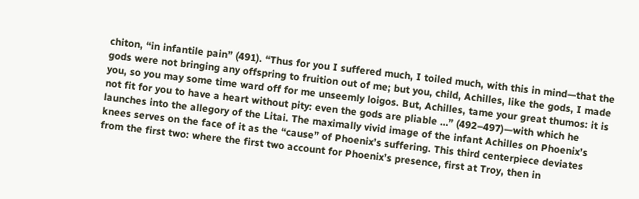chiton, “in infantile pain” (491). “Thus for you I suffered much, I toiled much, with this in mind—that the gods were not bringing any offspring to fruition out of me; but you, child, Achilles, like the gods, I made you, so you may some time ward off for me unseemly loigos. But, Achilles, tame your great thumos: it is not fit for you to have a heart without pity: even the gods are pliable …” (492–497)—with which he launches into the allegory of the Litai. The maximally vivid image of the infant Achilles on Phoenix’s knees serves on the face of it as the “cause” of Phoenix’s suffering. This third centerpiece deviates from the first two: where the first two account for Phoenix’s presence, first at Troy, then in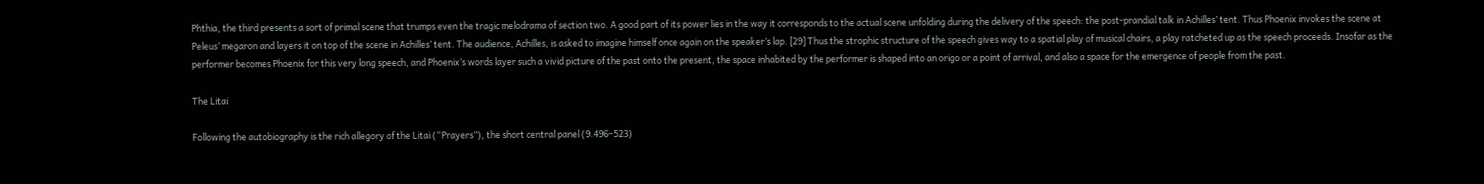Phthia, the third presents a sort of primal scene that trumps even the tragic melodrama of section two. A good part of its power lies in the way it corresponds to the actual scene unfolding during the delivery of the speech: the post-prandial talk in Achilles’ tent. Thus Phoenix invokes the scene at Peleus’ megaron and layers it on top of the scene in Achilles’ tent. The audience, Achilles, is asked to imagine himself once again on the speaker’s lap. [29] Thus the strophic structure of the speech gives way to a spatial play of musical chairs, a play ratcheted up as the speech proceeds. Insofar as the performer becomes Phoenix for this very long speech, and Phoenix’s words layer such a vivid picture of the past onto the present, the space inhabited by the performer is shaped into an origo or a point of arrival, and also a space for the emergence of people from the past.

The Litai

Following the autobiography is the rich allegory of the Litai (“Prayers”), the short central panel (9.496–523)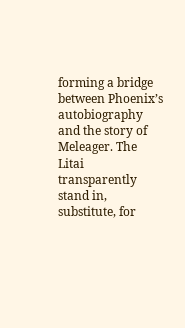forming a bridge between Phoenix’s autobiography and the story of Meleager. The Litai transparently stand in, substitute, for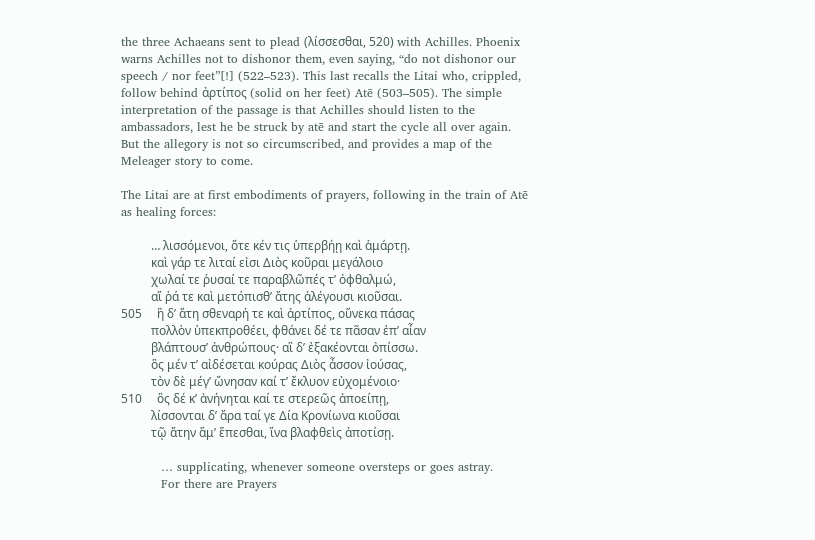the three Achaeans sent to plead (λίσσεσθαι, 520) with Achilles. Phoenix warns Achilles not to dishonor them, even saying, “do not dishonor our speech / nor feet”[!] (522–523). This last recalls the Litai who, crippled, follow behind ἀρτίπος (solid on her feet) Atē (503–505). The simple interpretation of the passage is that Achilles should listen to the ambassadors, lest he be struck by atē and start the cycle all over again. But the allegory is not so circumscribed, and provides a map of the Meleager story to come.

The Litai are at first embodiments of prayers, following in the train of Atē as healing forces:

          … λισσόμενοι, ὅτε κέν τις ὑπερβήῃ καὶ ἁμάρτῃ.
          καὶ γάρ τε λιταί εἰσι Διὸς κοῦραι μεγάλοιο
          χωλαί τε ῥυσαί τε παραβλῶπές τ’ ὀφθαλμώ,
          αἵ ῥά τε καὶ μετόπισθ’ ἄτης ἀλέγουσι κιοῦσαι.
505     ἣ δ’ ἄτη σθεναρή τε καὶ ἀρτίπος, οὕνεκα πάσας
          πολλὸν ὑπεκπροθέει, φθάνει δέ τε πᾶσαν ἐπ’ αἶαν
          βλάπτουσ’ ἀνθρώπους· αἳ δ’ ἐξακέονται ὀπίσσω.
          ὃς μέν τ’ αἰδέσεται κούρας Διὸς ἆσσον ἰούσας,
          τὸν δὲ μέγ’ ὤνησαν καί τ’ ἔκλυον εὐχομένοιο·
510     ὃς δέ κ’ ἀνήνηται καί τε στερεῶς ἀποείπῃ,
          λίσσονται δ’ ἄρα ταί γε Δία Κρονίωνα κιοῦσαι
          τῷ ἄτην ἅμ’ ἕπεσθαι, ἵνα βλαφθεὶς ἀποτίσῃ.

          … supplicating, whenever someone oversteps or goes astray.
          For there are Prayers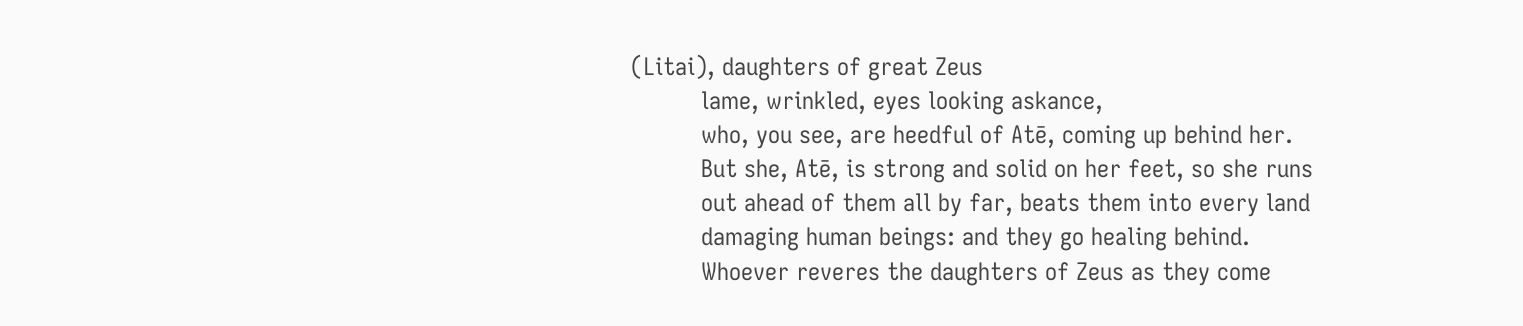(Litai), daughters of great Zeus
          lame, wrinkled, eyes looking askance,
          who, you see, are heedful of Atē, coming up behind her.
          But she, Atē, is strong and solid on her feet, so she runs
          out ahead of them all by far, beats them into every land
          damaging human beings: and they go healing behind.
          Whoever reveres the daughters of Zeus as they come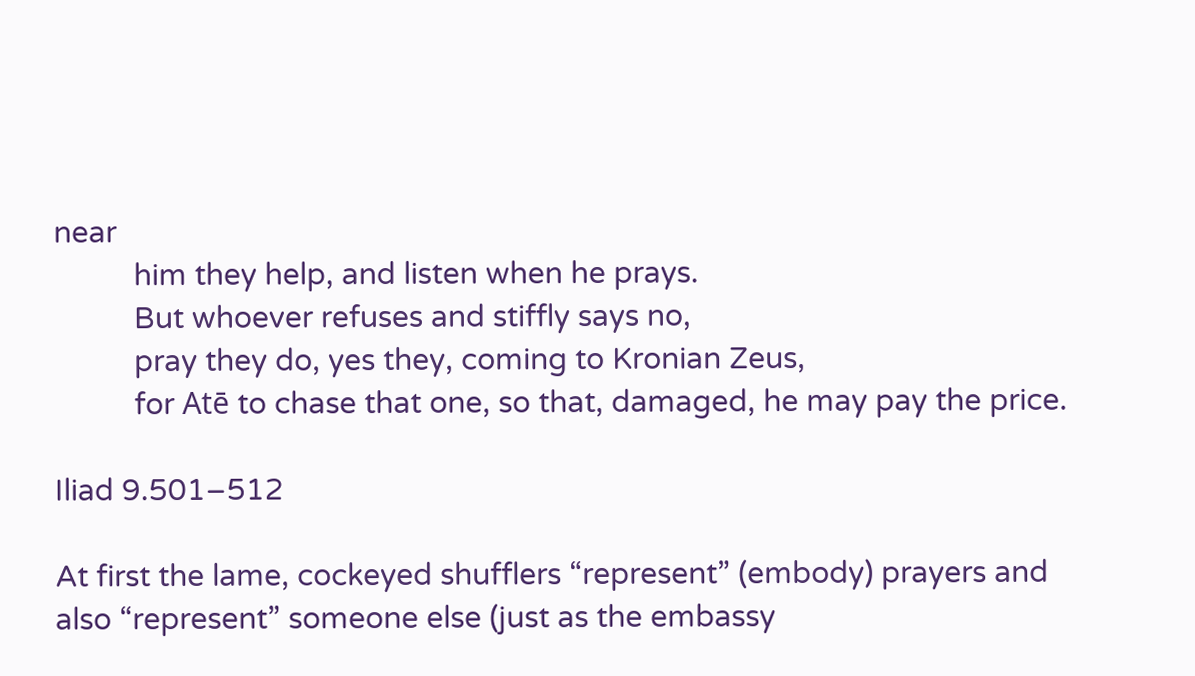near
          him they help, and listen when he prays.
          But whoever refuses and stiffly says no,
          pray they do, yes they, coming to Kronian Zeus,
          for Atē to chase that one, so that, damaged, he may pay the price.

Iliad 9.501–512

At first the lame, cockeyed shufflers “represent” (embody) prayers and also “represent” someone else (just as the embassy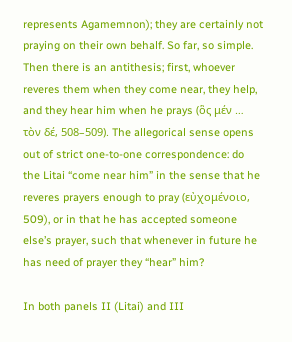represents Agamemnon); they are certainly not praying on their own behalf. So far, so simple. Then there is an antithesis; first, whoever reveres them when they come near, they help, and they hear him when he prays (ὃς μέν … τὸν δέ, 508–509). The allegorical sense opens out of strict one-to-one correspondence: do the Litai “come near him” in the sense that he reveres prayers enough to pray (εὐχομένοιο, 509), or in that he has accepted someone else’s prayer, such that whenever in future he has need of prayer they “hear” him?

In both panels II (Litai) and III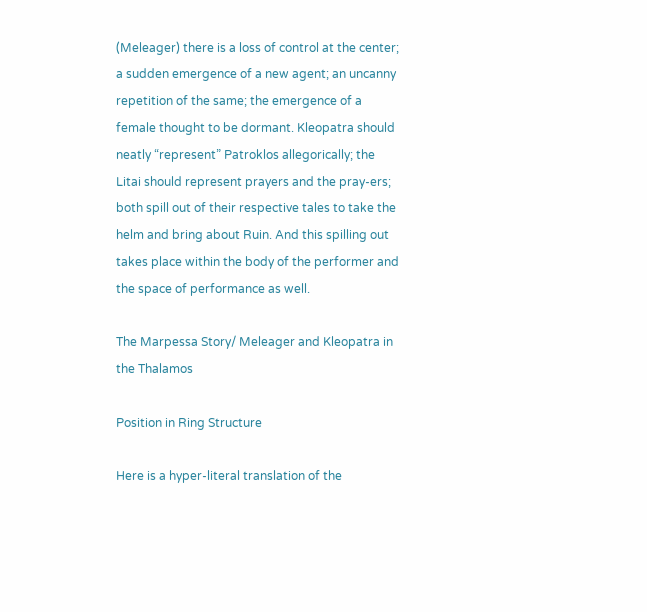(Meleager) there is a loss of control at the center; a sudden emergence of a new agent; an uncanny repetition of the same; the emergence of a female thought to be dormant. Kleopatra should neatly “represent” Patroklos allegorically; the Litai should represent prayers and the pray-ers; both spill out of their respective tales to take the helm and bring about Ruin. And this spilling out takes place within the body of the performer and the space of performance as well.

The Marpessa Story/ Meleager and Kleopatra in the Thalamos

Position in Ring Structure

Here is a hyper-literal translation of the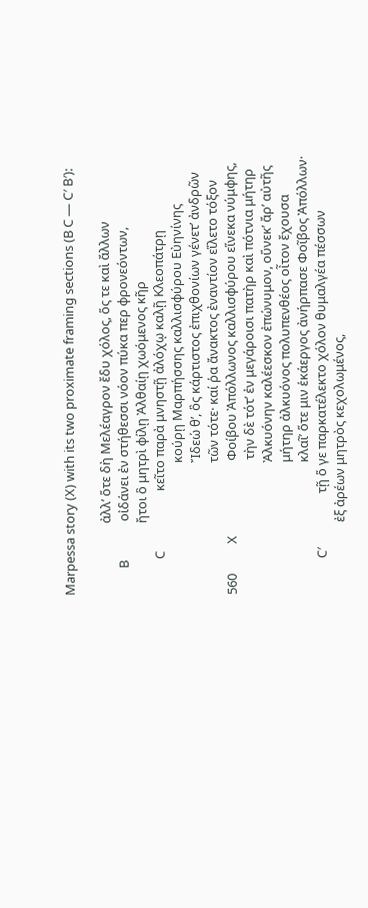Marpessa story (X) with its two proximate framing sections (B C — C′ B′):

                        ἀλλ’ ὅτε δὴ Μελέαγρον ἔδυ χόλος, ὅς τε καὶ ἄλλων
         B             οἰδάνει ἐν στήθεσσι νόον πύκα περ φρονεόντων,
                        ἤτοι ὃ μητρὶ φίλῃ Ἀλθαίῃ χωόμενος κῆρ
            C                    κεῖτο παρὰ μνηστῇ ἀλόχῳ καλῇ Κλεοπάτρῃ
                                            κούρῃ Μαρπήσσης καλλισφύρου Εὐηνίνης
                                            Ἴδεώ θ’, ὃς κάρτιστος ἐπιχθονίων γένετ’ ἀνδρῶν
                                            τῶν τότε· καί ῥα ἄνακτος ἐναντίον εἵλετο τόξον
560          X                         Φοίβου Ἀπόλλωνος καλλισφύρου εἵνεκα νύμφης,
                                             τὴν δὲ τότ’ ἐν μεγάροισι πατὴρ καὶ πότνια μήτηρ
                                            Ἀλκυόνην καλέεσκον ἐπώνυμον, οὕνεκ’ ἄρ’ αὐτῆς
                                            μήτηρ ἀλκυόνος πολυπενθέος οἶτον ἔχουσα
                                            κλαῖ’ ὅτε μιν ἑκάεργος ἀνήρπασε Φοῖβος Ἀπόλλων·
            C′                  τῇ ὅ γε παρκατέλεκτο χόλον θυμαλγέα πέσσων
                        ἐξ ἀρέων μητρὸς κεχολωμένος,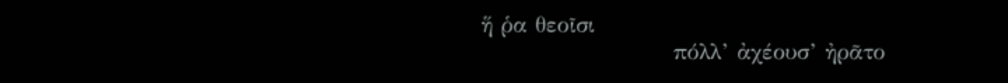ἥ ῥα θεοῖσι
                        πόλλ’ ἀχέουσ’ ἠρᾶτο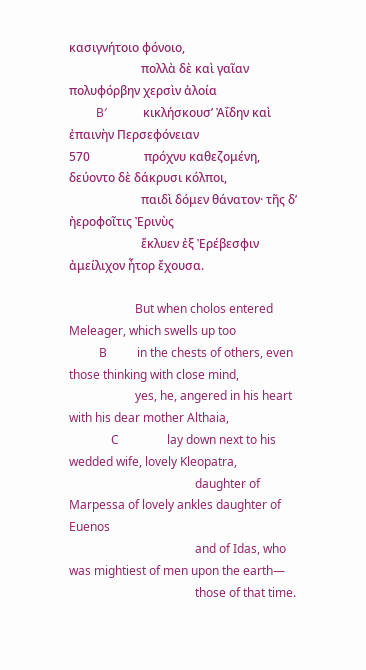κασιγνήτοιο φόνοιο,
                        πολλὰ δὲ καὶ γαῖαν πολυφόρβην χερσὶν ἀλοία
         B′            κικλήσκουσ’ Ἀΐδην καὶ ἐπαινὴν Περσεφόνειαν
570                  πρόχνυ καθεζομένη, δεύοντο δὲ δάκρυσι κόλποι,
                        παιδὶ δόμεν θάνατον· τῆς δ’ ἠεροφοῖτις Ἐρινὺς
                        ἔκλυεν ἐξ Ἐρέβεσφιν ἀμείλιχον ἦτορ ἔχουσα.

                      But when cholos entered Meleager, which swells up too
          B          in the chests of others, even those thinking with close mind,
                      yes, he, angered in his heart with his dear mother Althaia,
              C                lay down next to his wedded wife, lovely Kleopatra,
                                          daughter of Marpessa of lovely ankles daughter of Euenos
                                          and of Idas, who was mightiest of men upon the earth—
                                          those of that time.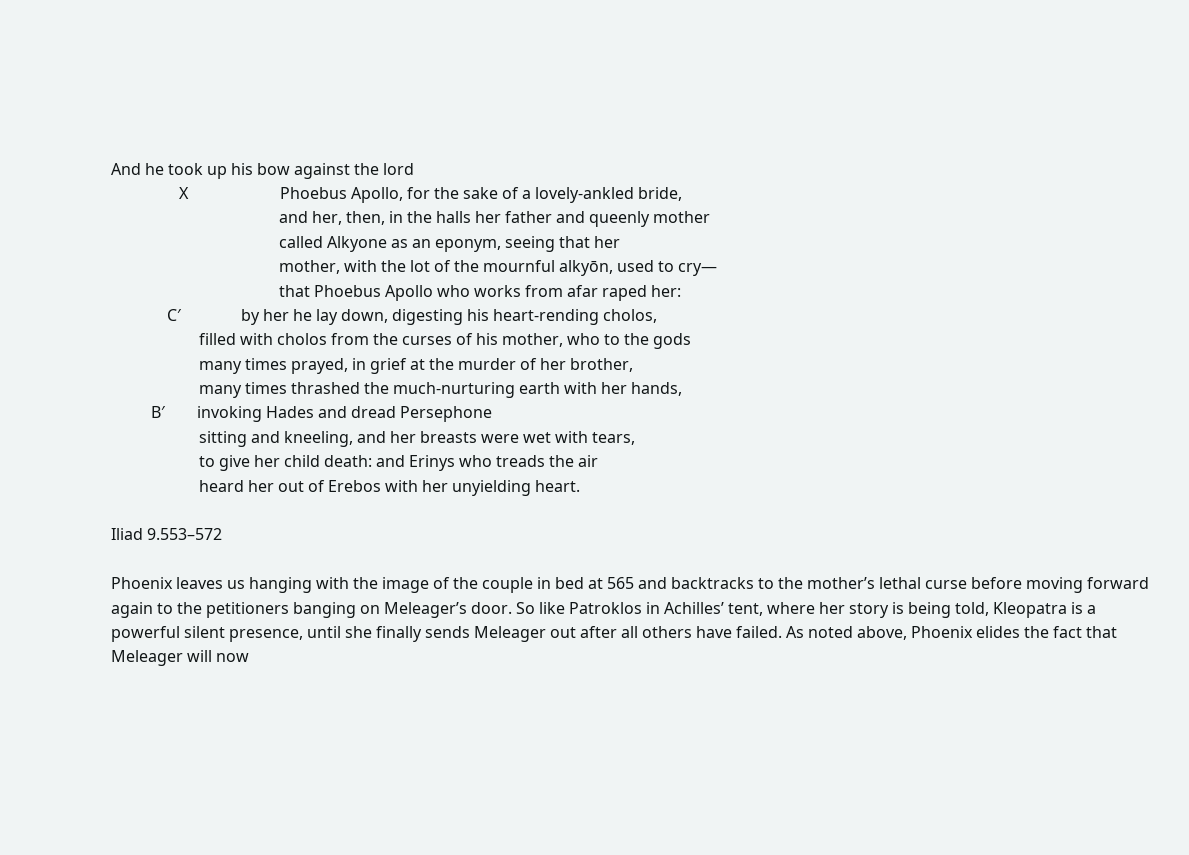And he took up his bow against the lord
                 X                       Phoebus Apollo, for the sake of a lovely-ankled bride,
                                          and her, then, in the halls her father and queenly mother
                                          called Alkyone as an eponym, seeing that her
                                          mother, with the lot of the mournful alkyōn, used to cry—
                                          that Phoebus Apollo who works from afar raped her:
              C′               by her he lay down, digesting his heart-rending cholos,
                      filled with cholos from the curses of his mother, who to the gods
                      many times prayed, in grief at the murder of her brother,
                      many times thrashed the much-nurturing earth with her hands,
          B′        invoking Hades and dread Persephone
                      sitting and kneeling, and her breasts were wet with tears,
                      to give her child death: and Erinys who treads the air
                      heard her out of Erebos with her unyielding heart.

Iliad 9.553–572

Phoenix leaves us hanging with the image of the couple in bed at 565 and backtracks to the mother’s lethal curse before moving forward again to the petitioners banging on Meleager’s door. So like Patroklos in Achilles’ tent, where her story is being told, Kleopatra is a powerful silent presence, until she finally sends Meleager out after all others have failed. As noted above, Phoenix elides the fact that Meleager will now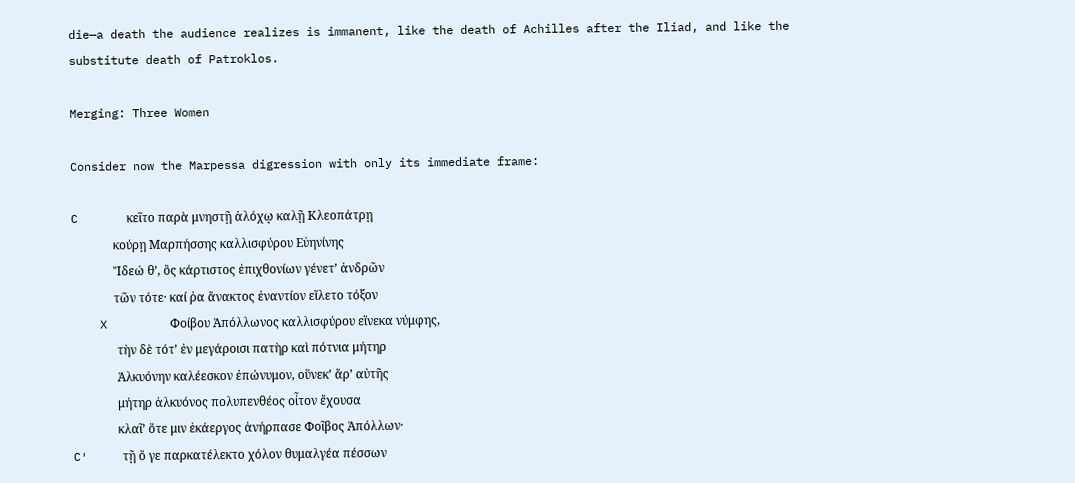die—a death the audience realizes is immanent, like the death of Achilles after the Iliad, and like the substitute death of Patroklos.

Merging: Three Women

Consider now the Marpessa digression with only its immediate frame:

C       κεῖτο παρὰ μνηστῇ ἀλόχῳ καλῇ Κλεοπάτρῃ
              κούρῃ Μαρπήσσης καλλισφύρου Εὐηνίνης
              Ἴδεώ θ’, ὃς κάρτιστος ἐπιχθονίων γένετ’ ἀνδρῶν
              τῶν τότε· καί ῥα ἄνακτος ἐναντίον εἵλετο τόξον
    X         Φοίβου Ἀπόλλωνος καλλισφύρου εἵνεκα νύμφης,
               τὴν δὲ τότ’ ἐν μεγάροισι πατὴρ καὶ πότνια μήτηρ
               Ἀλκυόνην καλέεσκον ἐπώνυμον, οὕνεκ’ ἄρ’ αὐτῆς
               μήτηρ ἀλκυόνος πολυπενθέος οἶτον ἔχουσα
               κλαῖ’ ὅτε μιν ἑκάεργος ἀνήρπασε Φοῖβος Ἀπόλλων·
C′     τῇ ὅ γε παρκατέλεκτο χόλον θυμαλγέα πέσσων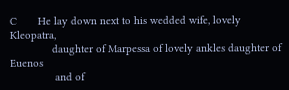C       He lay down next to his wedded wife, lovely Kleopatra,
              daughter of Marpessa of lovely ankles daughter of Euenos
               and of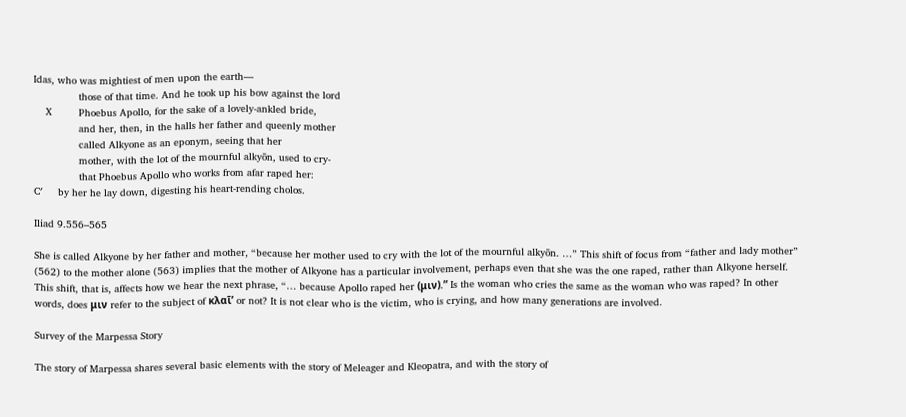Idas, who was mightiest of men upon the earth—
               those of that time. And he took up his bow against the lord
    X         Phoebus Apollo, for the sake of a lovely-ankled bride,
               and her, then, in the halls her father and queenly mother
               called Alkyone as an eponym, seeing that her
               mother, with the lot of the mournful alkyōn, used to cry-
               that Phoebus Apollo who works from afar raped her:
C′     by her he lay down, digesting his heart-rending cholos.

Iliad 9.556–565

She is called Alkyone by her father and mother, “because her mother used to cry with the lot of the mournful alkyōn. …” This shift of focus from “father and lady mother” (562) to the mother alone (563) implies that the mother of Alkyone has a particular involvement, perhaps even that she was the one raped, rather than Alkyone herself. This shift, that is, affects how we hear the next phrase, “… because Apollo raped her (μιν).” Is the woman who cries the same as the woman who was raped? In other words, does μιν refer to the subject of κλαῖ’ or not? It is not clear who is the victim, who is crying, and how many generations are involved.

Survey of the Marpessa Story

The story of Marpessa shares several basic elements with the story of Meleager and Kleopatra, and with the story of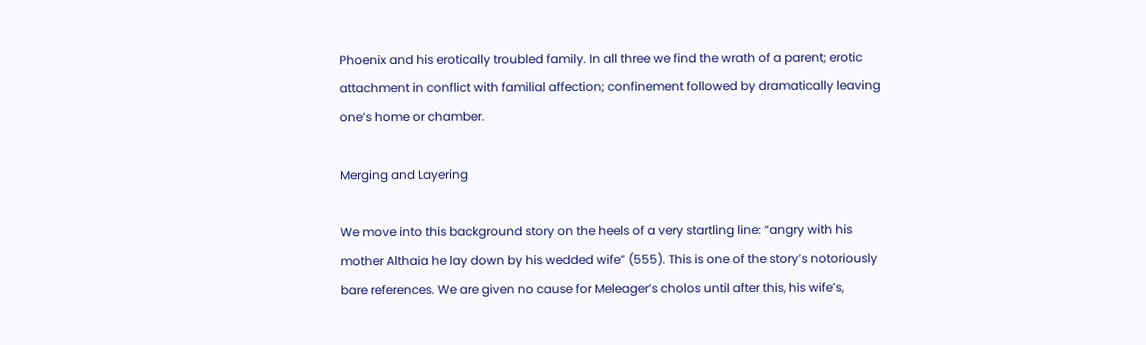Phoenix and his erotically troubled family. In all three we find the wrath of a parent; erotic attachment in conflict with familial affection; confinement followed by dramatically leaving one’s home or chamber.

Merging and Layering

We move into this background story on the heels of a very startling line: “angry with his mother Althaia he lay down by his wedded wife” (555). This is one of the story’s notoriously bare references. We are given no cause for Meleager’s cholos until after this, his wife’s,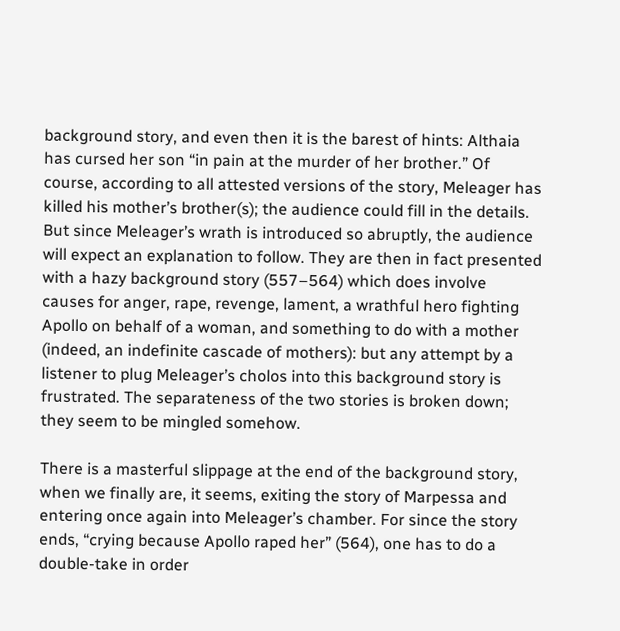background story, and even then it is the barest of hints: Althaia has cursed her son “in pain at the murder of her brother.” Of course, according to all attested versions of the story, Meleager has killed his mother’s brother(s); the audience could fill in the details. But since Meleager’s wrath is introduced so abruptly, the audience will expect an explanation to follow. They are then in fact presented with a hazy background story (557–564) which does involve causes for anger, rape, revenge, lament, a wrathful hero fighting Apollo on behalf of a woman, and something to do with a mother (indeed, an indefinite cascade of mothers): but any attempt by a listener to plug Meleager’s cholos into this background story is frustrated. The separateness of the two stories is broken down; they seem to be mingled somehow.

There is a masterful slippage at the end of the background story, when we finally are, it seems, exiting the story of Marpessa and entering once again into Meleager’s chamber. For since the story ends, “crying because Apollo raped her” (564), one has to do a double-take in order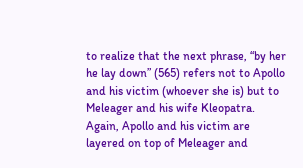to realize that the next phrase, “by her he lay down” (565) refers not to Apollo and his victim (whoever she is) but to Meleager and his wife Kleopatra. Again, Apollo and his victim are layered on top of Meleager and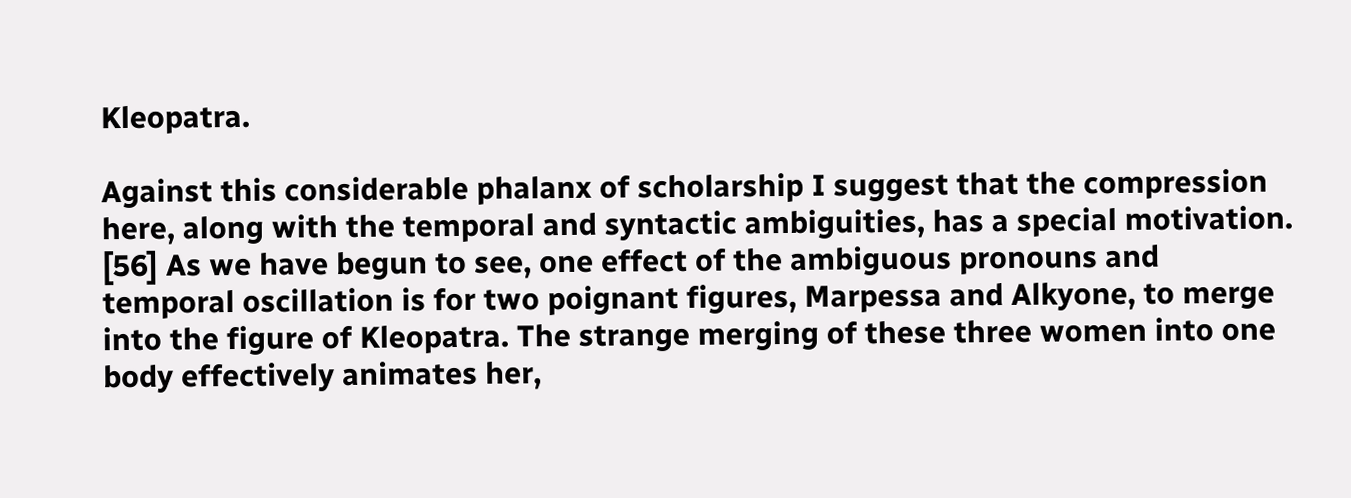Kleopatra.

Against this considerable phalanx of scholarship I suggest that the compression here, along with the temporal and syntactic ambiguities, has a special motivation. [56] As we have begun to see, one effect of the ambiguous pronouns and temporal oscillation is for two poignant figures, Marpessa and Alkyone, to merge into the figure of Kleopatra. The strange merging of these three women into one body effectively animates her,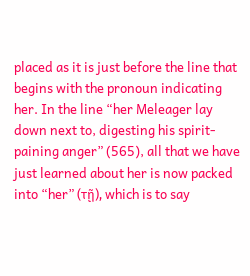placed as it is just before the line that begins with the pronoun indicating her. In the line “her Meleager lay down next to, digesting his spirit-paining anger” (565), all that we have just learned about her is now packed into “her” (τῇ), which is to say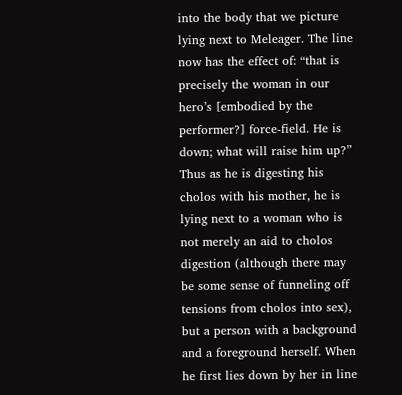into the body that we picture lying next to Meleager. The line now has the effect of: “that is precisely the woman in our hero’s [embodied by the performer?] force-field. He is down; what will raise him up?” Thus as he is digesting his cholos with his mother, he is lying next to a woman who is not merely an aid to cholos digestion (although there may be some sense of funneling off tensions from cholos into sex), but a person with a background and a foreground herself. When he first lies down by her in line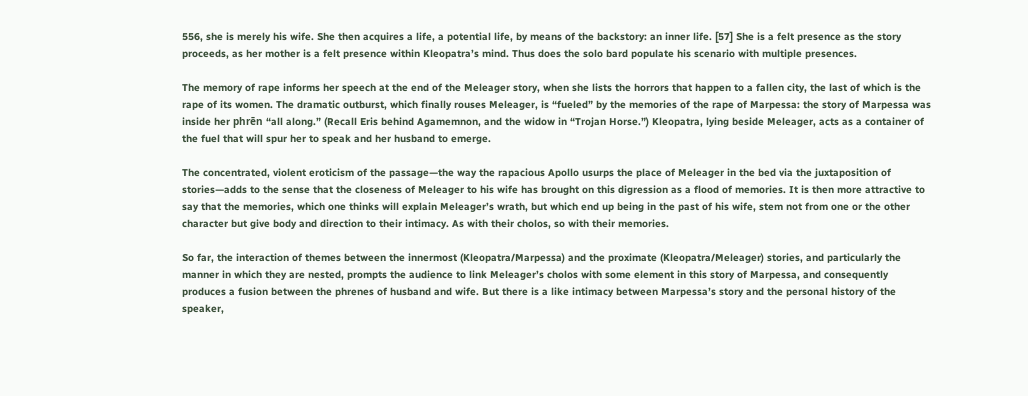556, she is merely his wife. She then acquires a life, a potential life, by means of the backstory: an inner life. [57] She is a felt presence as the story proceeds, as her mother is a felt presence within Kleopatra’s mind. Thus does the solo bard populate his scenario with multiple presences.

The memory of rape informs her speech at the end of the Meleager story, when she lists the horrors that happen to a fallen city, the last of which is the rape of its women. The dramatic outburst, which finally rouses Meleager, is “fueled” by the memories of the rape of Marpessa: the story of Marpessa was inside her phrēn “all along.” (Recall Eris behind Agamemnon, and the widow in “Trojan Horse.”) Kleopatra, lying beside Meleager, acts as a container of the fuel that will spur her to speak and her husband to emerge.

The concentrated, violent eroticism of the passage—the way the rapacious Apollo usurps the place of Meleager in the bed via the juxtaposition of stories—adds to the sense that the closeness of Meleager to his wife has brought on this digression as a flood of memories. It is then more attractive to say that the memories, which one thinks will explain Meleager’s wrath, but which end up being in the past of his wife, stem not from one or the other character but give body and direction to their intimacy. As with their cholos, so with their memories.

So far, the interaction of themes between the innermost (Kleopatra/Marpessa) and the proximate (Kleopatra/Meleager) stories, and particularly the manner in which they are nested, prompts the audience to link Meleager’s cholos with some element in this story of Marpessa, and consequently produces a fusion between the phrenes of husband and wife. But there is a like intimacy between Marpessa’s story and the personal history of the speaker,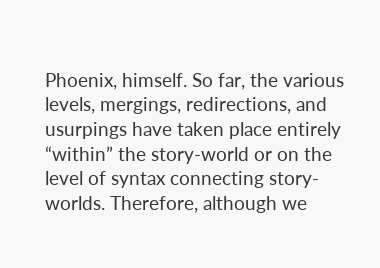Phoenix, himself. So far, the various levels, mergings, redirections, and usurpings have taken place entirely “within” the story-world or on the level of syntax connecting story-worlds. Therefore, although we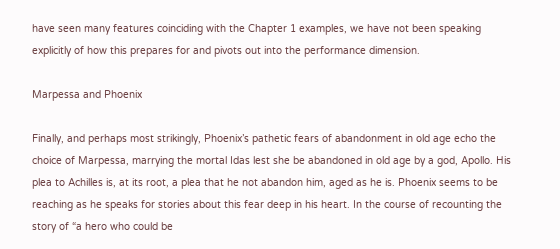have seen many features coinciding with the Chapter 1 examples, we have not been speaking explicitly of how this prepares for and pivots out into the performance dimension.

Marpessa and Phoenix

Finally, and perhaps most strikingly, Phoenix’s pathetic fears of abandonment in old age echo the choice of Marpessa, marrying the mortal Idas lest she be abandoned in old age by a god, Apollo. His plea to Achilles is, at its root, a plea that he not abandon him, aged as he is. Phoenix seems to be reaching as he speaks for stories about this fear deep in his heart. In the course of recounting the story of “a hero who could be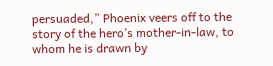persuaded,” Phoenix veers off to the story of the hero’s mother-in-law, to whom he is drawn by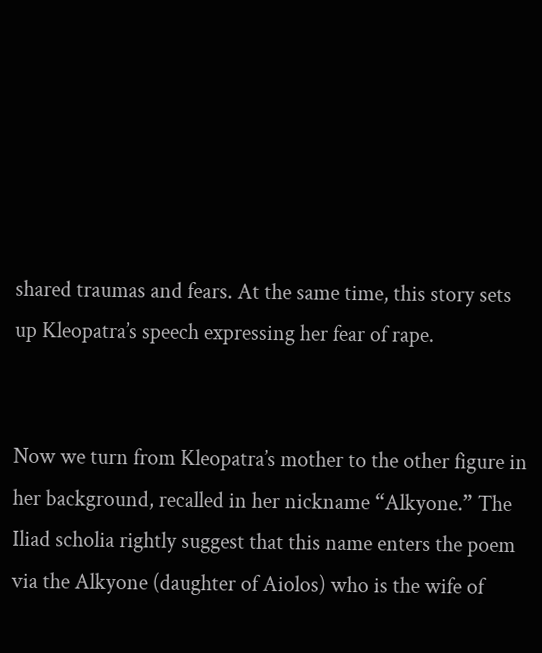shared traumas and fears. At the same time, this story sets up Kleopatra’s speech expressing her fear of rape.


Now we turn from Kleopatra’s mother to the other figure in her background, recalled in her nickname “Alkyone.” The Iliad scholia rightly suggest that this name enters the poem via the Alkyone (daughter of Aiolos) who is the wife of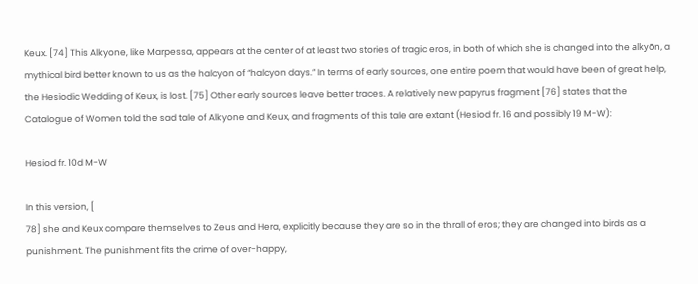Keux. [74] This Alkyone, like Marpessa, appears at the center of at least two stories of tragic eros, in both of which she is changed into the alkyōn, a mythical bird better known to us as the halcyon of “halcyon days.” In terms of early sources, one entire poem that would have been of great help, the Hesiodic Wedding of Keux, is lost. [75] Other early sources leave better traces. A relatively new papyrus fragment [76] states that the Catalogue of Women told the sad tale of Alkyone and Keux, and fragments of this tale are extant (Hesiod fr. 16 and possibly 19 M-W):

Hesiod fr. 10d M-W

In this version, [
78] she and Keux compare themselves to Zeus and Hera, explicitly because they are so in the thrall of eros; they are changed into birds as a punishment. The punishment fits the crime of over-happy,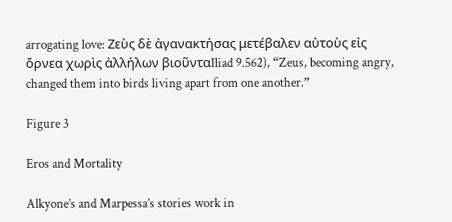arrogating love: Ζεὺς δὲ ἀγανακτήσας μετέβαλεν αὐτοὺς εἰς ὄρνεα χωρὶς ἀλλήλων βιοῦνταIliad 9.562), “Zeus, becoming angry, changed them into birds living apart from one another.”

Figure 3

Eros and Mortality

Alkyone’s and Marpessa’s stories work in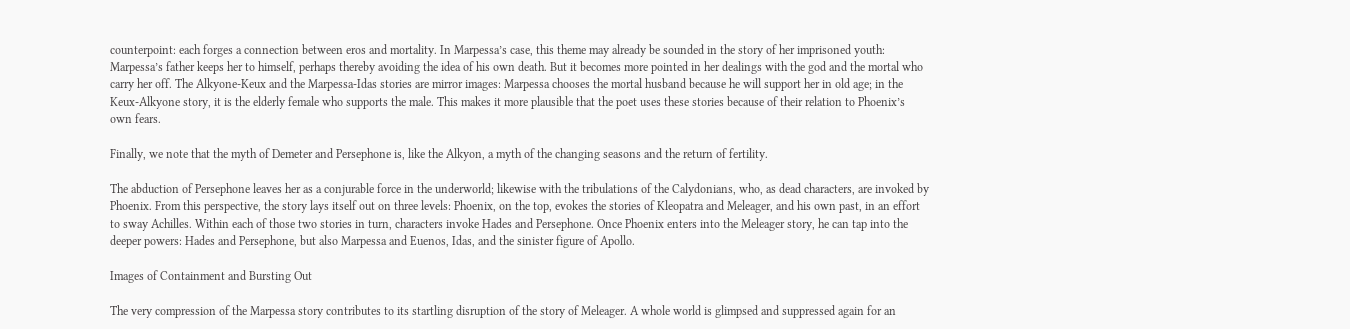counterpoint: each forges a connection between eros and mortality. In Marpessa’s case, this theme may already be sounded in the story of her imprisoned youth: Marpessa’s father keeps her to himself, perhaps thereby avoiding the idea of his own death. But it becomes more pointed in her dealings with the god and the mortal who carry her off. The Alkyone-Keux and the Marpessa-Idas stories are mirror images: Marpessa chooses the mortal husband because he will support her in old age; in the Keux-Alkyone story, it is the elderly female who supports the male. This makes it more plausible that the poet uses these stories because of their relation to Phoenix’s own fears.

Finally, we note that the myth of Demeter and Persephone is, like the Alkyon, a myth of the changing seasons and the return of fertility.

The abduction of Persephone leaves her as a conjurable force in the underworld; likewise with the tribulations of the Calydonians, who, as dead characters, are invoked by Phoenix. From this perspective, the story lays itself out on three levels: Phoenix, on the top, evokes the stories of Kleopatra and Meleager, and his own past, in an effort to sway Achilles. Within each of those two stories in turn, characters invoke Hades and Persephone. Once Phoenix enters into the Meleager story, he can tap into the deeper powers: Hades and Persephone, but also Marpessa and Euenos, Idas, and the sinister figure of Apollo.

Images of Containment and Bursting Out

The very compression of the Marpessa story contributes to its startling disruption of the story of Meleager. A whole world is glimpsed and suppressed again for an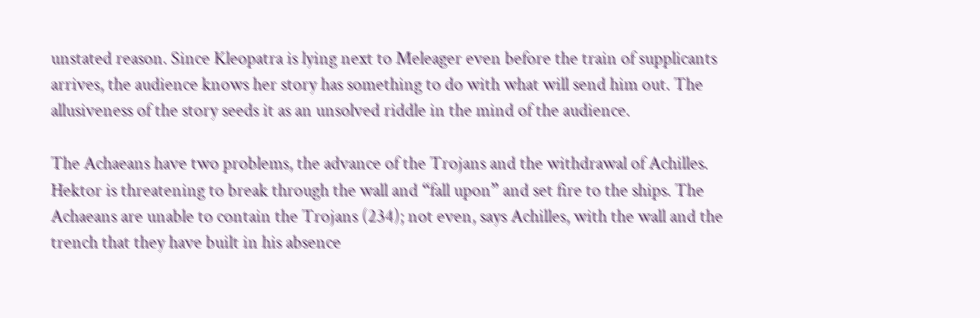unstated reason. Since Kleopatra is lying next to Meleager even before the train of supplicants arrives, the audience knows her story has something to do with what will send him out. The allusiveness of the story seeds it as an unsolved riddle in the mind of the audience.

The Achaeans have two problems, the advance of the Trojans and the withdrawal of Achilles. Hektor is threatening to break through the wall and “fall upon” and set fire to the ships. The Achaeans are unable to contain the Trojans (234); not even, says Achilles, with the wall and the trench that they have built in his absence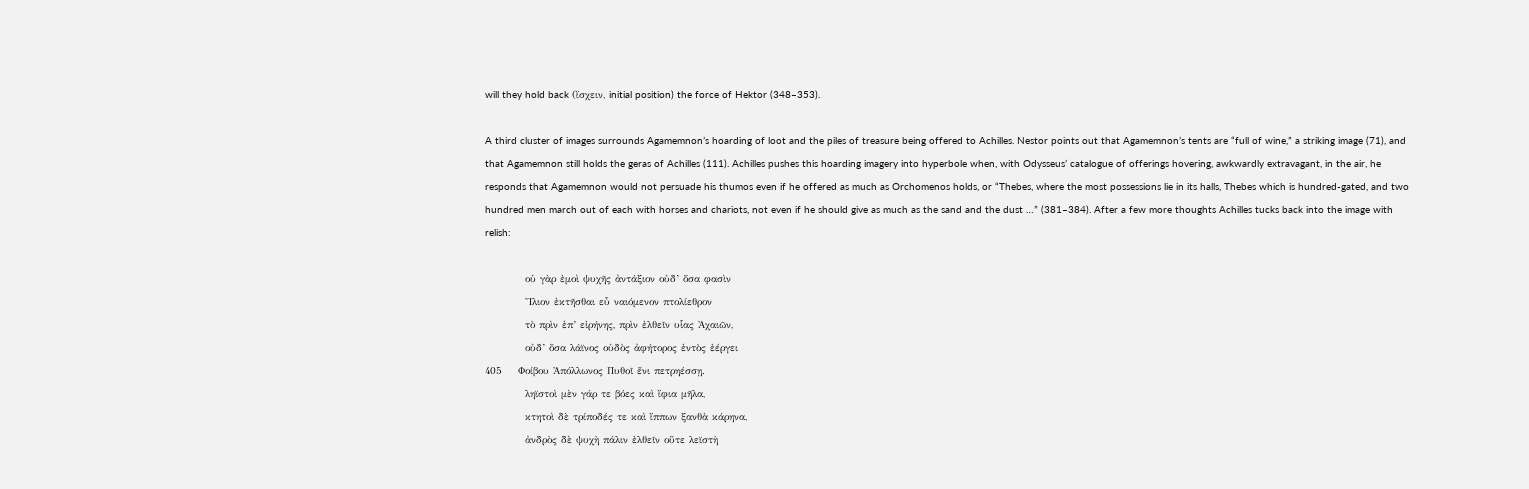will they hold back (ἴσχειν, initial position) the force of Hektor (348–353).

A third cluster of images surrounds Agamemnon’s hoarding of loot and the piles of treasure being offered to Achilles. Nestor points out that Agamemnon’s tents are “full of wine,” a striking image (71), and that Agamemnon still holds the geras of Achilles (111). Achilles pushes this hoarding imagery into hyperbole when, with Odysseus’ catalogue of offerings hovering, awkwardly extravagant, in the air, he responds that Agamemnon would not persuade his thumos even if he offered as much as Orchomenos holds, or “Thebes, where the most possessions lie in its halls, Thebes which is hundred-gated, and two hundred men march out of each with horses and chariots, not even if he should give as much as the sand and the dust …” (381–384). After a few more thoughts Achilles tucks back into the image with relish:

          οὐ γὰρ ἐμοὶ ψυχῆς ἀντάξιον οὐδ’ ὅσα φασὶν
          Ἴλιον ἐκτῆσθαι εὖ ναιόμενον πτολίεθρον
          τὸ πρὶν ἐπ’ εἰρήνης, πρὶν ἐλθεῖν υἷας Ἀχαιῶν,
          οὐδ’ ὅσα λάϊνος οὐδὸς ἀφήτορος ἐντὸς ἐέργει
405    Φοίβου Ἀπόλλωνος Πυθοῖ ἔνι πετρηέσσῃ.
          ληϊστοὶ μὲν γάρ τε βόες καὶ ἴφια μῆλα,
          κτητοὶ δὲ τρίποδές τε καὶ ἵππων ξανθὰ κάρηνα,
          ἀνδρὸς δὲ ψυχὴ πάλιν ἐλθεῖν οὔτε λεϊστὴ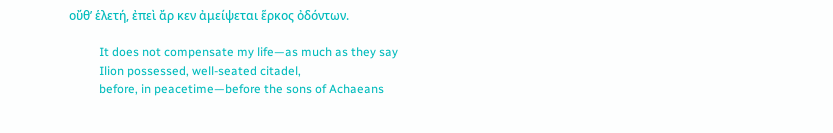οὔθ’ ἑλετή, ἐπεὶ ἄρ κεν ἀμείψεται ἕρκος ὀδόντων.

          It does not compensate my life—as much as they say
          Ilion possessed, well-seated citadel,
          before, in peacetime—before the sons of Achaeans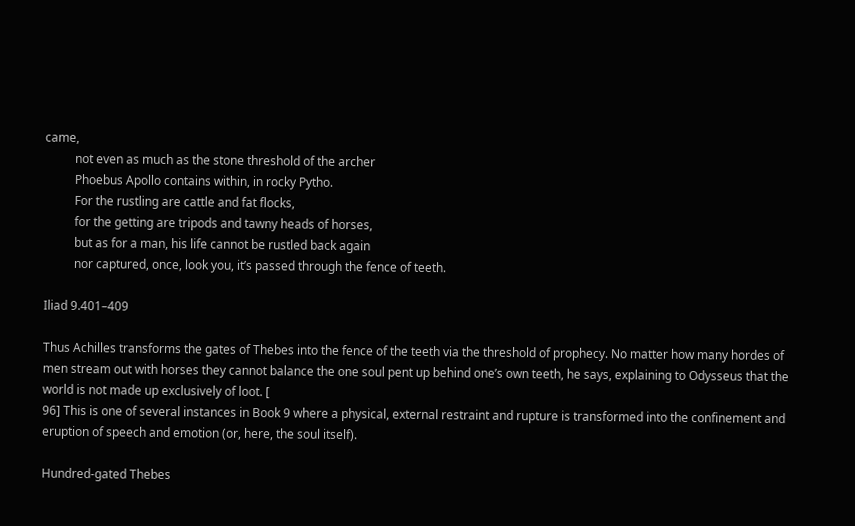came,
          not even as much as the stone threshold of the archer
          Phoebus Apollo contains within, in rocky Pytho.
          For the rustling are cattle and fat flocks,
          for the getting are tripods and tawny heads of horses,
          but as for a man, his life cannot be rustled back again
          nor captured, once, look you, it’s passed through the fence of teeth.

Iliad 9.401–409

Thus Achilles transforms the gates of Thebes into the fence of the teeth via the threshold of prophecy. No matter how many hordes of men stream out with horses they cannot balance the one soul pent up behind one’s own teeth, he says, explaining to Odysseus that the world is not made up exclusively of loot. [
96] This is one of several instances in Book 9 where a physical, external restraint and rupture is transformed into the confinement and eruption of speech and emotion (or, here, the soul itself).

Hundred-gated Thebes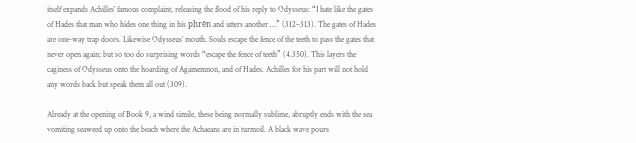itself expands Achilles’ famous complaint, releasing the flood of his reply to Odysseus: “I hate like the gates of Hades that man who hides one thing in his phrēn and utters another …” (312–313). The gates of Hades are one-way trap doors. Likewise Odysseus’ mouth. Souls escape the fence of the teeth to pass the gates that never open again; but so too do surprising words “escape the fence of teeth” (4.350). This layers the caginess of Odysseus onto the hoarding of Agamemnon, and of Hades. Achilles for his part will not hold any words back but speak them all out (309).

Already at the opening of Book 9, a wind simile, these being normally sublime, abruptly ends with the sea vomiting seaweed up onto the beach where the Achaeans are in turmoil. A black wave pours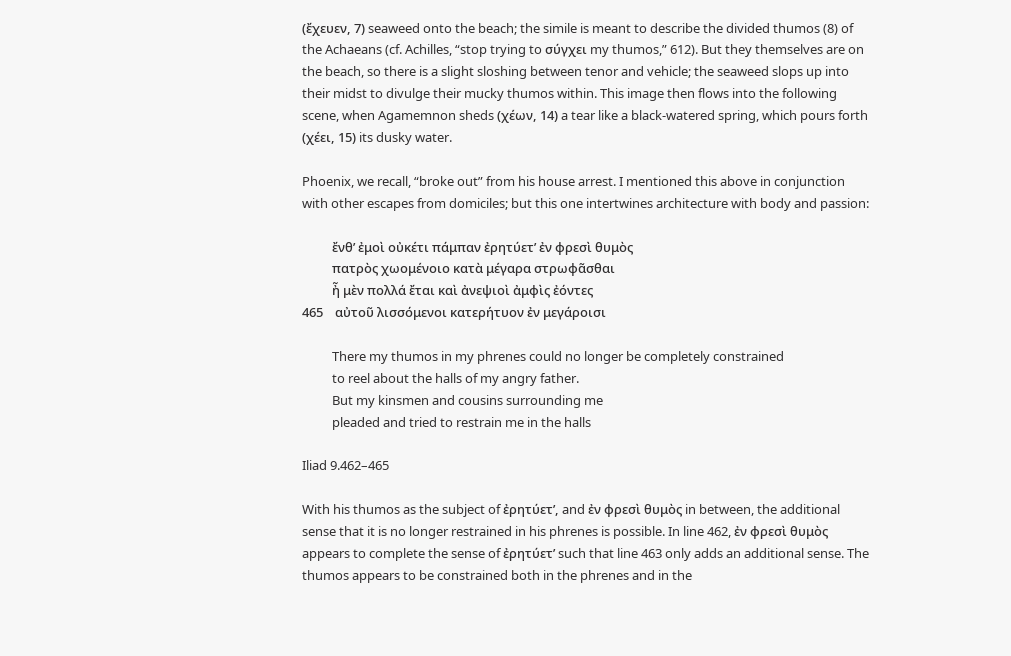(ἔχευεν, 7) seaweed onto the beach; the simile is meant to describe the divided thumos (8) of the Achaeans (cf. Achilles, “stop trying to σύγχει my thumos,” 612). But they themselves are on the beach, so there is a slight sloshing between tenor and vehicle; the seaweed slops up into their midst to divulge their mucky thumos within. This image then flows into the following scene, when Agamemnon sheds (χέων, 14) a tear like a black-watered spring, which pours forth (χέει, 15) its dusky water.

Phoenix, we recall, “broke out” from his house arrest. I mentioned this above in conjunction with other escapes from domiciles; but this one intertwines architecture with body and passion:

          ἔνθ’ ἐμοὶ οὐκέτι πάμπαν ἐρητύετ’ ἐν φρεσὶ θυμὸς
          πατρὸς χωομένοιο κατὰ μέγαρα στρωφᾶσθαι
          ἦ μὲν πολλά ἔται καὶ ἀνεψιοὶ ἀμφὶς ἐόντες
465    αὐτοῦ λισσόμενοι κατερήτυον ἐν μεγάροισι

          There my thumos in my phrenes could no longer be completely constrained
          to reel about the halls of my angry father.
          But my kinsmen and cousins surrounding me
          pleaded and tried to restrain me in the halls

Iliad 9.462–465

With his thumos as the subject of ἐρητύετ’, and ἐν φρεσὶ θυμὸς in between, the additional sense that it is no longer restrained in his phrenes is possible. In line 462, ἐν φρεσὶ θυμὸς appears to complete the sense of ἐρητύετ’ such that line 463 only adds an additional sense. The thumos appears to be constrained both in the phrenes and in the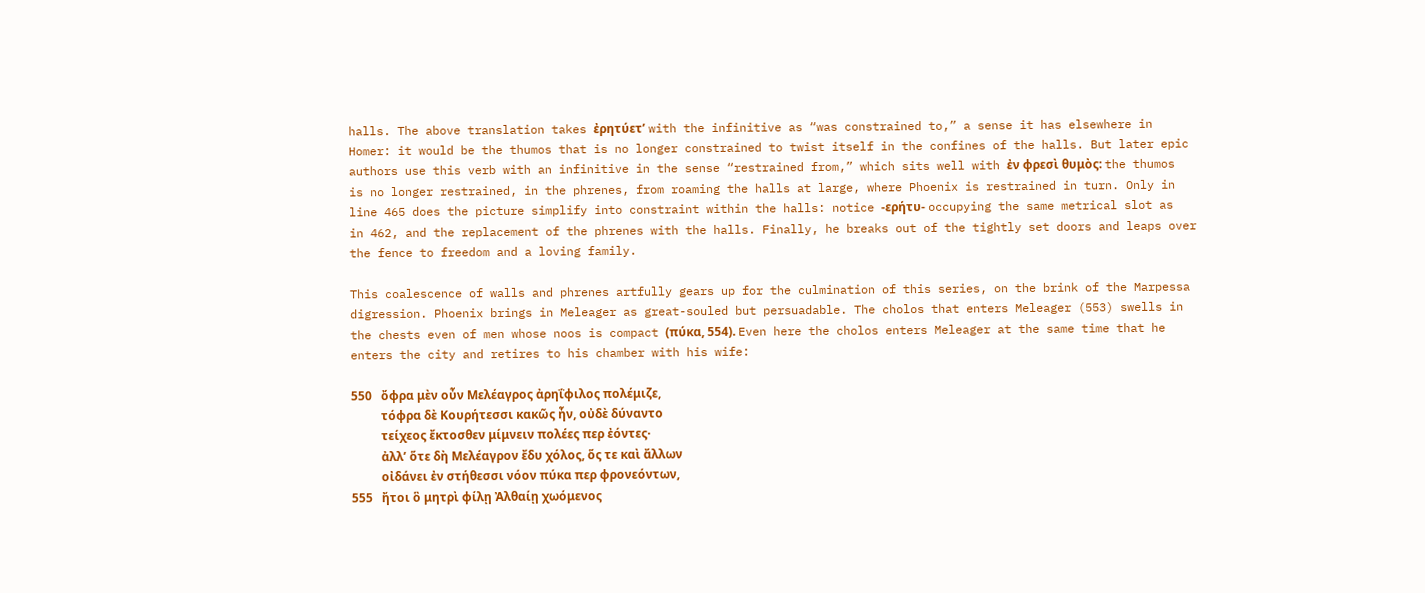halls. The above translation takes ἐρητύετ’ with the infinitive as “was constrained to,” a sense it has elsewhere in Homer: it would be the thumos that is no longer constrained to twist itself in the confines of the halls. But later epic authors use this verb with an infinitive in the sense “restrained from,” which sits well with ἐν φρεσὶ θυμὸς: the thumos is no longer restrained, in the phrenes, from roaming the halls at large, where Phoenix is restrained in turn. Only in line 465 does the picture simplify into constraint within the halls: notice -ερήτυ- occupying the same metrical slot as in 462, and the replacement of the phrenes with the halls. Finally, he breaks out of the tightly set doors and leaps over the fence to freedom and a loving family.

This coalescence of walls and phrenes artfully gears up for the culmination of this series, on the brink of the Marpessa digression. Phoenix brings in Meleager as great-souled but persuadable. The cholos that enters Meleager (553) swells in the chests even of men whose noos is compact (πύκα, 554). Even here the cholos enters Meleager at the same time that he enters the city and retires to his chamber with his wife:

550   ὄφρα μὲν οὖν Μελέαγρος ἀρηΐφιλος πολέμιζε,
          τόφρα δὲ Κουρήτεσσι κακῶς ἦν, οὐδὲ δύναντο
          τείχεος ἔκτοσθεν μίμνειν πολέες περ ἐόντες·
          ἀλλ’ ὅτε δὴ Μελέαγρον ἔδυ χόλος, ὅς τε καὶ ἄλλων
          οἰδάνει ἐν στήθεσσι νόον πύκα περ φρονεόντων,
555   ἤτοι ὃ μητρὶ φίλῃ Ἀλθαίῃ χωόμενος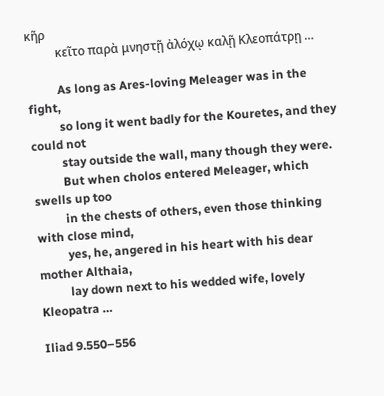κῆρ
          κεῖτο παρὰ μνηστῇ ἀλόχῳ καλῇ Κλεοπάτρῃ …

          As long as Ares-loving Meleager was in the fight,
          so long it went badly for the Kouretes, and they could not
          stay outside the wall, many though they were.
          But when cholos entered Meleager, which swells up too
          in the chests of others, even those thinking with close mind,
          yes, he, angered in his heart with his dear mother Althaia,
          lay down next to his wedded wife, lovely Kleopatra …

Iliad 9.550–556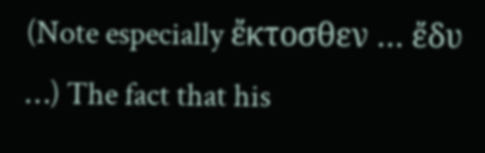(Note especially ἔκτοσθεν … ἔδυ …) The fact that his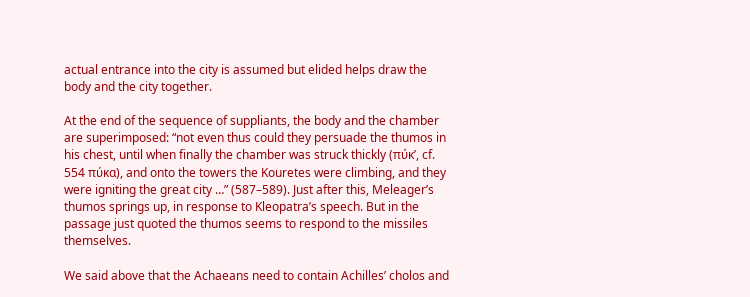actual entrance into the city is assumed but elided helps draw the body and the city together.

At the end of the sequence of suppliants, the body and the chamber are superimposed: “not even thus could they persuade the thumos in his chest, until when finally the chamber was struck thickly (πύκ’, cf. 554 πύκα), and onto the towers the Kouretes were climbing, and they were igniting the great city …” (587–589). Just after this, Meleager’s thumos springs up, in response to Kleopatra’s speech. But in the passage just quoted the thumos seems to respond to the missiles themselves.

We said above that the Achaeans need to contain Achilles’ cholos and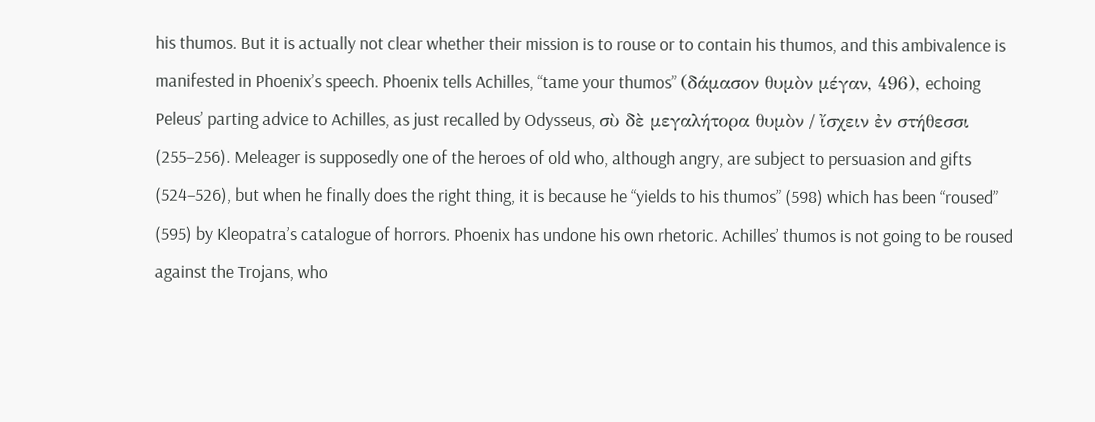his thumos. But it is actually not clear whether their mission is to rouse or to contain his thumos, and this ambivalence is manifested in Phoenix’s speech. Phoenix tells Achilles, “tame your thumos” (δάμασον θυμὸν μέγαν, 496), echoing Peleus’ parting advice to Achilles, as just recalled by Odysseus, σὺ δὲ μεγαλήτορα θυμὸν / ἴσχειν ἐν στήθεσσι (255–256). Meleager is supposedly one of the heroes of old who, although angry, are subject to persuasion and gifts (524–526), but when he finally does the right thing, it is because he “yields to his thumos” (598) which has been “roused” (595) by Kleopatra’s catalogue of horrors. Phoenix has undone his own rhetoric. Achilles’ thumos is not going to be roused against the Trojans, who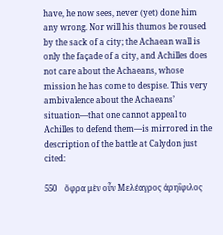have, he now sees, never (yet) done him any wrong. Nor will his thumos be roused by the sack of a city; the Achaean wall is only the façade of a city, and Achilles does not care about the Achaeans, whose mission he has come to despise. This very ambivalence about the Achaeans’ situation—that one cannot appeal to Achilles to defend them—is mirrored in the description of the battle at Calydon just cited:

550    ὄφρα μὲν οὖν Μελέαγρος ἀρηΐφιλος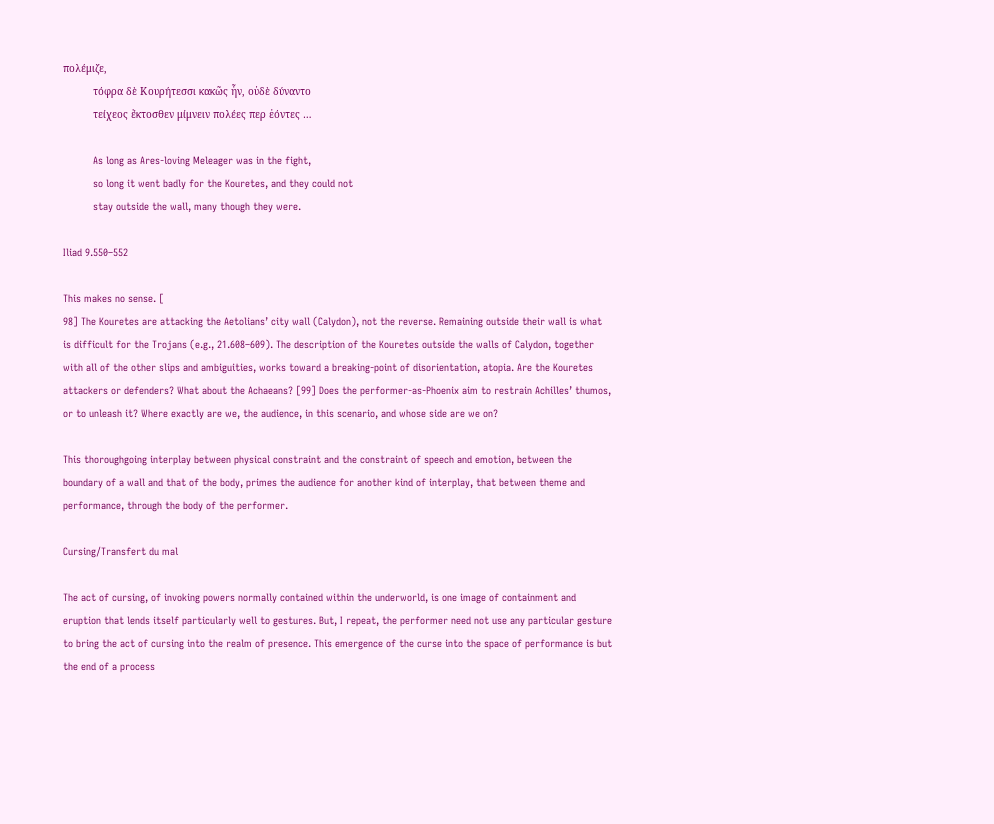πολέμιζε,
          τόφρα δὲ Κουρήτεσσι κακῶς ἦν, οὐδὲ δύναντο
          τείχεος ἔκτοσθεν μίμνειν πολέες περ ἐόντες …

          As long as Ares-loving Meleager was in the fight,
          so long it went badly for the Kouretes, and they could not
          stay outside the wall, many though they were.

Iliad 9.550–552

This makes no sense. [
98] The Kouretes are attacking the Aetolians’ city wall (Calydon), not the reverse. Remaining outside their wall is what is difficult for the Trojans (e.g., 21.608–609). The description of the Kouretes outside the walls of Calydon, together with all of the other slips and ambiguities, works toward a breaking-point of disorientation, atopia. Are the Kouretes attackers or defenders? What about the Achaeans? [99] Does the performer-as-Phoenix aim to restrain Achilles’ thumos, or to unleash it? Where exactly are we, the audience, in this scenario, and whose side are we on?

This thoroughgoing interplay between physical constraint and the constraint of speech and emotion, between the boundary of a wall and that of the body, primes the audience for another kind of interplay, that between theme and performance, through the body of the performer.

Cursing/Transfert du mal

The act of cursing, of invoking powers normally contained within the underworld, is one image of containment and eruption that lends itself particularly well to gestures. But, I repeat, the performer need not use any particular gesture to bring the act of cursing into the realm of presence. This emergence of the curse into the space of performance is but the end of a process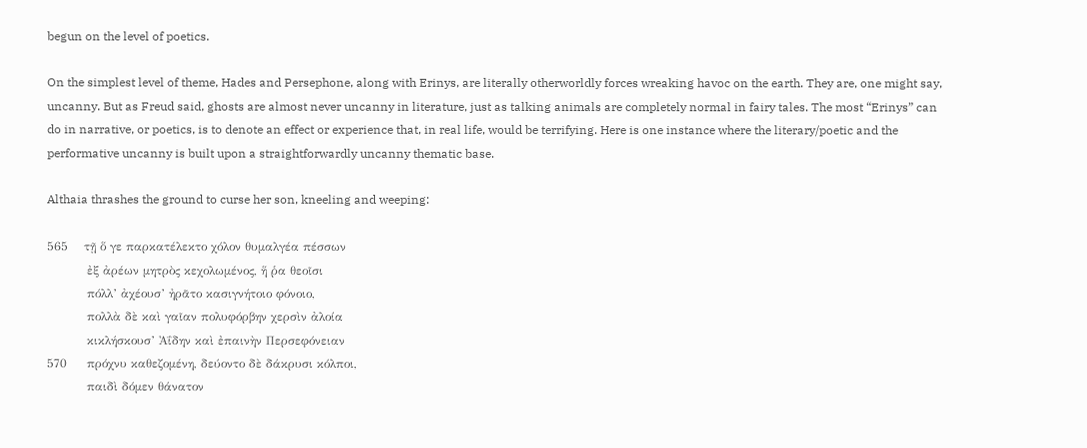begun on the level of poetics.

On the simplest level of theme, Hades and Persephone, along with Erinys, are literally otherworldly forces wreaking havoc on the earth. They are, one might say, uncanny. But as Freud said, ghosts are almost never uncanny in literature, just as talking animals are completely normal in fairy tales. The most “Erinys” can do in narrative, or poetics, is to denote an effect or experience that, in real life, would be terrifying. Here is one instance where the literary/poetic and the performative uncanny is built upon a straightforwardly uncanny thematic base.

Althaia thrashes the ground to curse her son, kneeling and weeping:

565    τῇ ὅ γε παρκατέλεκτο χόλον θυμαλγέα πέσσων
          ἐξ ἀρέων μητρὸς κεχολωμένος, ἥ ῥα θεοῖσι
          πόλλ’ ἀχέουσ’ ἠρᾶτο κασιγνήτοιο φόνοιο,
          πολλὰ δὲ καὶ γαῖαν πολυφόρβην χερσὶν ἀλοία
          κικλήσκουσ’ Ἀΐδην καὶ ἐπαινὴν Περσεφόνειαν
570     πρόχνυ καθεζομένη, δεύοντο δὲ δάκρυσι κόλποι,
          παιδὶ δόμεν θάνατον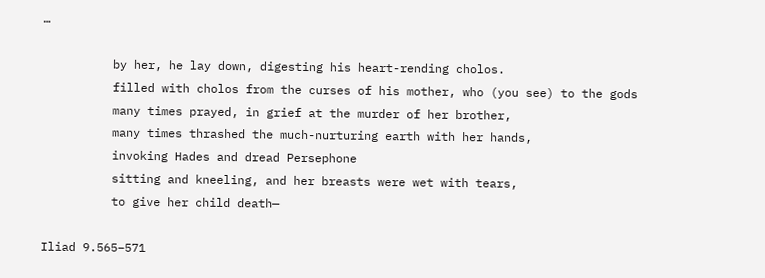…

          by her, he lay down, digesting his heart-rending cholos.
          filled with cholos from the curses of his mother, who (you see) to the gods
          many times prayed, in grief at the murder of her brother,
          many times thrashed the much-nurturing earth with her hands,
          invoking Hades and dread Persephone
          sitting and kneeling, and her breasts were wet with tears,
          to give her child death—

Iliad 9.565–571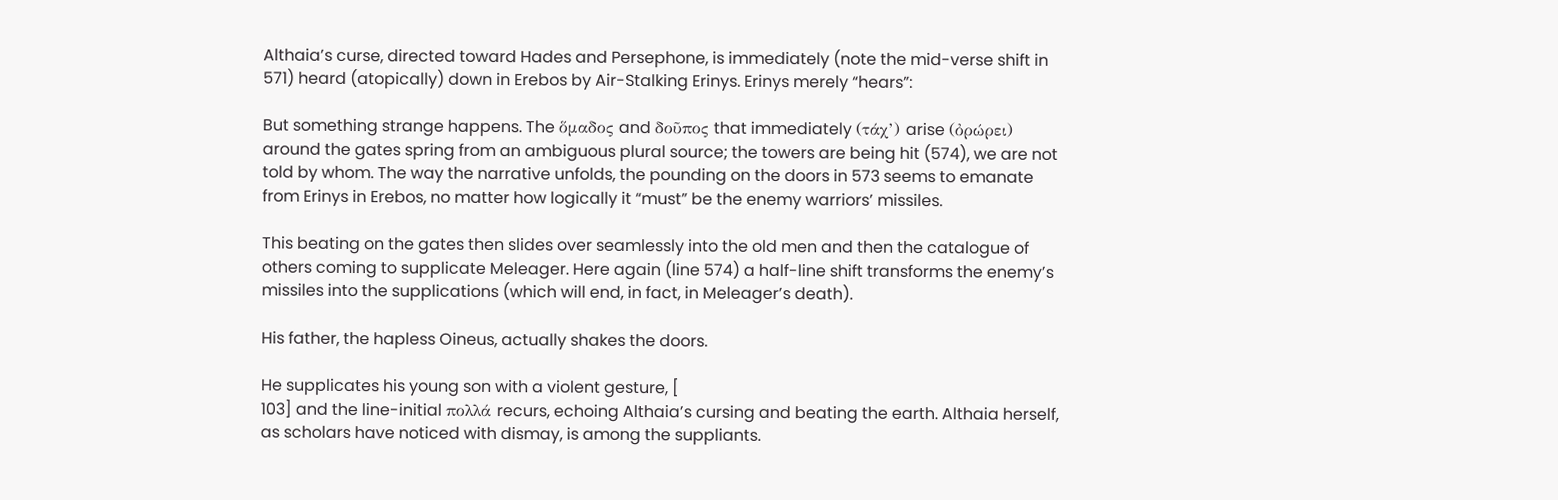Althaia’s curse, directed toward Hades and Persephone, is immediately (note the mid-verse shift in 571) heard (atopically) down in Erebos by Air-Stalking Erinys. Erinys merely “hears”:

But something strange happens. The ὅμαδος and δοῦπος that immediately (τάχ’) arise (ὀρώρει) around the gates spring from an ambiguous plural source; the towers are being hit (574), we are not told by whom. The way the narrative unfolds, the pounding on the doors in 573 seems to emanate from Erinys in Erebos, no matter how logically it “must” be the enemy warriors’ missiles.

This beating on the gates then slides over seamlessly into the old men and then the catalogue of others coming to supplicate Meleager. Here again (line 574) a half-line shift transforms the enemy’s missiles into the supplications (which will end, in fact, in Meleager’s death).

His father, the hapless Oineus, actually shakes the doors.

He supplicates his young son with a violent gesture, [
103] and the line-initial πολλά recurs, echoing Althaia’s cursing and beating the earth. Althaia herself, as scholars have noticed with dismay, is among the suppliants.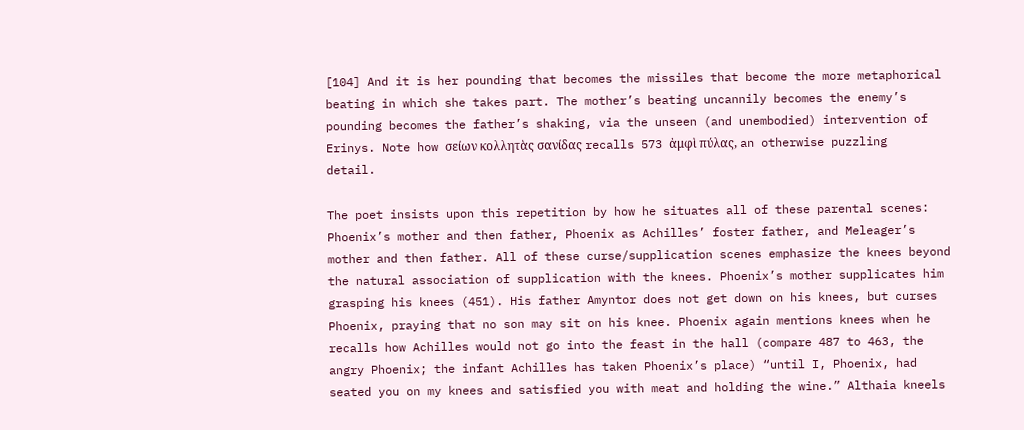[104] And it is her pounding that becomes the missiles that become the more metaphorical beating in which she takes part. The mother’s beating uncannily becomes the enemy’s pounding becomes the father’s shaking, via the unseen (and unembodied) intervention of Erinys. Note how σείων κολλητὰς σανίδας recalls 573 ἀμφὶ πύλας, an otherwise puzzling detail.

The poet insists upon this repetition by how he situates all of these parental scenes: Phoenix’s mother and then father, Phoenix as Achilles’ foster father, and Meleager’s mother and then father. All of these curse/supplication scenes emphasize the knees beyond the natural association of supplication with the knees. Phoenix’s mother supplicates him grasping his knees (451). His father Amyntor does not get down on his knees, but curses Phoenix, praying that no son may sit on his knee. Phoenix again mentions knees when he recalls how Achilles would not go into the feast in the hall (compare 487 to 463, the angry Phoenix; the infant Achilles has taken Phoenix’s place) “until I, Phoenix, had seated you on my knees and satisfied you with meat and holding the wine.” Althaia kneels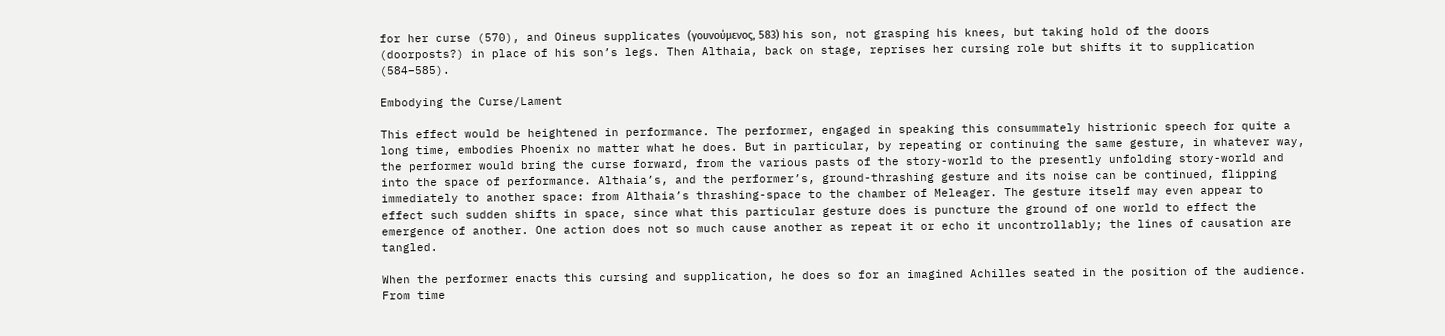for her curse (570), and Oineus supplicates (γουνούμενος, 583) his son, not grasping his knees, but taking hold of the doors (doorposts?) in place of his son’s legs. Then Althaia, back on stage, reprises her cursing role but shifts it to supplication (584–585).

Embodying the Curse/Lament

This effect would be heightened in performance. The performer, engaged in speaking this consummately histrionic speech for quite a long time, embodies Phoenix no matter what he does. But in particular, by repeating or continuing the same gesture, in whatever way, the performer would bring the curse forward, from the various pasts of the story-world to the presently unfolding story-world and into the space of performance. Althaia’s, and the performer’s, ground-thrashing gesture and its noise can be continued, flipping immediately to another space: from Althaia’s thrashing-space to the chamber of Meleager. The gesture itself may even appear to effect such sudden shifts in space, since what this particular gesture does is puncture the ground of one world to effect the emergence of another. One action does not so much cause another as repeat it or echo it uncontrollably; the lines of causation are tangled.

When the performer enacts this cursing and supplication, he does so for an imagined Achilles seated in the position of the audience. From time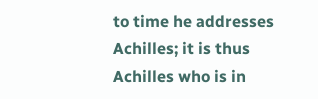to time he addresses Achilles; it is thus Achilles who is in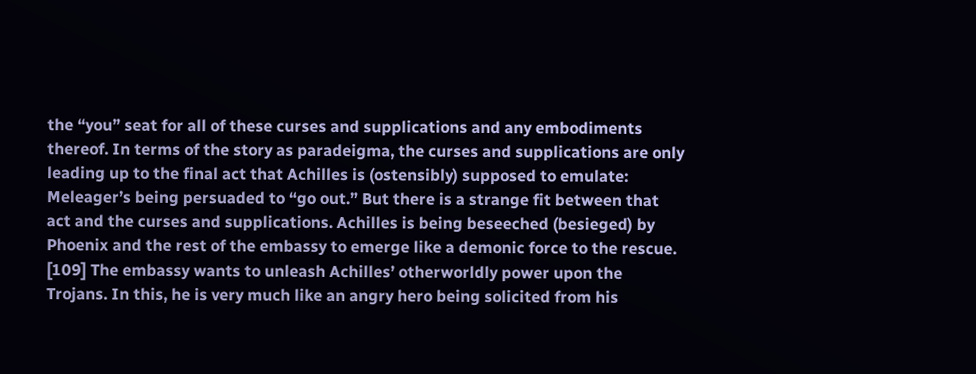the “you” seat for all of these curses and supplications and any embodiments thereof. In terms of the story as paradeigma, the curses and supplications are only leading up to the final act that Achilles is (ostensibly) supposed to emulate: Meleager’s being persuaded to “go out.” But there is a strange fit between that act and the curses and supplications. Achilles is being beseeched (besieged) by Phoenix and the rest of the embassy to emerge like a demonic force to the rescue. [109] The embassy wants to unleash Achilles’ otherworldly power upon the Trojans. In this, he is very much like an angry hero being solicited from his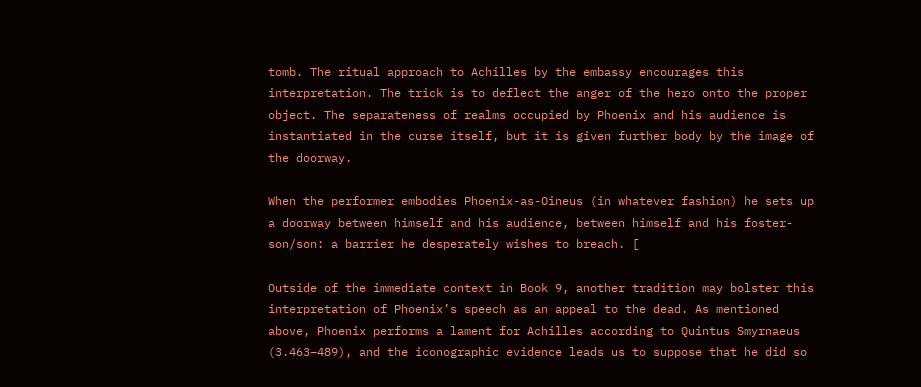tomb. The ritual approach to Achilles by the embassy encourages this interpretation. The trick is to deflect the anger of the hero onto the proper object. The separateness of realms occupied by Phoenix and his audience is instantiated in the curse itself, but it is given further body by the image of the doorway.

When the performer embodies Phoenix-as-Oineus (in whatever fashion) he sets up a doorway between himself and his audience, between himself and his foster-son/son: a barrier he desperately wishes to breach. [

Outside of the immediate context in Book 9, another tradition may bolster this interpretation of Phoenix’s speech as an appeal to the dead. As mentioned above, Phoenix performs a lament for Achilles according to Quintus Smyrnaeus (3.463–489), and the iconographic evidence leads us to suppose that he did so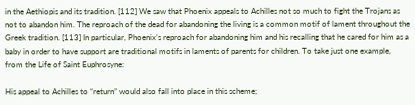in the Aethiopis and its tradition. [112] We saw that Phoenix appeals to Achilles not so much to fight the Trojans as not to abandon him. The reproach of the dead for abandoning the living is a common motif of lament throughout the Greek tradition. [113] In particular, Phoenix’s reproach for abandoning him and his recalling that he cared for him as a baby in order to have support are traditional motifs in laments of parents for children. To take just one example, from the Life of Saint Euphrosyne:

His appeal to Achilles to “return” would also fall into place in this scheme;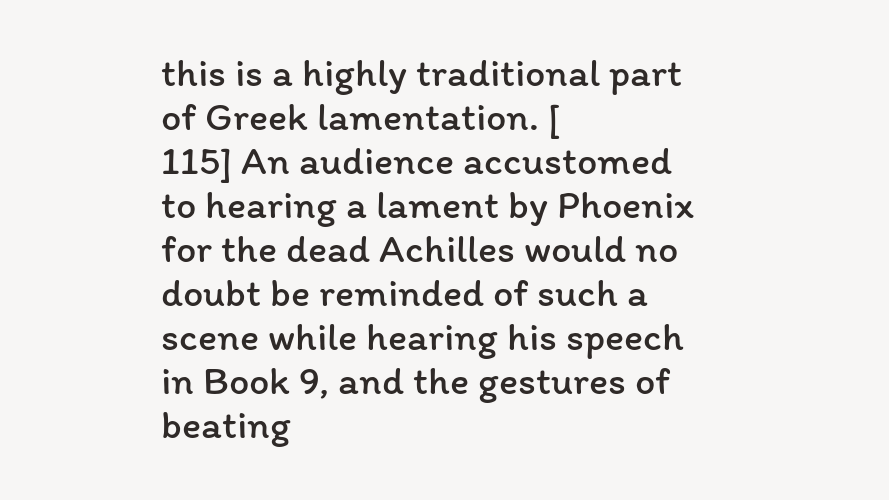this is a highly traditional part of Greek lamentation. [
115] An audience accustomed to hearing a lament by Phoenix for the dead Achilles would no doubt be reminded of such a scene while hearing his speech in Book 9, and the gestures of beating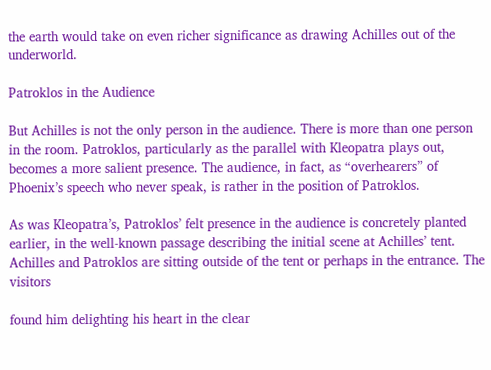the earth would take on even richer significance as drawing Achilles out of the underworld.

Patroklos in the Audience

But Achilles is not the only person in the audience. There is more than one person in the room. Patroklos, particularly as the parallel with Kleopatra plays out, becomes a more salient presence. The audience, in fact, as “overhearers” of Phoenix’s speech who never speak, is rather in the position of Patroklos.

As was Kleopatra’s, Patroklos’ felt presence in the audience is concretely planted earlier, in the well-known passage describing the initial scene at Achilles’ tent. Achilles and Patroklos are sitting outside of the tent or perhaps in the entrance. The visitors

found him delighting his heart in the clear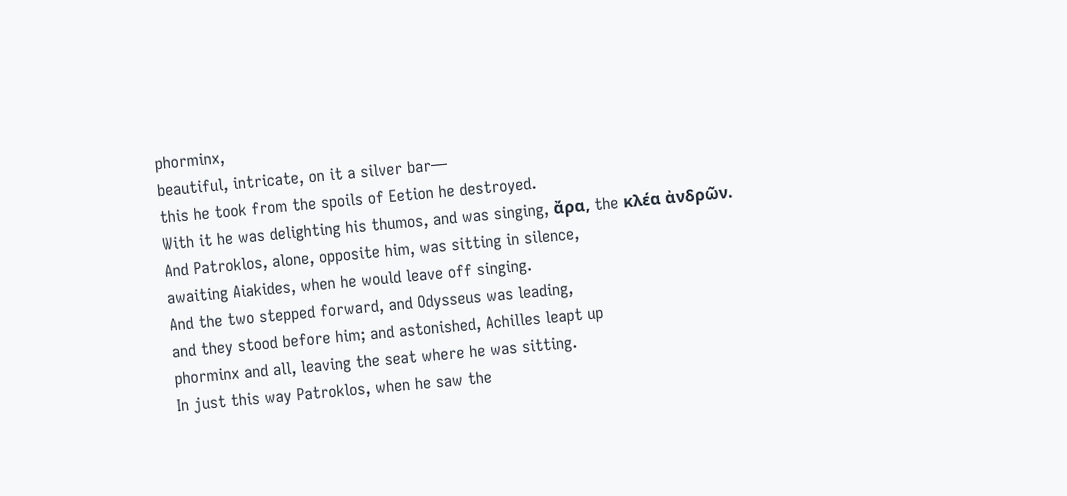phorminx,
beautiful, intricate, on it a silver bar—
this he took from the spoils of Eetion he destroyed.
With it he was delighting his thumos, and was singing, ἄρα, the κλέα ἀνδρῶν.
And Patroklos, alone, opposite him, was sitting in silence,
awaiting Aiakides, when he would leave off singing.
And the two stepped forward, and Odysseus was leading,
and they stood before him; and astonished, Achilles leapt up
phorminx and all, leaving the seat where he was sitting.
In just this way Patroklos, when he saw the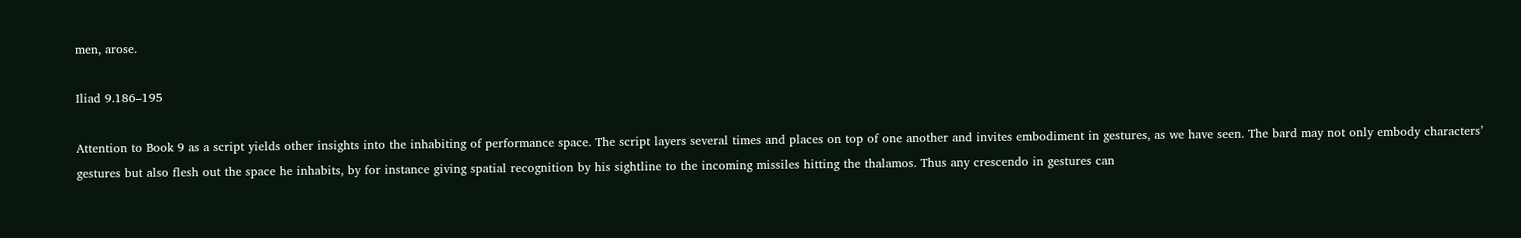men, arose.

Iliad 9.186–195

Attention to Book 9 as a script yields other insights into the inhabiting of performance space. The script layers several times and places on top of one another and invites embodiment in gestures, as we have seen. The bard may not only embody characters’ gestures but also flesh out the space he inhabits, by for instance giving spatial recognition by his sightline to the incoming missiles hitting the thalamos. Thus any crescendo in gestures can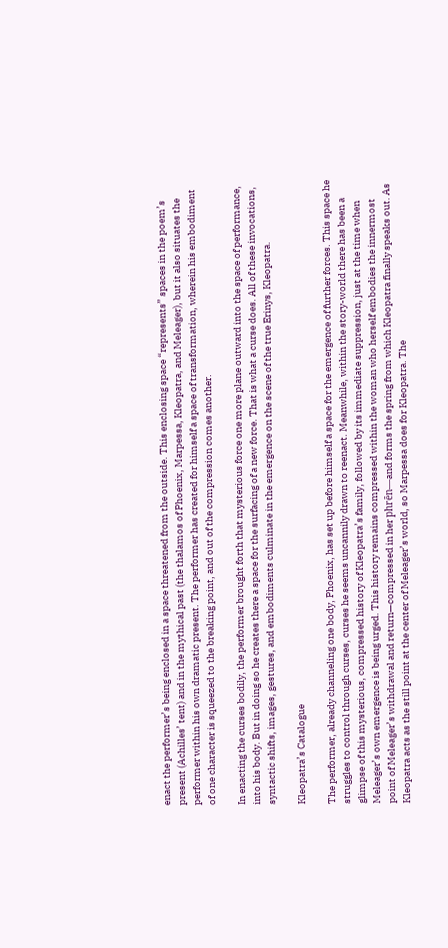enact the performer’s being enclosed in a space threatened from the outside. This enclosing space “represents” spaces in the poem’s present (Achilles’ tent) and in the mythical past (the thalamos of Phoenix, Marpessa, Kleopatra, and Meleager), but it also situates the performer within his own dramatic present. The performer has created for himself a space of transformation, wherein his embodiment of one character is squeezed to the breaking point, and out of the compression comes another.

In enacting the curses bodily, the performer brought forth that mysterious force one more plane outward into the space of performance, into his body. But in doing so he creates there a space for the surfacing of a new force. That is what a curse does. All of these invocations, syntactic shifts, images, gestures, and embodiments culminate in the emergence on the scene of the true Erinys, Kleopatra.

Kleopatra’s Catalogue

The performer, already channeling one body, Phoenix, has set up before himself a space for the emergence of further forces. This space he struggles to control through curses, curses he seems uncannily drawn to reenact. Meanwhile, within the story-world there has been a glimpse of this mysterious, compressed history of Kleopatra’s family, followed by its immediate suppression, just at the time when Meleager’s own emergence is being urged. This history remains compressed within the woman who herself embodies the innermost point of Meleager’s withdrawal and return—compressed in her phrēn—and forms the spring from which Kleopatra finally speaks out. As Kleopatra acts as the still point at the center of Meleager’s world, so Marpessa does for Kleopatra. The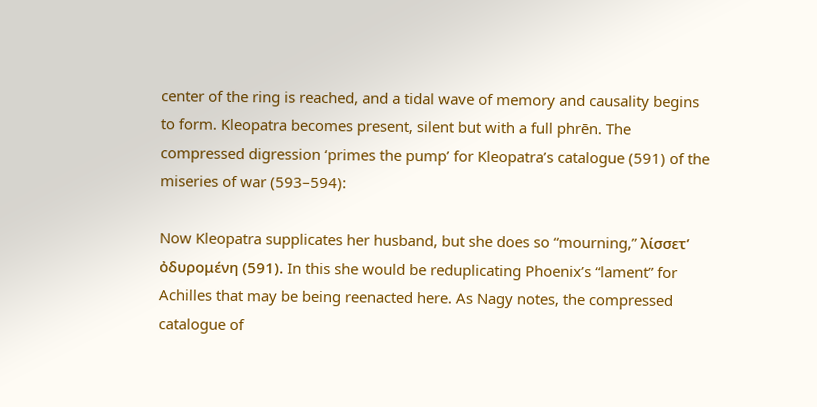center of the ring is reached, and a tidal wave of memory and causality begins to form. Kleopatra becomes present, silent but with a full phrēn. The compressed digression ‘primes the pump’ for Kleopatra’s catalogue (591) of the miseries of war (593–594):

Now Kleopatra supplicates her husband, but she does so “mourning,” λίσσετ’ ὀδυρομένη (591). In this she would be reduplicating Phoenix’s “lament” for Achilles that may be being reenacted here. As Nagy notes, the compressed catalogue of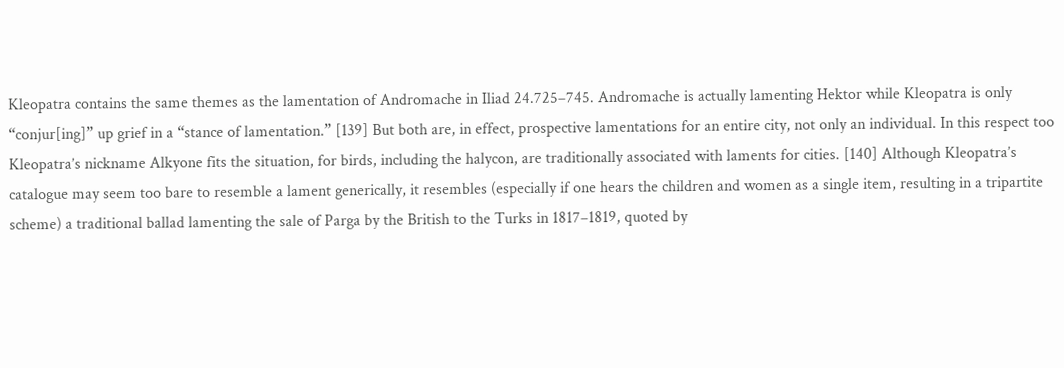Kleopatra contains the same themes as the lamentation of Andromache in Iliad 24.725–745. Andromache is actually lamenting Hektor while Kleopatra is only “conjur[ing]” up grief in a “stance of lamentation.” [139] But both are, in effect, prospective lamentations for an entire city, not only an individual. In this respect too Kleopatra’s nickname Alkyone fits the situation, for birds, including the halycon, are traditionally associated with laments for cities. [140] Although Kleopatra’s catalogue may seem too bare to resemble a lament generically, it resembles (especially if one hears the children and women as a single item, resulting in a tripartite scheme) a traditional ballad lamenting the sale of Parga by the British to the Turks in 1817–1819, quoted by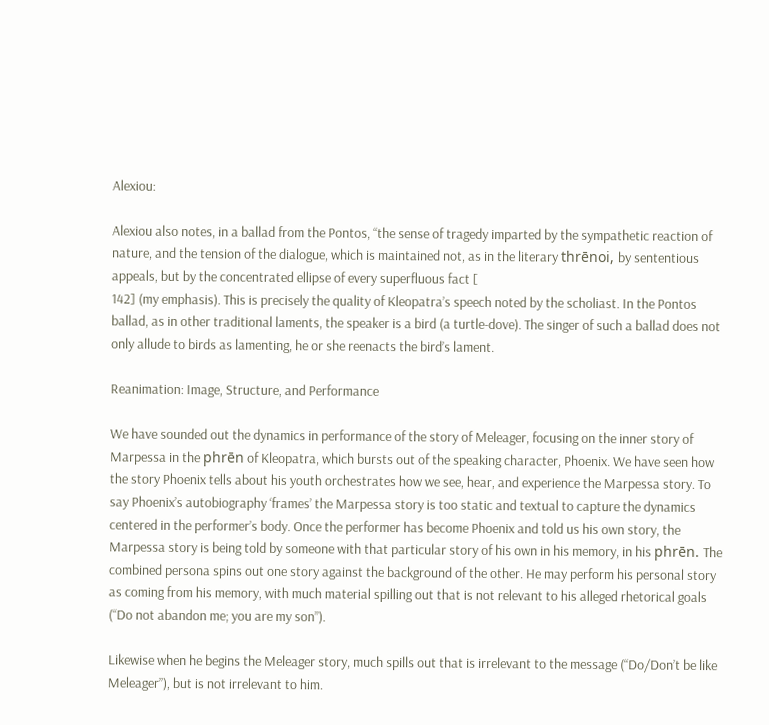Alexiou:

Alexiou also notes, in a ballad from the Pontos, “the sense of tragedy imparted by the sympathetic reaction of nature, and the tension of the dialogue, which is maintained not, as in the literary thrēnoi, by sententious appeals, but by the concentrated ellipse of every superfluous fact [
142] (my emphasis). This is precisely the quality of Kleopatra’s speech noted by the scholiast. In the Pontos ballad, as in other traditional laments, the speaker is a bird (a turtle-dove). The singer of such a ballad does not only allude to birds as lamenting, he or she reenacts the bird’s lament.

Reanimation: Image, Structure, and Performance

We have sounded out the dynamics in performance of the story of Meleager, focusing on the inner story of Marpessa in the phrēn of Kleopatra, which bursts out of the speaking character, Phoenix. We have seen how the story Phoenix tells about his youth orchestrates how we see, hear, and experience the Marpessa story. To say Phoenix’s autobiography ‘frames’ the Marpessa story is too static and textual to capture the dynamics centered in the performer’s body. Once the performer has become Phoenix and told us his own story, the Marpessa story is being told by someone with that particular story of his own in his memory, in his phrēn. The combined persona spins out one story against the background of the other. He may perform his personal story as coming from his memory, with much material spilling out that is not relevant to his alleged rhetorical goals (“Do not abandon me; you are my son”).

Likewise when he begins the Meleager story, much spills out that is irrelevant to the message (“Do/Don’t be like Meleager”), but is not irrelevant to him.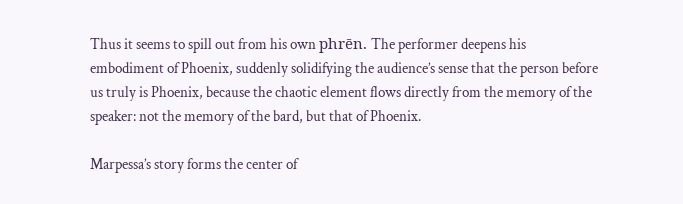Thus it seems to spill out from his own phrēn. The performer deepens his embodiment of Phoenix, suddenly solidifying the audience’s sense that the person before us truly is Phoenix, because the chaotic element flows directly from the memory of the speaker: not the memory of the bard, but that of Phoenix.

Marpessa’s story forms the center of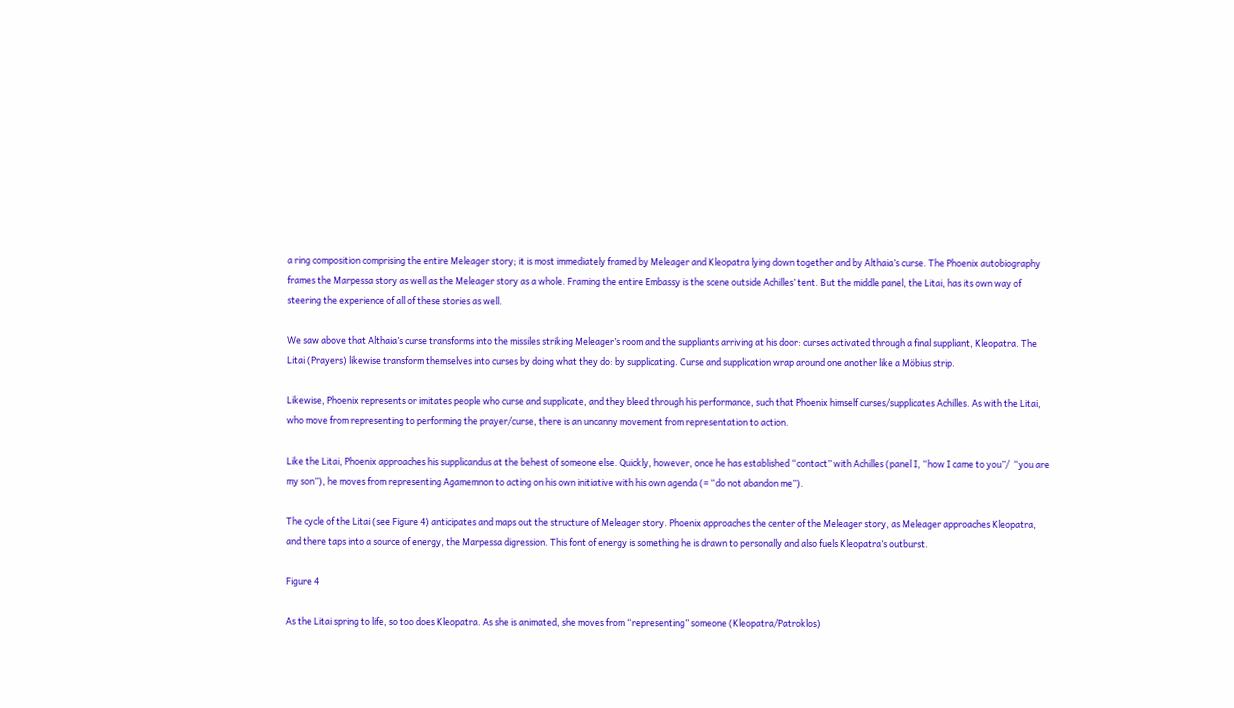a ring composition comprising the entire Meleager story; it is most immediately framed by Meleager and Kleopatra lying down together and by Althaia’s curse. The Phoenix autobiography frames the Marpessa story as well as the Meleager story as a whole. Framing the entire Embassy is the scene outside Achilles’ tent. But the middle panel, the Litai, has its own way of steering the experience of all of these stories as well.

We saw above that Althaia’s curse transforms into the missiles striking Meleager’s room and the suppliants arriving at his door: curses activated through a final suppliant, Kleopatra. The Litai (Prayers) likewise transform themselves into curses by doing what they do: by supplicating. Curse and supplication wrap around one another like a Möbius strip.

Likewise, Phoenix represents or imitates people who curse and supplicate, and they bleed through his performance, such that Phoenix himself curses/supplicates Achilles. As with the Litai, who move from representing to performing the prayer/curse, there is an uncanny movement from representation to action.

Like the Litai, Phoenix approaches his supplicandus at the behest of someone else. Quickly, however, once he has established “contact” with Achilles (panel I, “how I came to you”/  “you are my son”), he moves from representing Agamemnon to acting on his own initiative with his own agenda (= “do not abandon me”).

The cycle of the Litai (see Figure 4) anticipates and maps out the structure of Meleager story. Phoenix approaches the center of the Meleager story, as Meleager approaches Kleopatra, and there taps into a source of energy, the Marpessa digression. This font of energy is something he is drawn to personally and also fuels Kleopatra’s outburst.

Figure 4

As the Litai spring to life, so too does Kleopatra. As she is animated, she moves from “representing” someone (Kleopatra/Patroklos)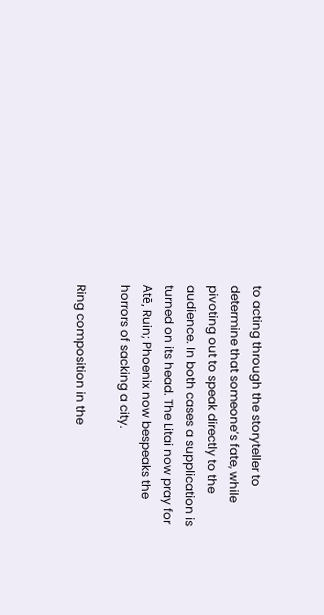to acting through the storyteller to determine that someone’s fate, while pivoting out to speak directly to the audience. In both cases a supplication is turned on its head. The Litai now pray for Atē, Ruin; Phoenix now bespeaks the horrors of sacking a city.

Ring composition in the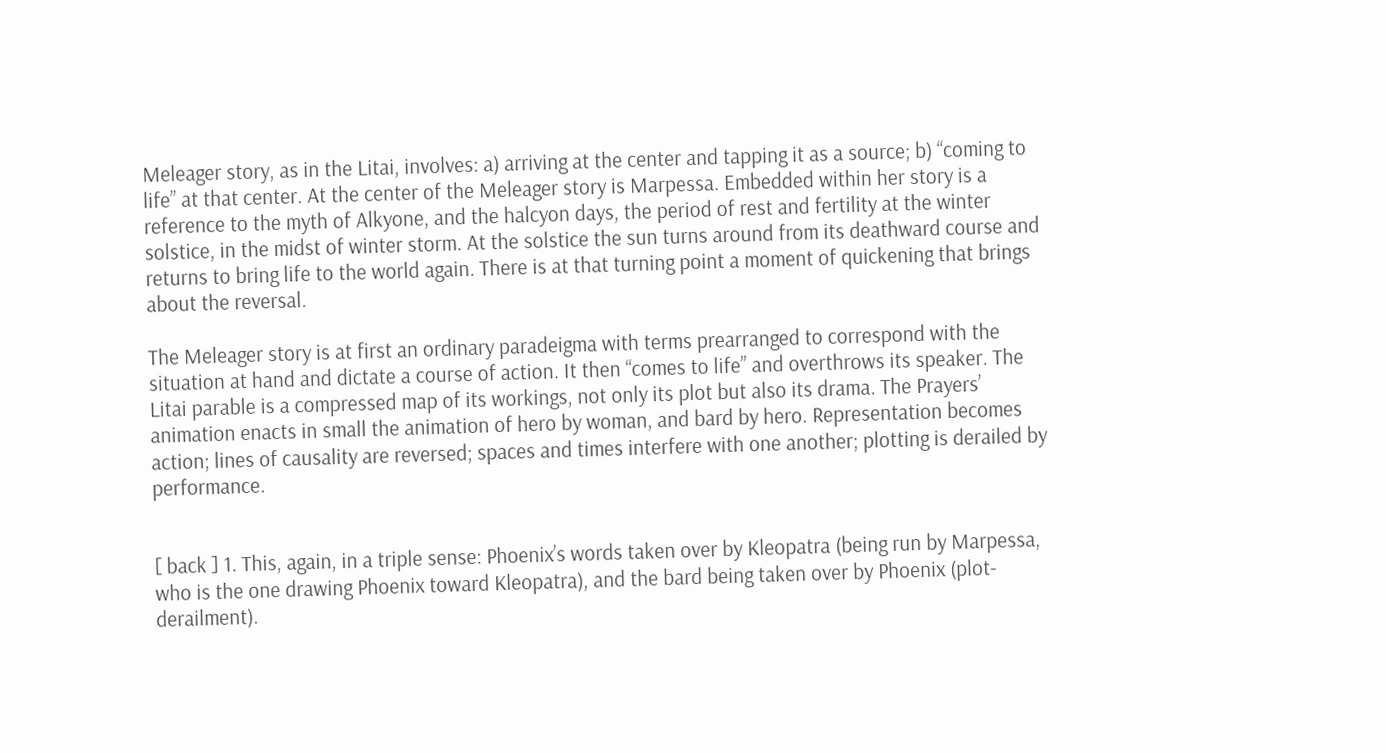Meleager story, as in the Litai, involves: a) arriving at the center and tapping it as a source; b) “coming to life” at that center. At the center of the Meleager story is Marpessa. Embedded within her story is a reference to the myth of Alkyone, and the halcyon days, the period of rest and fertility at the winter solstice, in the midst of winter storm. At the solstice the sun turns around from its deathward course and returns to bring life to the world again. There is at that turning point a moment of quickening that brings about the reversal.

The Meleager story is at first an ordinary paradeigma with terms prearranged to correspond with the situation at hand and dictate a course of action. It then “comes to life” and overthrows its speaker. The Litai parable is a compressed map of its workings, not only its plot but also its drama. The Prayers’ animation enacts in small the animation of hero by woman, and bard by hero. Representation becomes action; lines of causality are reversed; spaces and times interfere with one another; plotting is derailed by performance.


[ back ] 1. This, again, in a triple sense: Phoenix’s words taken over by Kleopatra (being run by Marpessa, who is the one drawing Phoenix toward Kleopatra), and the bard being taken over by Phoenix (plot-derailment).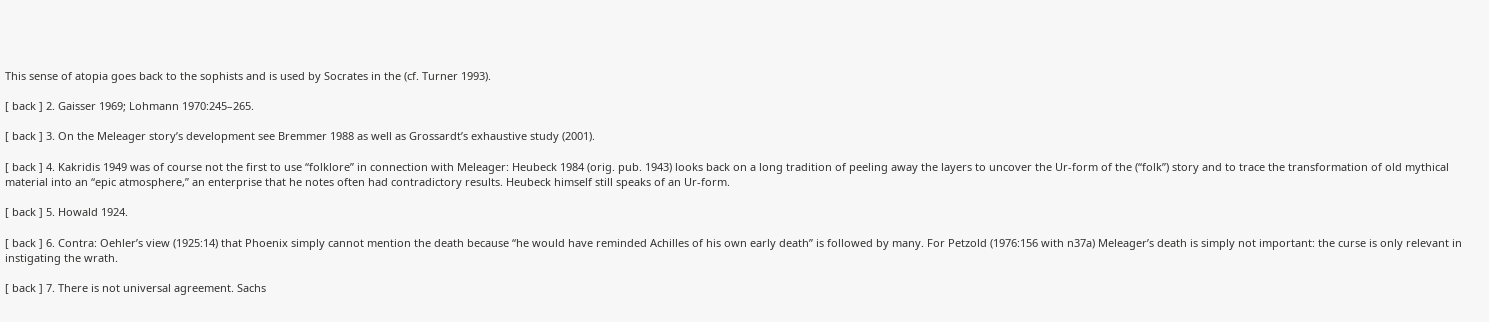This sense of atopia goes back to the sophists and is used by Socrates in the (cf. Turner 1993).

[ back ] 2. Gaisser 1969; Lohmann 1970:245–265.

[ back ] 3. On the Meleager story’s development see Bremmer 1988 as well as Grossardt’s exhaustive study (2001).

[ back ] 4. Kakridis 1949 was of course not the first to use “folklore” in connection with Meleager: Heubeck 1984 (orig. pub. 1943) looks back on a long tradition of peeling away the layers to uncover the Ur-form of the (“folk”) story and to trace the transformation of old mythical material into an “epic atmosphere,” an enterprise that he notes often had contradictory results. Heubeck himself still speaks of an Ur-form.

[ back ] 5. Howald 1924.

[ back ] 6. Contra: Oehler’s view (1925:14) that Phoenix simply cannot mention the death because “he would have reminded Achilles of his own early death” is followed by many. For Petzold (1976:156 with n37a) Meleager’s death is simply not important: the curse is only relevant in instigating the wrath.

[ back ] 7. There is not universal agreement. Sachs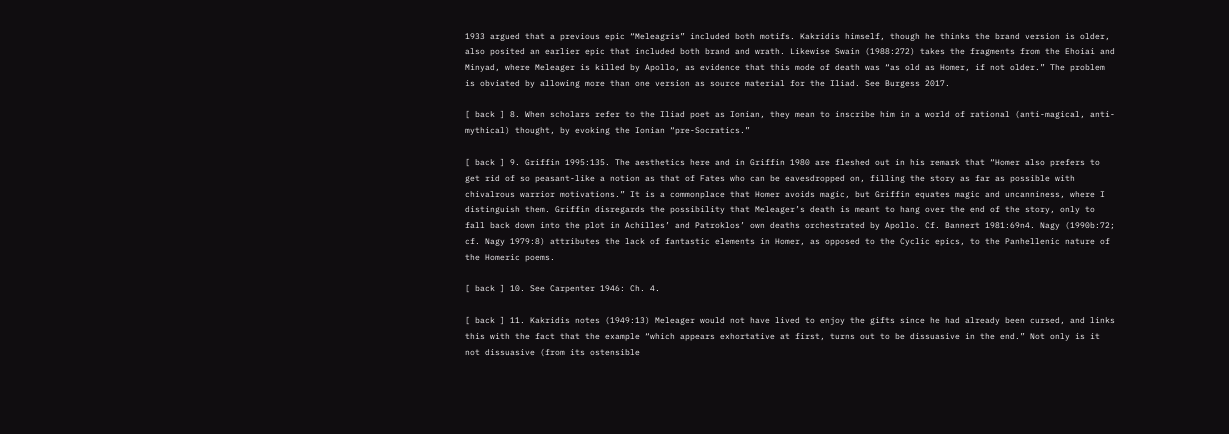1933 argued that a previous epic “Meleagris” included both motifs. Kakridis himself, though he thinks the brand version is older, also posited an earlier epic that included both brand and wrath. Likewise Swain (1988:272) takes the fragments from the Ehoiai and Minyad, where Meleager is killed by Apollo, as evidence that this mode of death was “as old as Homer, if not older.” The problem is obviated by allowing more than one version as source material for the Iliad. See Burgess 2017.

[ back ] 8. When scholars refer to the Iliad poet as Ionian, they mean to inscribe him in a world of rational (anti-magical, anti-mythical) thought, by evoking the Ionian “pre-Socratics.”

[ back ] 9. Griffin 1995:135. The aesthetics here and in Griffin 1980 are fleshed out in his remark that “Homer also prefers to get rid of so peasant-like a notion as that of Fates who can be eavesdropped on, filling the story as far as possible with chivalrous warrior motivations.” It is a commonplace that Homer avoids magic, but Griffin equates magic and uncanniness, where I distinguish them. Griffin disregards the possibility that Meleager’s death is meant to hang over the end of the story, only to fall back down into the plot in Achilles’ and Patroklos’ own deaths orchestrated by Apollo. Cf. Bannert 1981:69n4. Nagy (1990b:72; cf. Nagy 1979:8) attributes the lack of fantastic elements in Homer, as opposed to the Cyclic epics, to the Panhellenic nature of the Homeric poems.

[ back ] 10. See Carpenter 1946: Ch. 4.

[ back ] 11. Kakridis notes (1949:13) Meleager would not have lived to enjoy the gifts since he had already been cursed, and links this with the fact that the example “which appears exhortative at first, turns out to be dissuasive in the end.” Not only is it not dissuasive (from its ostensible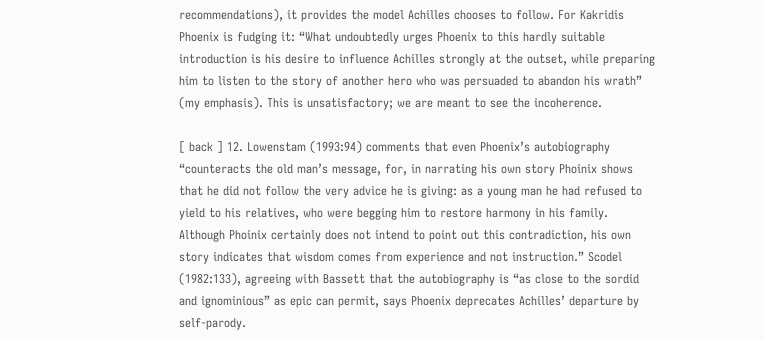recommendations), it provides the model Achilles chooses to follow. For Kakridis Phoenix is fudging it: “What undoubtedly urges Phoenix to this hardly suitable introduction is his desire to influence Achilles strongly at the outset, while preparing him to listen to the story of another hero who was persuaded to abandon his wrath” (my emphasis). This is unsatisfactory; we are meant to see the incoherence.

[ back ] 12. Lowenstam (1993:94) comments that even Phoenix’s autobiography “counteracts the old man’s message, for, in narrating his own story Phoinix shows that he did not follow the very advice he is giving: as a young man he had refused to yield to his relatives, who were begging him to restore harmony in his family. Although Phoinix certainly does not intend to point out this contradiction, his own story indicates that wisdom comes from experience and not instruction.” Scodel (1982:133), agreeing with Bassett that the autobiography is “as close to the sordid and ignominious” as epic can permit, says Phoenix deprecates Achilles’ departure by self-parody.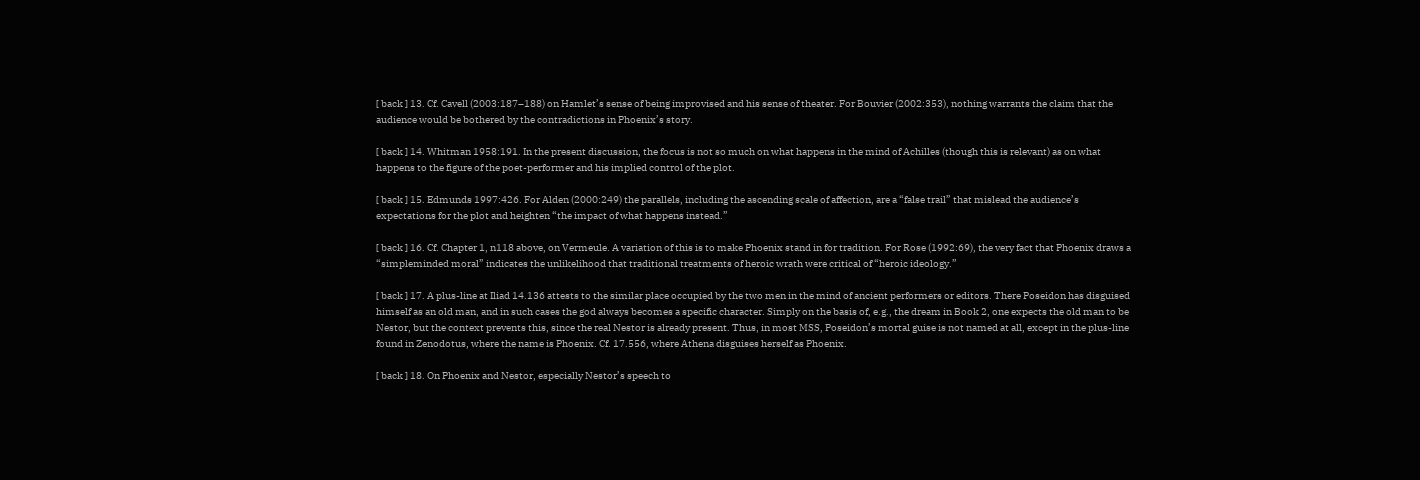[ back ] 13. Cf. Cavell (2003:187–188) on Hamlet’s sense of being improvised and his sense of theater. For Bouvier (2002:353), nothing warrants the claim that the audience would be bothered by the contradictions in Phoenix’s story.

[ back ] 14. Whitman 1958:191. In the present discussion, the focus is not so much on what happens in the mind of Achilles (though this is relevant) as on what happens to the figure of the poet-performer and his implied control of the plot.

[ back ] 15. Edmunds 1997:426. For Alden (2000:249) the parallels, including the ascending scale of affection, are a “false trail” that mislead the audience’s expectations for the plot and heighten “the impact of what happens instead.”

[ back ] 16. Cf. Chapter 1, n118 above, on Vermeule. A variation of this is to make Phoenix stand in for tradition. For Rose (1992:69), the very fact that Phoenix draws a “simpleminded moral” indicates the unlikelihood that traditional treatments of heroic wrath were critical of “heroic ideology.”

[ back ] 17. A plus-line at Iliad 14.136 attests to the similar place occupied by the two men in the mind of ancient performers or editors. There Poseidon has disguised himself as an old man, and in such cases the god always becomes a specific character. Simply on the basis of, e.g., the dream in Book 2, one expects the old man to be Nestor, but the context prevents this, since the real Nestor is already present. Thus, in most MSS, Poseidon’s mortal guise is not named at all, except in the plus-line found in Zenodotus, where the name is Phoenix. Cf. 17.556, where Athena disguises herself as Phoenix.

[ back ] 18. On Phoenix and Nestor, especially Nestor’s speech to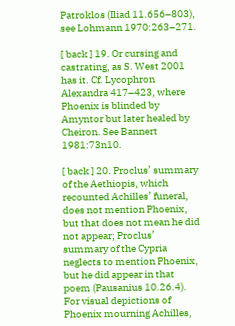Patroklos (Iliad 11.656–803), see Lohmann 1970:263–271.

[ back ] 19. Or cursing and castrating, as S. West 2001 has it. Cf. Lycophron Alexandra 417–423, where Phoenix is blinded by Amyntor but later healed by Cheiron. See Bannert 1981:73n10.

[ back ] 20. Proclus’ summary of the Aethiopis, which recounted Achilles’ funeral, does not mention Phoenix, but that does not mean he did not appear; Proclus’ summary of the Cypria neglects to mention Phoenix, but he did appear in that poem (Pausanius 10.26.4). For visual depictions of Phoenix mourning Achilles,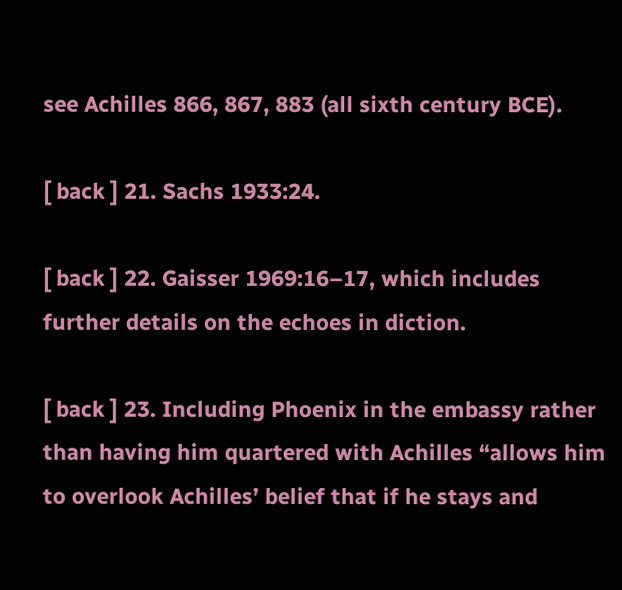see Achilles 866, 867, 883 (all sixth century BCE).

[ back ] 21. Sachs 1933:24.

[ back ] 22. Gaisser 1969:16–17, which includes further details on the echoes in diction.

[ back ] 23. Including Phoenix in the embassy rather than having him quartered with Achilles “allows him to overlook Achilles’ belief that if he stays and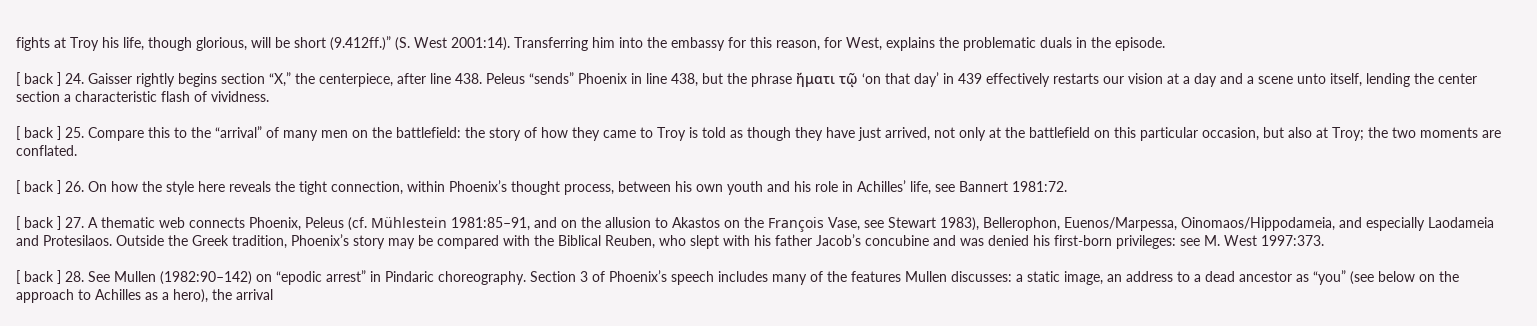fights at Troy his life, though glorious, will be short (9.412ff.)” (S. West 2001:14). Transferring him into the embassy for this reason, for West, explains the problematic duals in the episode.

[ back ] 24. Gaisser rightly begins section “X,” the centerpiece, after line 438. Peleus “sends” Phoenix in line 438, but the phrase ἤματι τῷ ‘on that day’ in 439 effectively restarts our vision at a day and a scene unto itself, lending the center section a characteristic flash of vividness.

[ back ] 25. Compare this to the “arrival” of many men on the battlefield: the story of how they came to Troy is told as though they have just arrived, not only at the battlefield on this particular occasion, but also at Troy; the two moments are conflated.

[ back ] 26. On how the style here reveals the tight connection, within Phoenix’s thought process, between his own youth and his role in Achilles’ life, see Bannert 1981:72.

[ back ] 27. A thematic web connects Phoenix, Peleus (cf. Mühlestein 1981:85–91, and on the allusion to Akastos on the François Vase, see Stewart 1983), Bellerophon, Euenos/Marpessa, Oinomaos/Hippodameia, and especially Laodameia and Protesilaos. Outside the Greek tradition, Phoenix’s story may be compared with the Biblical Reuben, who slept with his father Jacob’s concubine and was denied his first-born privileges: see M. West 1997:373.

[ back ] 28. See Mullen (1982:90–142) on “epodic arrest” in Pindaric choreography. Section 3 of Phoenix’s speech includes many of the features Mullen discusses: a static image, an address to a dead ancestor as “you” (see below on the approach to Achilles as a hero), the arrival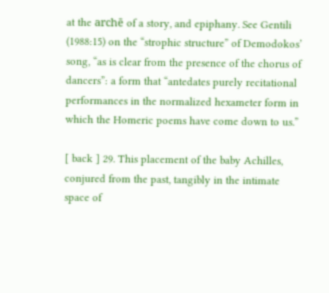at the archē of a story, and epiphany. See Gentili (1988:15) on the “strophic structure” of Demodokos’ song, “as is clear from the presence of the chorus of dancers”: a form that “antedates purely recitational performances in the normalized hexameter form in which the Homeric poems have come down to us.”

[ back ] 29. This placement of the baby Achilles, conjured from the past, tangibly in the intimate space of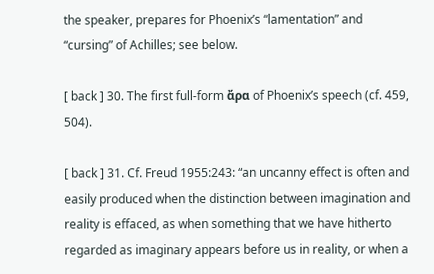the speaker, prepares for Phoenix’s “lamentation” and “cursing” of Achilles; see below.

[ back ] 30. The first full-form ἄρα of Phoenix’s speech (cf. 459, 504).

[ back ] 31. Cf. Freud 1955:243: “an uncanny effect is often and easily produced when the distinction between imagination and reality is effaced, as when something that we have hitherto regarded as imaginary appears before us in reality, or when a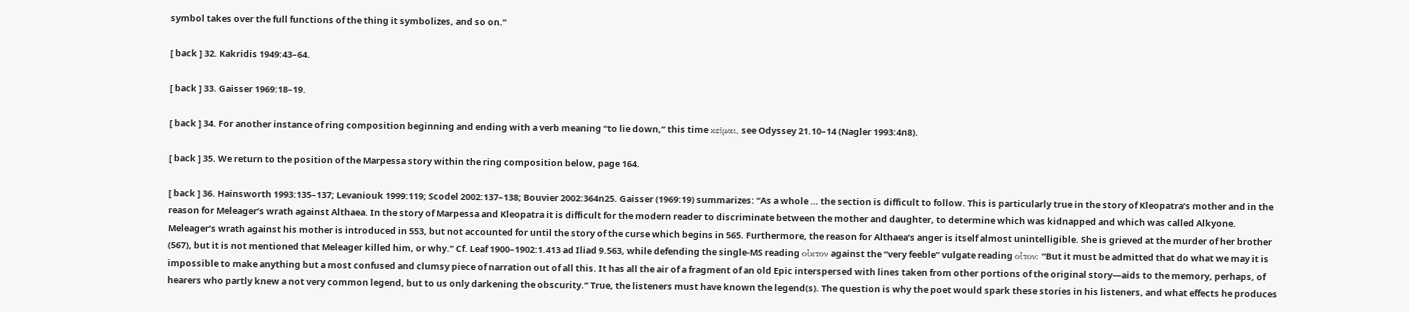symbol takes over the full functions of the thing it symbolizes, and so on.”

[ back ] 32. Kakridis 1949:43–64.

[ back ] 33. Gaisser 1969:18–19.

[ back ] 34. For another instance of ring composition beginning and ending with a verb meaning “to lie down,” this time κεῖμαι, see Odyssey 21.10–14 (Nagler 1993:4n8).

[ back ] 35. We return to the position of the Marpessa story within the ring composition below, page 164.

[ back ] 36. Hainsworth 1993:135–137; Levaniouk 1999:119; Scodel 2002:137–138; Bouvier 2002:364n25. Gaisser (1969:19) summarizes: “As a whole … the section is difficult to follow. This is particularly true in the story of Kleopatra’s mother and in the reason for Meleager’s wrath against Althaea. In the story of Marpessa and Kleopatra it is difficult for the modern reader to discriminate between the mother and daughter, to determine which was kidnapped and which was called Alkyone. Meleager’s wrath against his mother is introduced in 553, but not accounted for until the story of the curse which begins in 565. Furthermore, the reason for Althaea’s anger is itself almost unintelligible. She is grieved at the murder of her brother (567), but it is not mentioned that Meleager killed him, or why.” Cf. Leaf 1900–1902:1.413 ad Iliad 9.563, while defending the single-MS reading οἶκτον against the “very feeble” vulgate reading οἶτον: “But it must be admitted that do what we may it is impossible to make anything but a most confused and clumsy piece of narration out of all this. It has all the air of a fragment of an old Epic interspersed with lines taken from other portions of the original story—aids to the memory, perhaps, of hearers who partly knew a not very common legend, but to us only darkening the obscurity.” True, the listeners must have known the legend(s). The question is why the poet would spark these stories in his listeners, and what effects he produces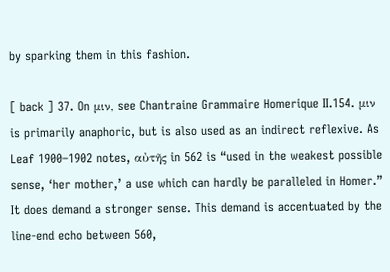by sparking them in this fashion.

[ back ] 37. On μιν, see Chantraine Grammaire Homerique II.154. μιν is primarily anaphoric, but is also used as an indirect reflexive. As Leaf 1900–1902 notes, αὐτῆς in 562 is “used in the weakest possible sense, ‘her mother,’ a use which can hardly be paralleled in Homer.” It does demand a stronger sense. This demand is accentuated by the line-end echo between 560,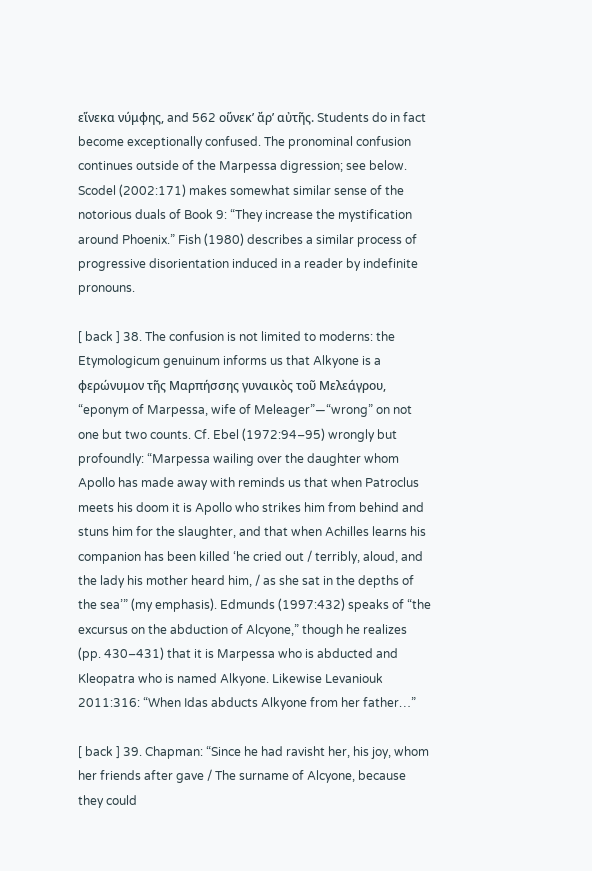εἵνεκα νύμφης, and 562 οὕνεκ’ ἄρ’ αὐτῆς. Students do in fact become exceptionally confused. The pronominal confusion continues outside of the Marpessa digression; see below. Scodel (2002:171) makes somewhat similar sense of the notorious duals of Book 9: “They increase the mystification around Phoenix.” Fish (1980) describes a similar process of progressive disorientation induced in a reader by indefinite pronouns.

[ back ] 38. The confusion is not limited to moderns: the Etymologicum genuinum informs us that Alkyone is a φερώνυμον τῆς Μαρπήσσης γυναικὸς τοῦ Μελεάγρου, “eponym of Marpessa, wife of Meleager”—“wrong” on not one but two counts. Cf. Ebel (1972:94–95) wrongly but profoundly: “Marpessa wailing over the daughter whom Apollo has made away with reminds us that when Patroclus meets his doom it is Apollo who strikes him from behind and stuns him for the slaughter, and that when Achilles learns his companion has been killed ‘he cried out / terribly, aloud, and the lady his mother heard him, / as she sat in the depths of the sea’” (my emphasis). Edmunds (1997:432) speaks of “the excursus on the abduction of Alcyone,” though he realizes (pp. 430–431) that it is Marpessa who is abducted and Kleopatra who is named Alkyone. Likewise Levaniouk 2011:316: “When Idas abducts Alkyone from her father…”

[ back ] 39. Chapman: “Since he had ravisht her, his joy, whom her friends after gave / The surname of Alcyone, because they could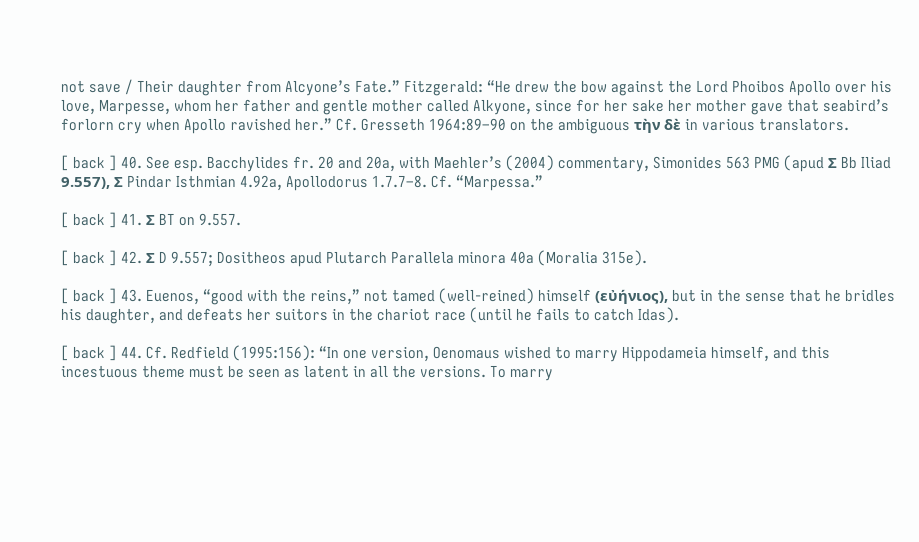not save / Their daughter from Alcyone’s Fate.” Fitzgerald: “He drew the bow against the Lord Phoibos Apollo over his love, Marpesse, whom her father and gentle mother called Alkyone, since for her sake her mother gave that seabird’s forlorn cry when Apollo ravished her.” Cf. Gresseth 1964:89–90 on the ambiguous τὴν δὲ in various translators.

[ back ] 40. See esp. Bacchylides fr. 20 and 20a, with Maehler’s (2004) commentary, Simonides 563 PMG (apud Σ Bb Iliad 9.557), Σ Pindar Isthmian 4.92a, Apollodorus 1.7.7–8. Cf. “Marpessa.”

[ back ] 41. Σ BT on 9.557.

[ back ] 42. Σ D 9.557; Dositheos apud Plutarch Parallela minora 40a (Moralia 315e).

[ back ] 43. Euenos, “good with the reins,” not tamed (well-reined) himself (εὐήνιος), but in the sense that he bridles his daughter, and defeats her suitors in the chariot race (until he fails to catch Idas).

[ back ] 44. Cf. Redfield (1995:156): “In one version, Oenomaus wished to marry Hippodameia himself, and this incestuous theme must be seen as latent in all the versions. To marry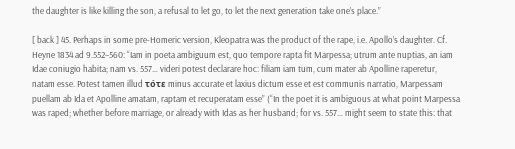the daughter is like killing the son, a refusal to let go, to let the next generation take one’s place.”

[ back ] 45. Perhaps in some pre-Homeric version, Kleopatra was the product of the rape, i.e. Apollo’s daughter. Cf. Heyne 1834 ad 9.552–560: “Iam in poeta ambiguum est, quo tempore rapta fit Marpessa; utrum ante nuptias, an iam Idae coniugio habita; nam vs. 557… videri potest declarare hoc: filiam iam tum, cum mater ab Apolline raperetur, natam esse. Potest tamen illud τότε minus accurate et laxius dictum esse et est communis narratio, Marpessam puellam ab Ida et Apolline amatam, raptam et recuperatam esse” (“In the poet it is ambiguous at what point Marpessa was raped; whether before marriage, or already with Idas as her husband; for vs. 557… might seem to state this: that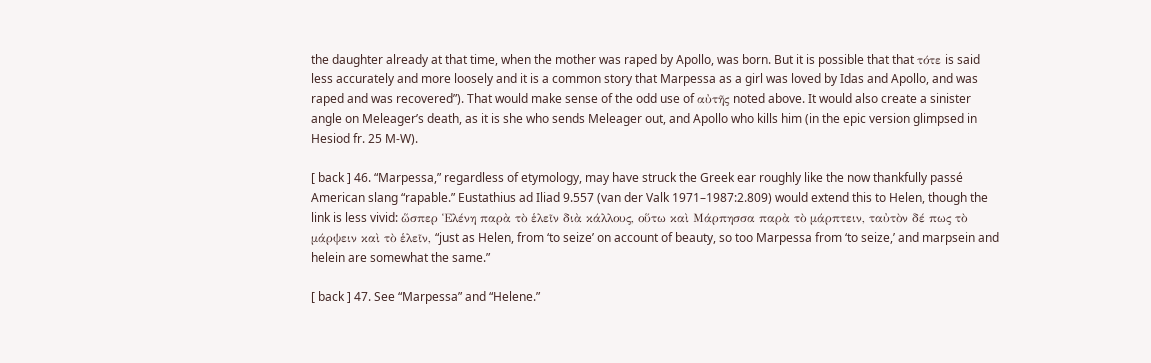the daughter already at that time, when the mother was raped by Apollo, was born. But it is possible that that τότε is said less accurately and more loosely and it is a common story that Marpessa as a girl was loved by Idas and Apollo, and was raped and was recovered”). That would make sense of the odd use of αὐτῆς noted above. It would also create a sinister angle on Meleager’s death, as it is she who sends Meleager out, and Apollo who kills him (in the epic version glimpsed in Hesiod fr. 25 M-W).

[ back ] 46. “Marpessa,” regardless of etymology, may have struck the Greek ear roughly like the now thankfully passé American slang “rapable.” Eustathius ad Iliad 9.557 (van der Valk 1971–1987:2.809) would extend this to Helen, though the link is less vivid: ὥσπερ Ἑλένη παρὰ τὸ ἑλεῖν διὰ κάλλους, οὕτω καὶ Μάρπησσα παρὰ τὸ μάρπτειν, ταὐτὸν δέ πως τὸ μάρψειν καὶ τὸ ἑλεῖν, “just as Helen, from ‘to seize’ on account of beauty, so too Marpessa from ‘to seize,’ and marpsein and helein are somewhat the same.”

[ back ] 47. See “Marpessa” and “Helene.”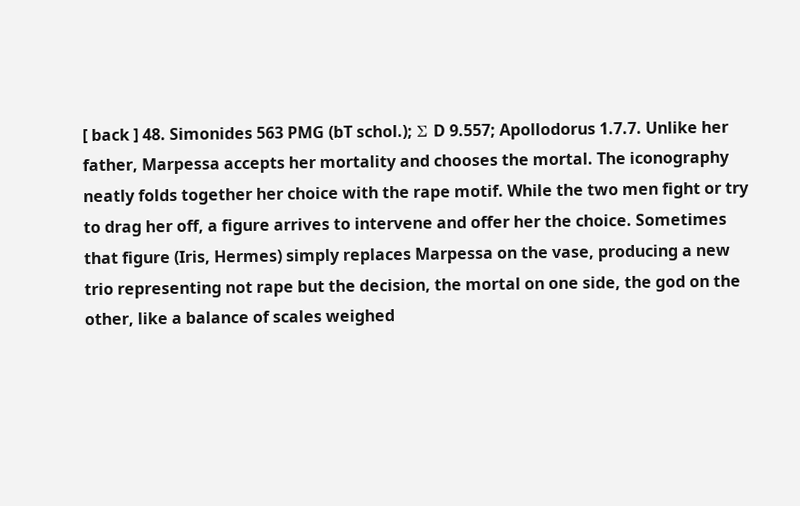[ back ] 48. Simonides 563 PMG (bT schol.); Σ D 9.557; Apollodorus 1.7.7. Unlike her father, Marpessa accepts her mortality and chooses the mortal. The iconography neatly folds together her choice with the rape motif. While the two men fight or try to drag her off, a figure arrives to intervene and offer her the choice. Sometimes that figure (Iris, Hermes) simply replaces Marpessa on the vase, producing a new trio representing not rape but the decision, the mortal on one side, the god on the other, like a balance of scales weighed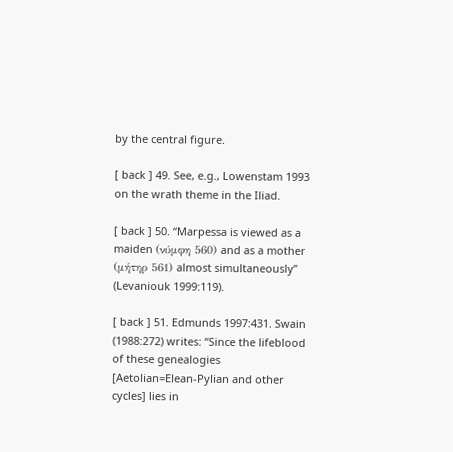by the central figure.

[ back ] 49. See, e.g., Lowenstam 1993 on the wrath theme in the Iliad.

[ back ] 50. “Marpessa is viewed as a maiden (νύμφη 560) and as a mother (μήτηρ 561) almost simultaneously” (Levaniouk 1999:119).

[ back ] 51. Edmunds 1997:431. Swain (1988:272) writes: “Since the lifeblood of these genealogies [Aetolian=Elean-Pylian and other cycles] lies in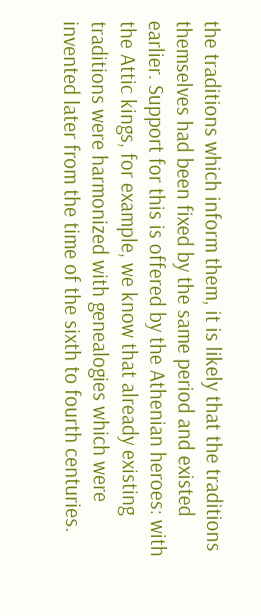the traditions which inform them, it is likely that the traditions themselves had been fixed by the same period and existed earlier. Support for this is offered by the Athenian heroes: with the Attic kings, for example, we know that already existing traditions were harmonized with genealogies which were invented later from the time of the sixth to fourth centuries.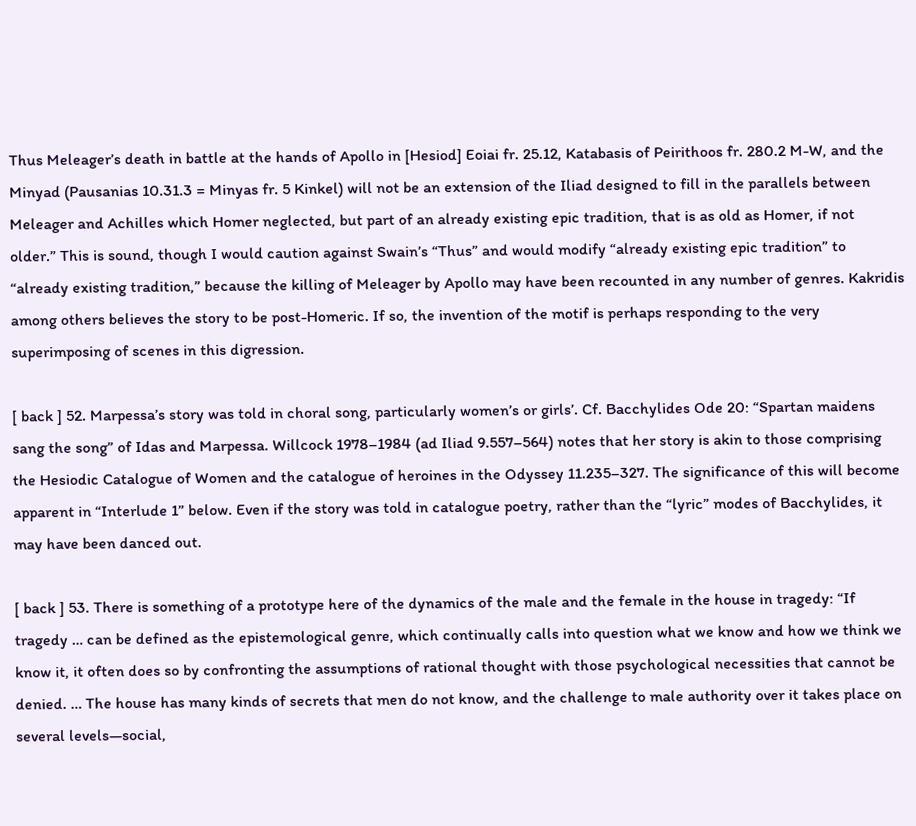Thus Meleager’s death in battle at the hands of Apollo in [Hesiod] Eoiai fr. 25.12, Katabasis of Peirithoos fr. 280.2 M-W, and the Minyad (Pausanias 10.31.3 = Minyas fr. 5 Kinkel) will not be an extension of the Iliad designed to fill in the parallels between Meleager and Achilles which Homer neglected, but part of an already existing epic tradition, that is as old as Homer, if not older.” This is sound, though I would caution against Swain’s “Thus” and would modify “already existing epic tradition” to “already existing tradition,” because the killing of Meleager by Apollo may have been recounted in any number of genres. Kakridis among others believes the story to be post-Homeric. If so, the invention of the motif is perhaps responding to the very superimposing of scenes in this digression.

[ back ] 52. Marpessa’s story was told in choral song, particularly women’s or girls’. Cf. Bacchylides Ode 20: “Spartan maidens sang the song” of Idas and Marpessa. Willcock 1978–1984 (ad Iliad 9.557–564) notes that her story is akin to those comprising the Hesiodic Catalogue of Women and the catalogue of heroines in the Odyssey 11.235–327. The significance of this will become apparent in “Interlude 1” below. Even if the story was told in catalogue poetry, rather than the “lyric” modes of Bacchylides, it may have been danced out.

[ back ] 53. There is something of a prototype here of the dynamics of the male and the female in the house in tragedy: “If tragedy … can be defined as the epistemological genre, which continually calls into question what we know and how we think we know it, it often does so by confronting the assumptions of rational thought with those psychological necessities that cannot be denied. … The house has many kinds of secrets that men do not know, and the challenge to male authority over it takes place on several levels—social,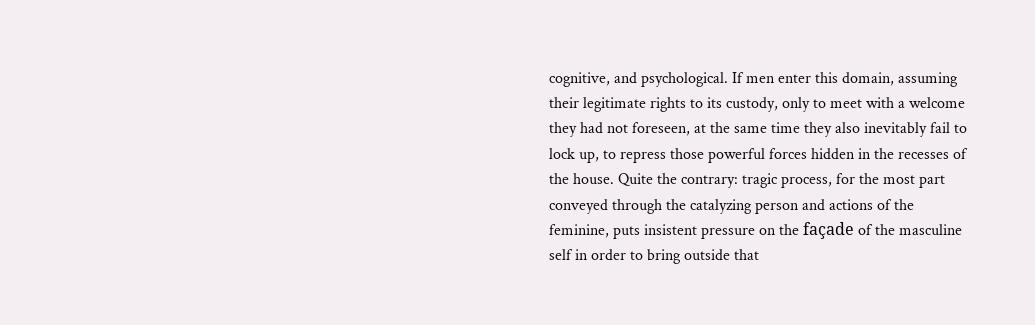cognitive, and psychological. If men enter this domain, assuming their legitimate rights to its custody, only to meet with a welcome they had not foreseen, at the same time they also inevitably fail to lock up, to repress those powerful forces hidden in the recesses of the house. Quite the contrary: tragic process, for the most part conveyed through the catalyzing person and actions of the feminine, puts insistent pressure on the façade of the masculine self in order to bring outside that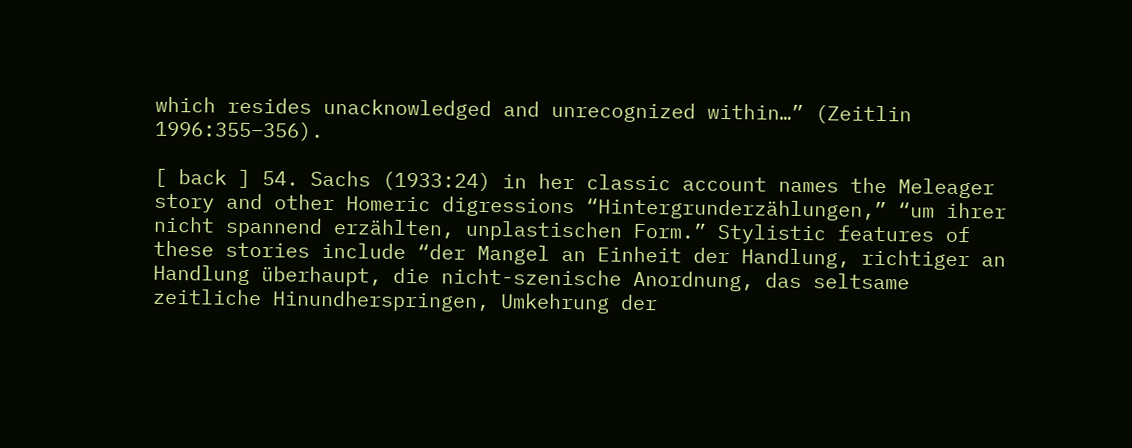which resides unacknowledged and unrecognized within…” (Zeitlin 1996:355–356).

[ back ] 54. Sachs (1933:24) in her classic account names the Meleager story and other Homeric digressions “Hintergrunderzählungen,” “um ihrer nicht spannend erzählten, unplastischen Form.” Stylistic features of these stories include “der Mangel an Einheit der Handlung, richtiger an Handlung überhaupt, die nicht-szenische Anordnung, das seltsame zeitliche Hinundherspringen, Umkehrung der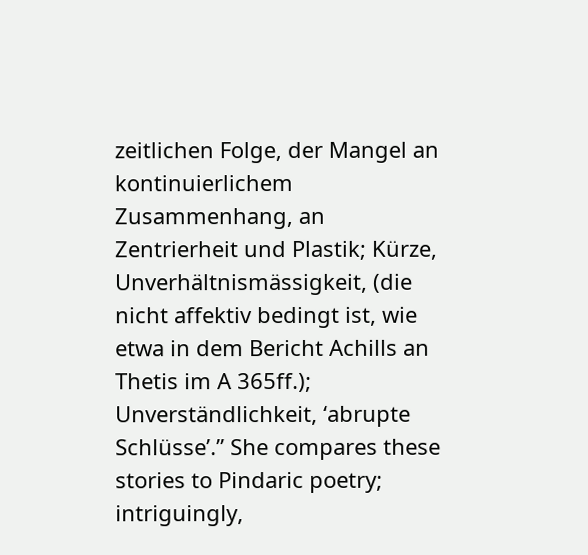zeitlichen Folge, der Mangel an kontinuierlichem Zusammenhang, an Zentrierheit und Plastik; Kürze, Unverhältnismässigkeit, (die nicht affektiv bedingt ist, wie etwa in dem Bericht Achills an Thetis im A 365ff.); Unverständlichkeit, ‘abrupte Schlüsse’.” She compares these stories to Pindaric poetry; intriguingly,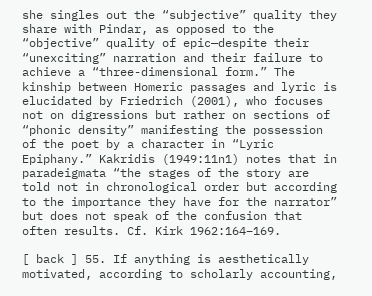she singles out the “subjective” quality they share with Pindar, as opposed to the “objective” quality of epic—despite their “unexciting” narration and their failure to achieve a “three-dimensional form.” The kinship between Homeric passages and lyric is elucidated by Friedrich (2001), who focuses not on digressions but rather on sections of “phonic density” manifesting the possession of the poet by a character in “Lyric Epiphany.” Kakridis (1949:11n1) notes that in paradeigmata “the stages of the story are told not in chronological order but according to the importance they have for the narrator” but does not speak of the confusion that often results. Cf. Kirk 1962:164–169.

[ back ] 55. If anything is aesthetically motivated, according to scholarly accounting,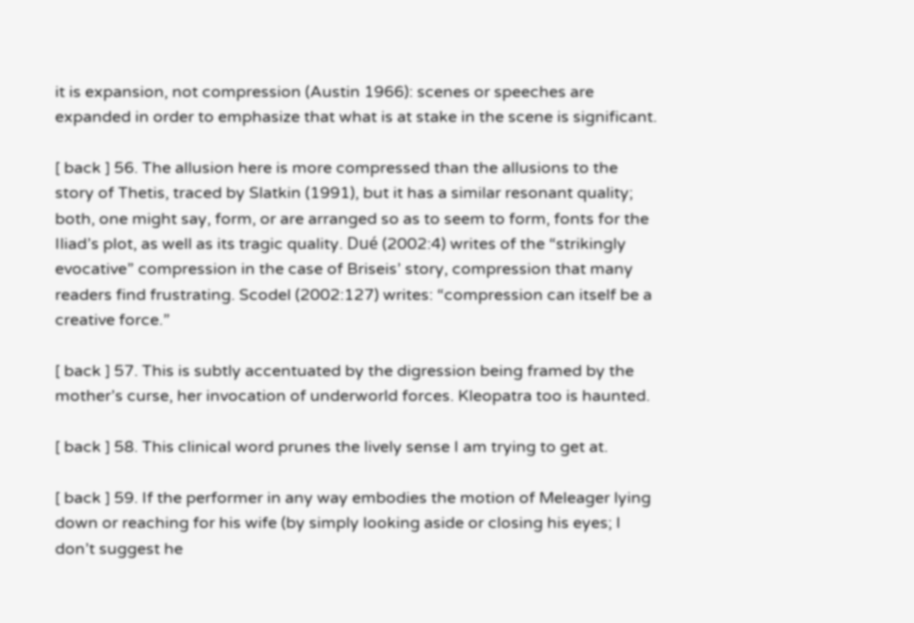it is expansion, not compression (Austin 1966): scenes or speeches are expanded in order to emphasize that what is at stake in the scene is significant.

[ back ] 56. The allusion here is more compressed than the allusions to the story of Thetis, traced by Slatkin (1991), but it has a similar resonant quality; both, one might say, form, or are arranged so as to seem to form, fonts for the Iliad’s plot, as well as its tragic quality. Dué (2002:4) writes of the “strikingly evocative” compression in the case of Briseis’ story, compression that many readers find frustrating. Scodel (2002:127) writes: “compression can itself be a creative force.”

[ back ] 57. This is subtly accentuated by the digression being framed by the mother’s curse, her invocation of underworld forces. Kleopatra too is haunted.

[ back ] 58. This clinical word prunes the lively sense I am trying to get at.

[ back ] 59. If the performer in any way embodies the motion of Meleager lying down or reaching for his wife (by simply looking aside or closing his eyes; I don’t suggest he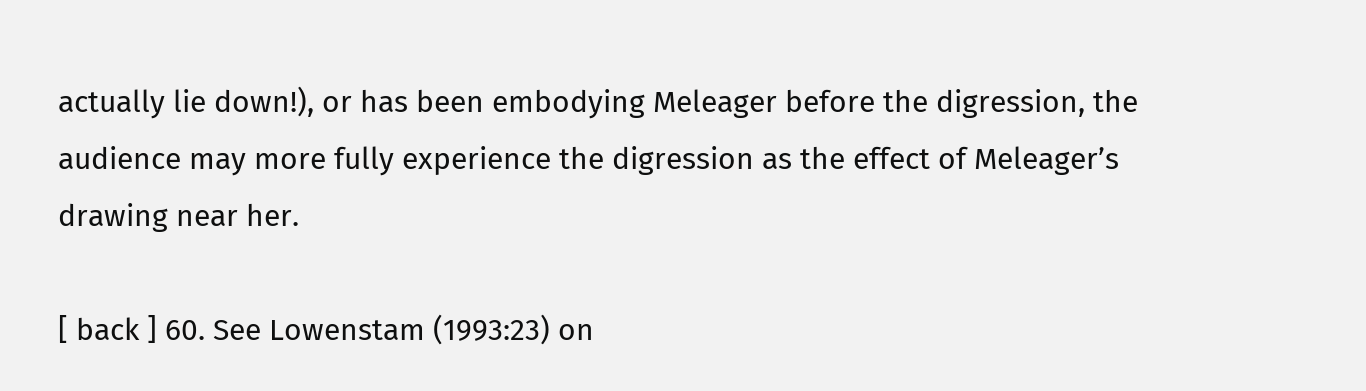actually lie down!), or has been embodying Meleager before the digression, the audience may more fully experience the digression as the effect of Meleager’s drawing near her.

[ back ] 60. See Lowenstam (1993:23) on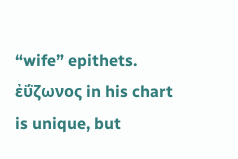“wife” epithets. ἐΰζωνος in his chart is unique, but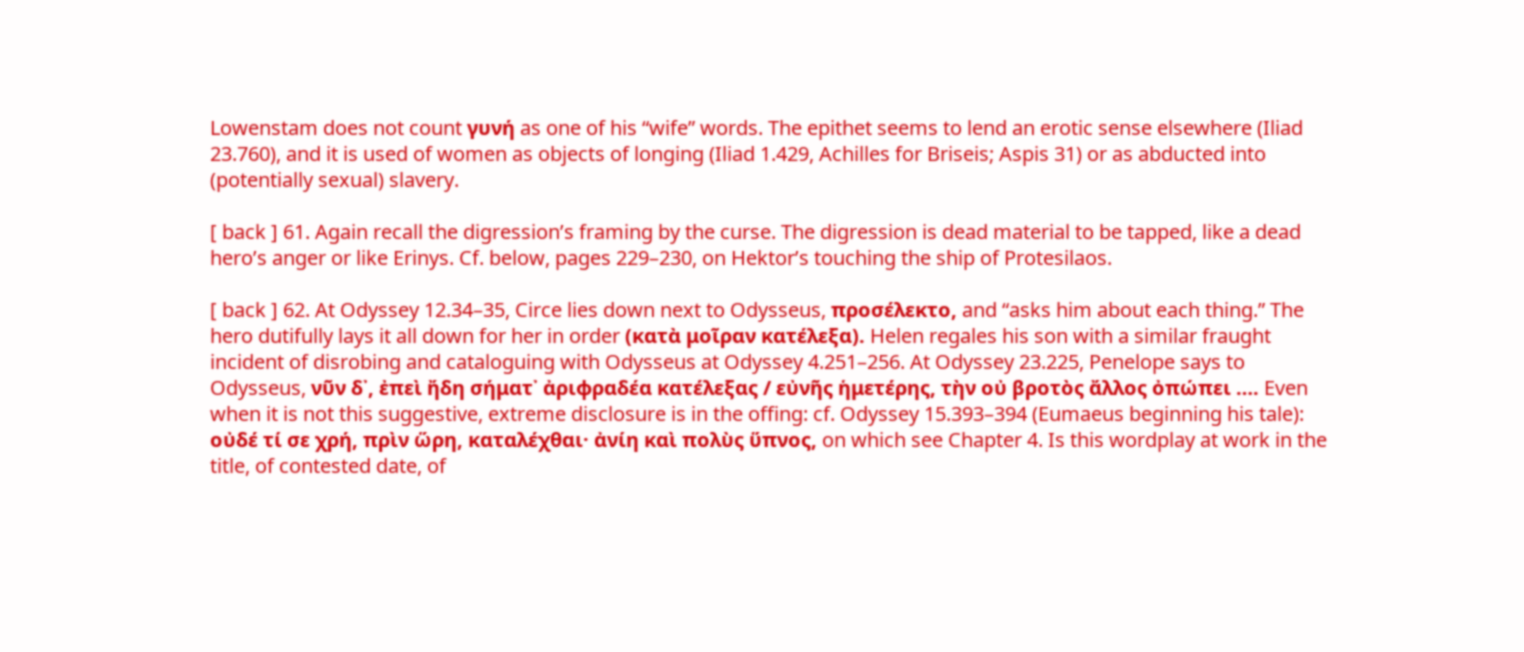Lowenstam does not count γυνή as one of his “wife” words. The epithet seems to lend an erotic sense elsewhere (Iliad 23.760), and it is used of women as objects of longing (Iliad 1.429, Achilles for Briseis; Aspis 31) or as abducted into (potentially sexual) slavery.

[ back ] 61. Again recall the digression’s framing by the curse. The digression is dead material to be tapped, like a dead hero’s anger or like Erinys. Cf. below, pages 229–230, on Hektor’s touching the ship of Protesilaos.

[ back ] 62. At Odyssey 12.34–35, Circe lies down next to Odysseus, προσέλεκτο, and “asks him about each thing.” The hero dutifully lays it all down for her in order (κατὰ μοῖραν κατέλεξα). Helen regales his son with a similar fraught incident of disrobing and cataloguing with Odysseus at Odyssey 4.251–256. At Odyssey 23.225, Penelope says to Odysseus, νῦν δ᾽, ἐπεὶ ἤδη σήματ᾽ ἀριφραδέα κατέλεξας / εὐνῆς ἡμετέρης, τὴν οὐ βροτὸς ἄλλος ὀπώπει …. Even when it is not this suggestive, extreme disclosure is in the offing: cf. Odyssey 15.393–394 (Eumaeus beginning his tale): οὐδέ τί σε χρή, πρὶν ὥρη, καταλέχθαι· ἀνίη καὶ πολὺς ὕπνος, on which see Chapter 4. Is this wordplay at work in the title, of contested date, of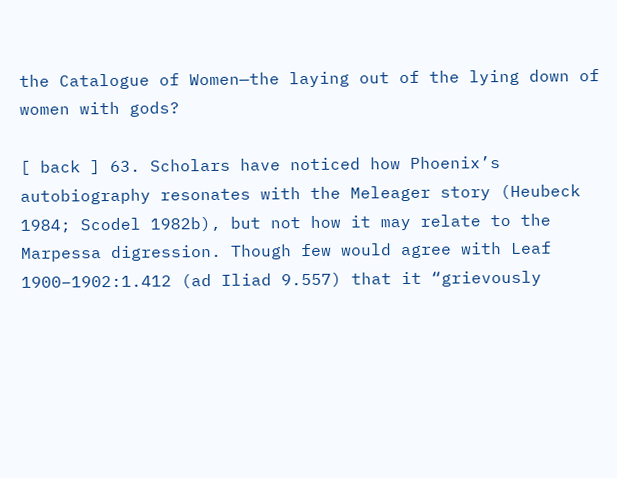the Catalogue of Women—the laying out of the lying down of women with gods?

[ back ] 63. Scholars have noticed how Phoenix’s autobiography resonates with the Meleager story (Heubeck 1984; Scodel 1982b), but not how it may relate to the Marpessa digression. Though few would agree with Leaf 1900–1902:1.412 (ad Iliad 9.557) that it “grievously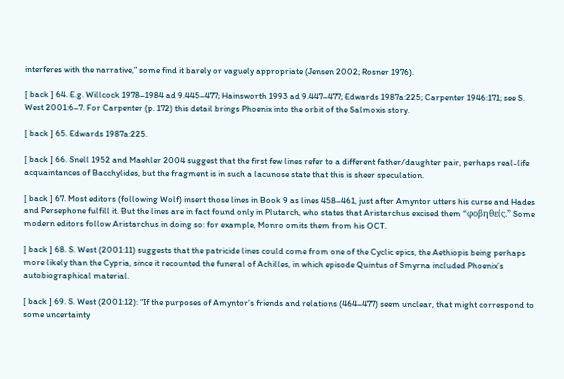interferes with the narrative,” some find it barely or vaguely appropriate (Jensen 2002; Rosner 1976).

[ back ] 64. E.g. Willcock 1978–1984 ad 9.445–477; Hainsworth 1993 ad 9.447–477; Edwards 1987a:225; Carpenter 1946:171; see S. West 2001:6–7. For Carpenter (p. 172) this detail brings Phoenix into the orbit of the Salmoxis story.

[ back ] 65. Edwards 1987a:225.

[ back ] 66. Snell 1952 and Maehler 2004 suggest that the first few lines refer to a different father/daughter pair, perhaps real-life acquaintances of Bacchylides, but the fragment is in such a lacunose state that this is sheer speculation.

[ back ] 67. Most editors (following Wolf) insert those lines in Book 9 as lines 458–461, just after Amyntor utters his curse and Hades and Persephone fulfill it. But the lines are in fact found only in Plutarch, who states that Aristarchus excised them “φοβηθείς.” Some modern editors follow Aristarchus in doing so: for example, Monro omits them from his OCT.

[ back ] 68. S. West (2001:11) suggests that the patricide lines could come from one of the Cyclic epics, the Aethiopis being perhaps more likely than the Cypria, since it recounted the funeral of Achilles, in which episode Quintus of Smyrna included Phoenix’s autobiographical material.

[ back ] 69. S. West (2001:12): “If the purposes of Amyntor’s friends and relations (464–477) seem unclear, that might correspond to some uncertainty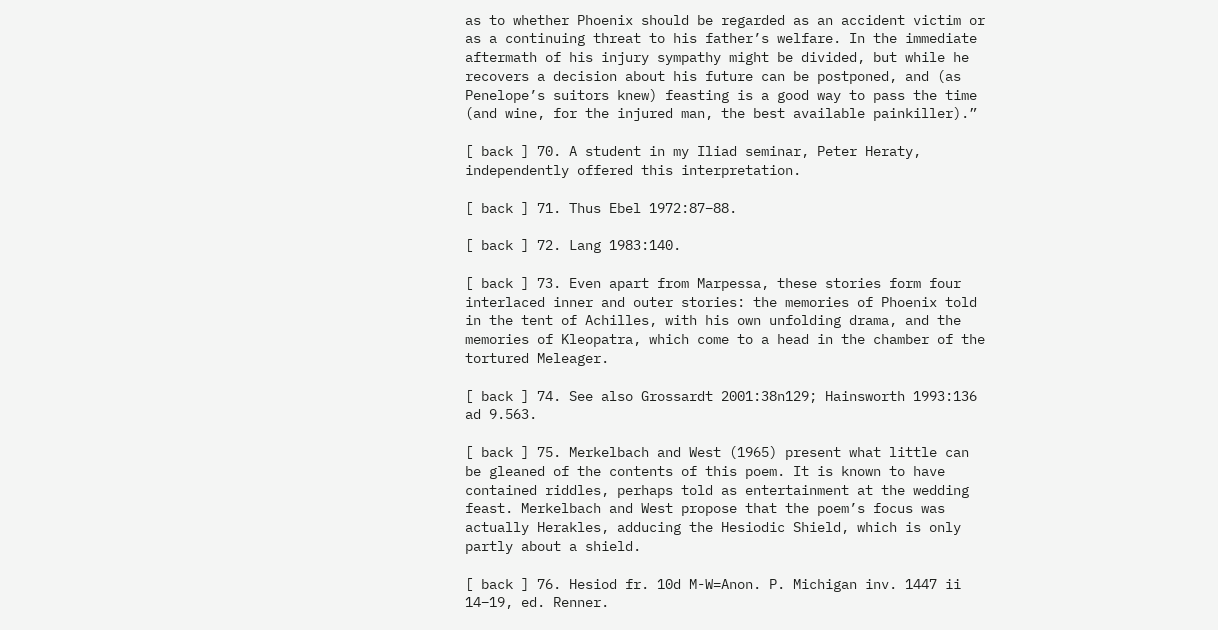as to whether Phoenix should be regarded as an accident victim or as a continuing threat to his father’s welfare. In the immediate aftermath of his injury sympathy might be divided, but while he recovers a decision about his future can be postponed, and (as Penelope’s suitors knew) feasting is a good way to pass the time (and wine, for the injured man, the best available painkiller).”

[ back ] 70. A student in my Iliad seminar, Peter Heraty, independently offered this interpretation.

[ back ] 71. Thus Ebel 1972:87–88.

[ back ] 72. Lang 1983:140.

[ back ] 73. Even apart from Marpessa, these stories form four interlaced inner and outer stories: the memories of Phoenix told in the tent of Achilles, with his own unfolding drama, and the memories of Kleopatra, which come to a head in the chamber of the tortured Meleager.

[ back ] 74. See also Grossardt 2001:38n129; Hainsworth 1993:136 ad 9.563.

[ back ] 75. Merkelbach and West (1965) present what little can be gleaned of the contents of this poem. It is known to have contained riddles, perhaps told as entertainment at the wedding feast. Merkelbach and West propose that the poem’s focus was actually Herakles, adducing the Hesiodic Shield, which is only partly about a shield.

[ back ] 76. Hesiod fr. 10d M-W=Anon. P. Michigan inv. 1447 ii 14–19, ed. Renner.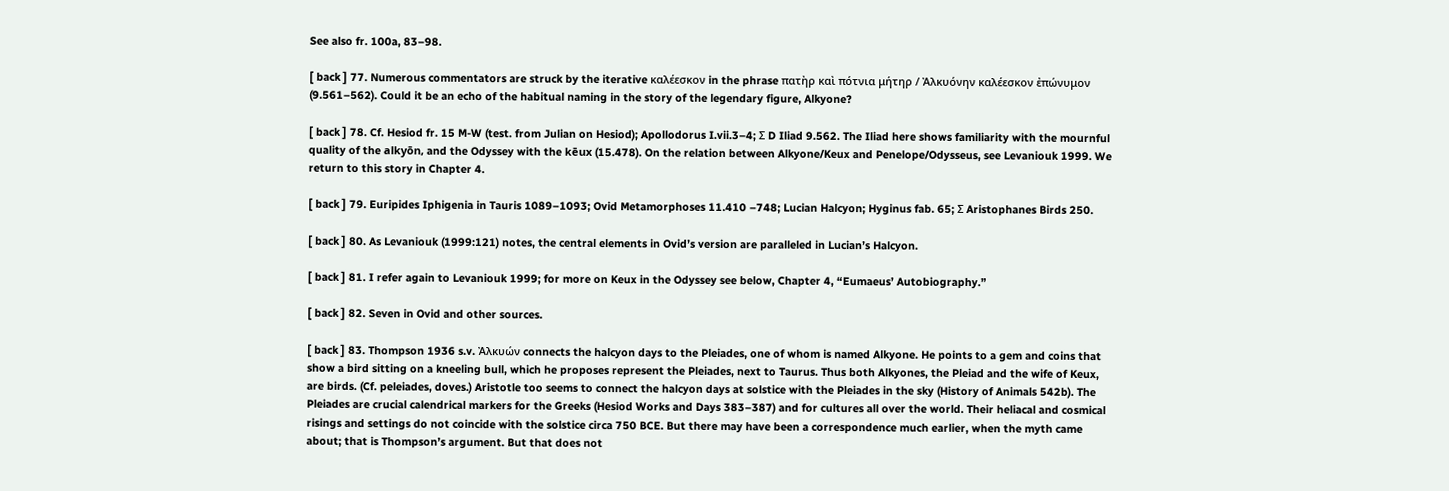See also fr. 100a, 83–98.

[ back ] 77. Numerous commentators are struck by the iterative καλέεσκον in the phrase πατὴρ καὶ πότνια μήτηρ / Ἀλκυόνην καλέεσκον ἐπώνυμον (9.561–562). Could it be an echo of the habitual naming in the story of the legendary figure, Alkyone?

[ back ] 78. Cf. Hesiod fr. 15 M-W (test. from Julian on Hesiod); Apollodorus I.vii.3–4; Σ D Iliad 9.562. The Iliad here shows familiarity with the mournful quality of the alkyōn, and the Odyssey with the kēux (15.478). On the relation between Alkyone/Keux and Penelope/Odysseus, see Levaniouk 1999. We return to this story in Chapter 4.

[ back ] 79. Euripides Iphigenia in Tauris 1089–1093; Ovid Metamorphoses 11.410 –748; Lucian Halcyon; Hyginus fab. 65; Σ Aristophanes Birds 250.

[ back ] 80. As Levaniouk (1999:121) notes, the central elements in Ovid’s version are paralleled in Lucian’s Halcyon.

[ back ] 81. I refer again to Levaniouk 1999; for more on Keux in the Odyssey see below, Chapter 4, “Eumaeus’ Autobiography.”

[ back ] 82. Seven in Ovid and other sources.

[ back ] 83. Thompson 1936 s.v. Ἀλκυών connects the halcyon days to the Pleiades, one of whom is named Alkyone. He points to a gem and coins that show a bird sitting on a kneeling bull, which he proposes represent the Pleiades, next to Taurus. Thus both Alkyones, the Pleiad and the wife of Keux, are birds. (Cf. peleiades, doves.) Aristotle too seems to connect the halcyon days at solstice with the Pleiades in the sky (History of Animals 542b). The Pleiades are crucial calendrical markers for the Greeks (Hesiod Works and Days 383–387) and for cultures all over the world. Their heliacal and cosmical risings and settings do not coincide with the solstice circa 750 BCE. But there may have been a correspondence much earlier, when the myth came about; that is Thompson’s argument. But that does not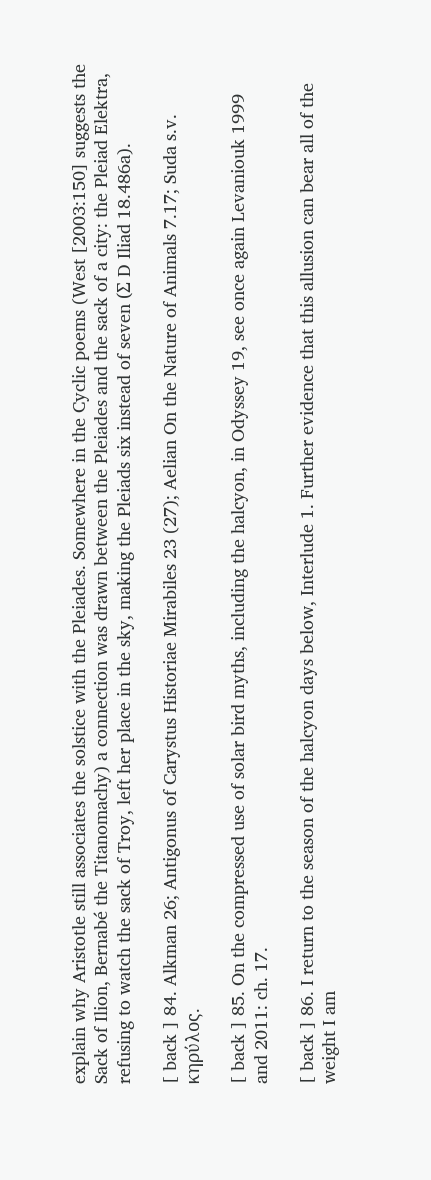explain why Aristotle still associates the solstice with the Pleiades. Somewhere in the Cyclic poems (West [2003:150] suggests the Sack of Ilion, Bernabé the Titanomachy) a connection was drawn between the Pleiades and the sack of a city: the Pleiad Elektra, refusing to watch the sack of Troy, left her place in the sky, making the Pleiads six instead of seven (Σ D Iliad 18.486a).

[ back ] 84. Alkman 26; Antigonus of Carystus Historiae Mirabiles 23 (27); Aelian On the Nature of Animals 7.17; Suda s.v. κηρύλος.

[ back ] 85. On the compressed use of solar bird myths, including the halcyon, in Odyssey 19, see once again Levaniouk 1999 and 2011: ch. 17.

[ back ] 86. I return to the season of the halcyon days below, Interlude 1. Further evidence that this allusion can bear all of the weight I am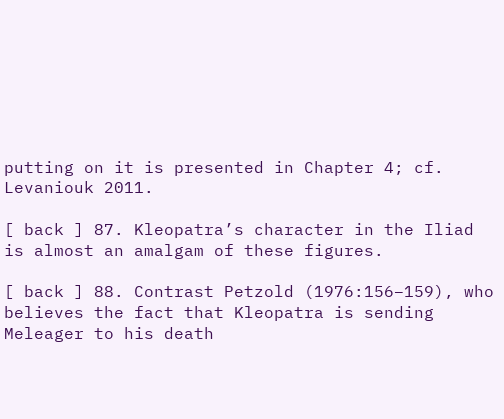putting on it is presented in Chapter 4; cf. Levaniouk 2011.

[ back ] 87. Kleopatra’s character in the Iliad is almost an amalgam of these figures.

[ back ] 88. Contrast Petzold (1976:156–159), who believes the fact that Kleopatra is sending Meleager to his death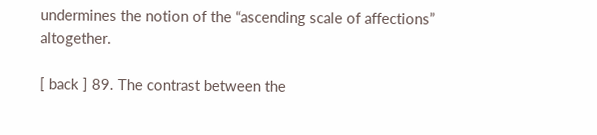undermines the notion of the “ascending scale of affections” altogether.

[ back ] 89. The contrast between the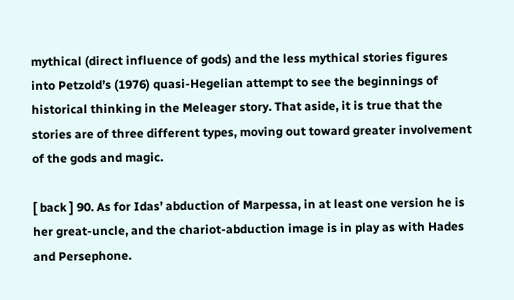mythical (direct influence of gods) and the less mythical stories figures into Petzold’s (1976) quasi-Hegelian attempt to see the beginnings of historical thinking in the Meleager story. That aside, it is true that the stories are of three different types, moving out toward greater involvement of the gods and magic.

[ back ] 90. As for Idas’ abduction of Marpessa, in at least one version he is her great-uncle, and the chariot-abduction image is in play as with Hades and Persephone.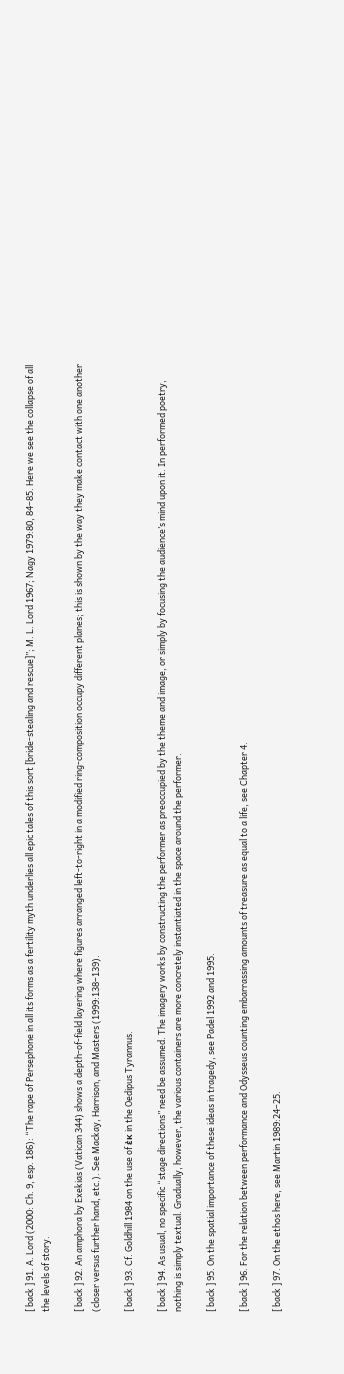[ back ] 91. A. Lord (2000: Ch. 9, esp. 186): “The rape of Persephone in all its forms as a fertility myth underlies all epic tales of this sort [bride-stealing and rescue]”; M. L. Lord 1967; Nagy 1979:80, 84–85. Here we see the collapse of all the levels of story.

[ back ] 92. An amphora by Exekias (Vatican 344) shows a depth-of-field layering where figures arranged left-to-right in a modified ring-composition occupy different planes; this is shown by the way they make contact with one another (closer versus further hand, etc.). See Mackay, Harrison, and Masters (1999:138–139).

[ back ] 93. Cf. Goldhill 1984 on the use of ἐκ in the Oedipus Tyrannus.

[ back ] 94. As usual, no specific “stage directions” need be assumed. The imagery works by constructing the performer as preoccupied by the theme and image, or simply by focusing the audience’s mind upon it. In performed poetry, nothing is simply textual. Gradually, however, the various containers are more concretely instantiated in the space around the performer.

[ back ] 95. On the spatial importance of these ideas in tragedy, see Padel 1992 and 1995.

[ back ] 96. For the relation between performance and Odysseus counting embarrassing amounts of treasure as equal to a life, see Chapter 4.

[ back ] 97. On the ethos here, see Martin 1989:24–25.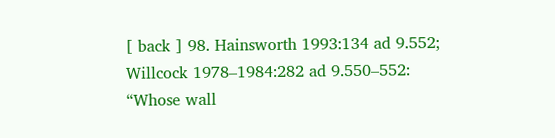[ back ] 98. Hainsworth 1993:134 ad 9.552; Willcock 1978–1984:282 ad 9.550–552: “Whose wall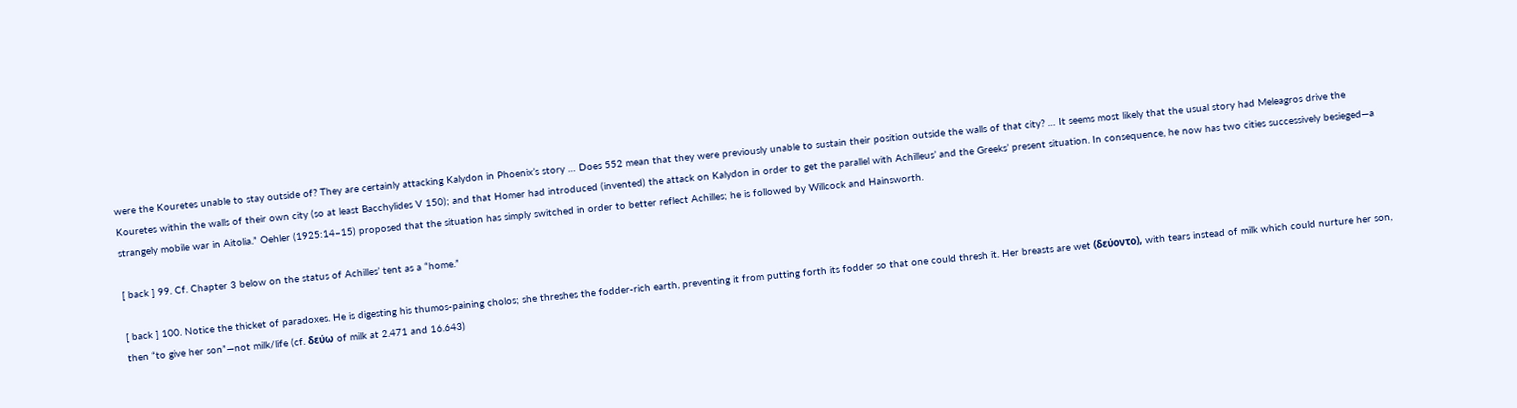were the Kouretes unable to stay outside of? They are certainly attacking Kalydon in Phoenix’s story … Does 552 mean that they were previously unable to sustain their position outside the walls of that city? … It seems most likely that the usual story had Meleagros drive the Kouretes within the walls of their own city (so at least Bacchylides V 150); and that Homer had introduced (invented) the attack on Kalydon in order to get the parallel with Achilleus’ and the Greeks’ present situation. In consequence, he now has two cities successively besieged—a strangely mobile war in Aitolia.” Oehler (1925:14–15) proposed that the situation has simply switched in order to better reflect Achilles; he is followed by Willcock and Hainsworth.

[ back ] 99. Cf. Chapter 3 below on the status of Achilles’ tent as a “home.”

[ back ] 100. Notice the thicket of paradoxes. He is digesting his thumos-paining cholos; she threshes the fodder-rich earth, preventing it from putting forth its fodder so that one could thresh it. Her breasts are wet (δεύοντο), with tears instead of milk which could nurture her son, then “to give her son”—not milk/life (cf. δεύω of milk at 2.471 and 16.643)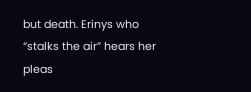but death. Erinys who “stalks the air” hears her pleas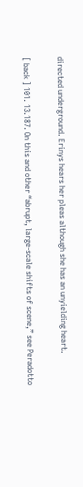directed underground. Erinys hears her pleas although she has an unyielding heart.

[ back ] 101. 13.187. On this and other “abrupt, large-scale shifts of scene,” see Peradotto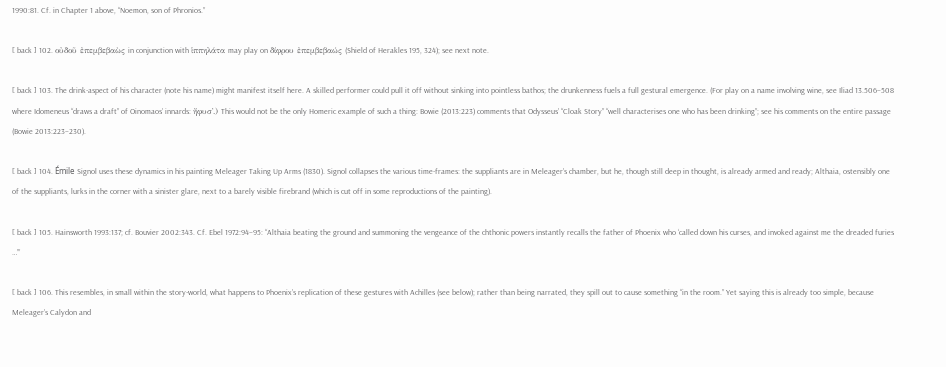1990:81. Cf. in Chapter 1 above, “Noemon, son of Phronios.”

[ back ] 102. οὐδοῦ ἐπεμβεβαὼς in conjunction with ἱππηλάτα may play on δίφρου ἐπεμβεβαώς (Shield of Herakles 195, 324); see next note.

[ back ] 103. The drink-aspect of his character (note his name) might manifest itself here. A skilled performer could pull it off without sinking into pointless bathos; the drunkenness fuels a full gestural emergence. (For play on a name involving wine, see Iliad 13.506–508 where Idomeneus “draws a draft” of Oinomaos’ innards: ἤφυσ᾽.) This would not be the only Homeric example of such a thing: Bowie (2013:223) comments that Odysseus’ “Cloak Story” “well characterises one who has been drinking”; see his comments on the entire passage (Bowie 2013:223–230).

[ back ] 104. Émile Signol uses these dynamics in his painting Meleager Taking Up Arms (1830). Signol collapses the various time-frames: the suppliants are in Meleager’s chamber, but he, though still deep in thought, is already armed and ready; Althaia, ostensibly one of the suppliants, lurks in the corner with a sinister glare, next to a barely visible firebrand (which is cut off in some reproductions of the painting).

[ back ] 105. Hainsworth 1993:137; cf. Bouvier 2002:343. Cf. Ebel 1972:94–95: “Althaia beating the ground and summoning the vengeance of the chthonic powers instantly recalls the father of Phoenix who ‘called down his curses, and invoked against me the dreaded furies …’”

[ back ] 106. This resembles, in small within the story-world, what happens to Phoenix’s replication of these gestures with Achilles (see below); rather than being narrated, they spill out to cause something “in the room.” Yet saying this is already too simple, because Meleager’s Calydon and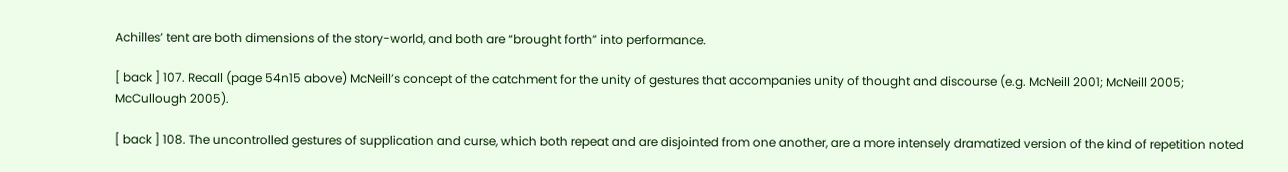Achilles’ tent are both dimensions of the story-world, and both are “brought forth” into performance.

[ back ] 107. Recall (page 54n15 above) McNeill’s concept of the catchment for the unity of gestures that accompanies unity of thought and discourse (e.g. McNeill 2001; McNeill 2005; McCullough 2005).

[ back ] 108. The uncontrolled gestures of supplication and curse, which both repeat and are disjointed from one another, are a more intensely dramatized version of the kind of repetition noted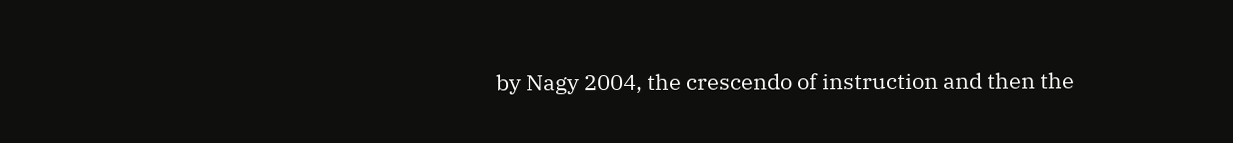by Nagy 2004, the crescendo of instruction and then the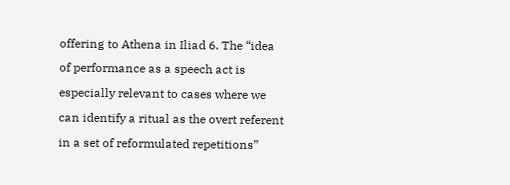offering to Athena in Iliad 6. The “idea of performance as a speech act is especially relevant to cases where we can identify a ritual as the overt referent in a set of reformulated repetitions”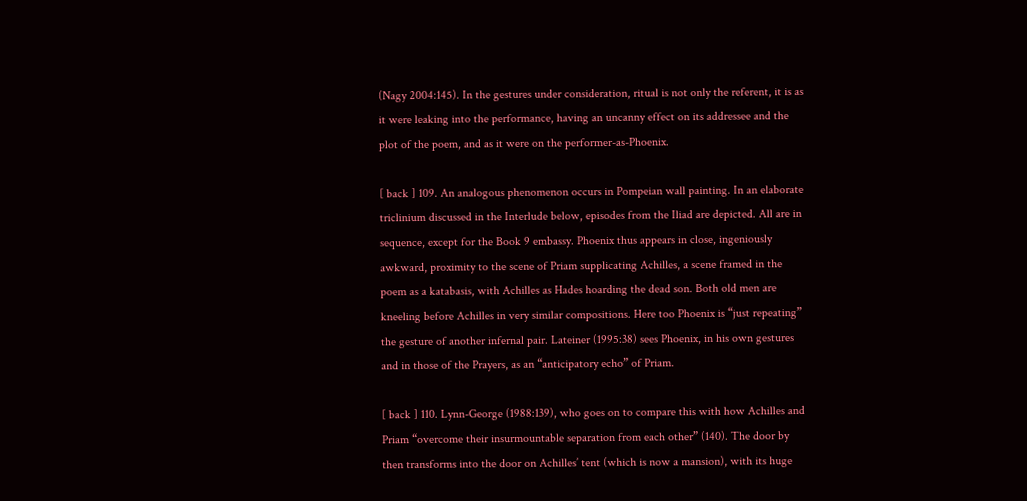(Nagy 2004:145). In the gestures under consideration, ritual is not only the referent, it is as it were leaking into the performance, having an uncanny effect on its addressee and the plot of the poem, and as it were on the performer-as-Phoenix.

[ back ] 109. An analogous phenomenon occurs in Pompeian wall painting. In an elaborate triclinium discussed in the Interlude below, episodes from the Iliad are depicted. All are in sequence, except for the Book 9 embassy. Phoenix thus appears in close, ingeniously awkward, proximity to the scene of Priam supplicating Achilles, a scene framed in the poem as a katabasis, with Achilles as Hades hoarding the dead son. Both old men are kneeling before Achilles in very similar compositions. Here too Phoenix is “just repeating” the gesture of another infernal pair. Lateiner (1995:38) sees Phoenix, in his own gestures and in those of the Prayers, as an “anticipatory echo” of Priam.

[ back ] 110. Lynn-George (1988:139), who goes on to compare this with how Achilles and Priam “overcome their insurmountable separation from each other” (140). The door by then transforms into the door on Achilles’ tent (which is now a mansion), with its huge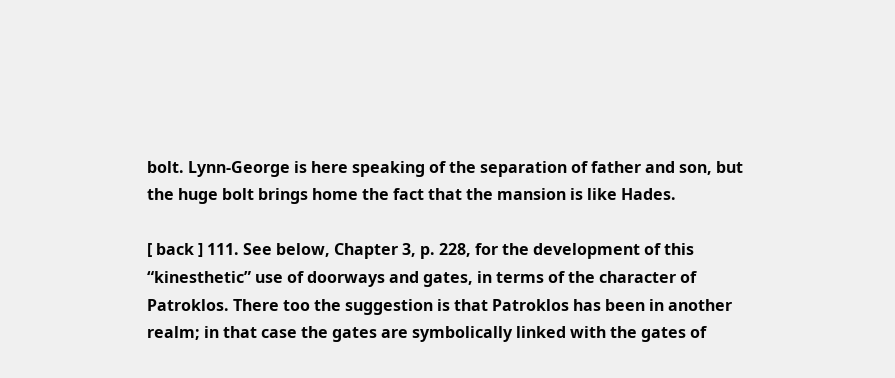bolt. Lynn-George is here speaking of the separation of father and son, but the huge bolt brings home the fact that the mansion is like Hades.

[ back ] 111. See below, Chapter 3, p. 228, for the development of this “kinesthetic” use of doorways and gates, in terms of the character of Patroklos. There too the suggestion is that Patroklos has been in another realm; in that case the gates are symbolically linked with the gates of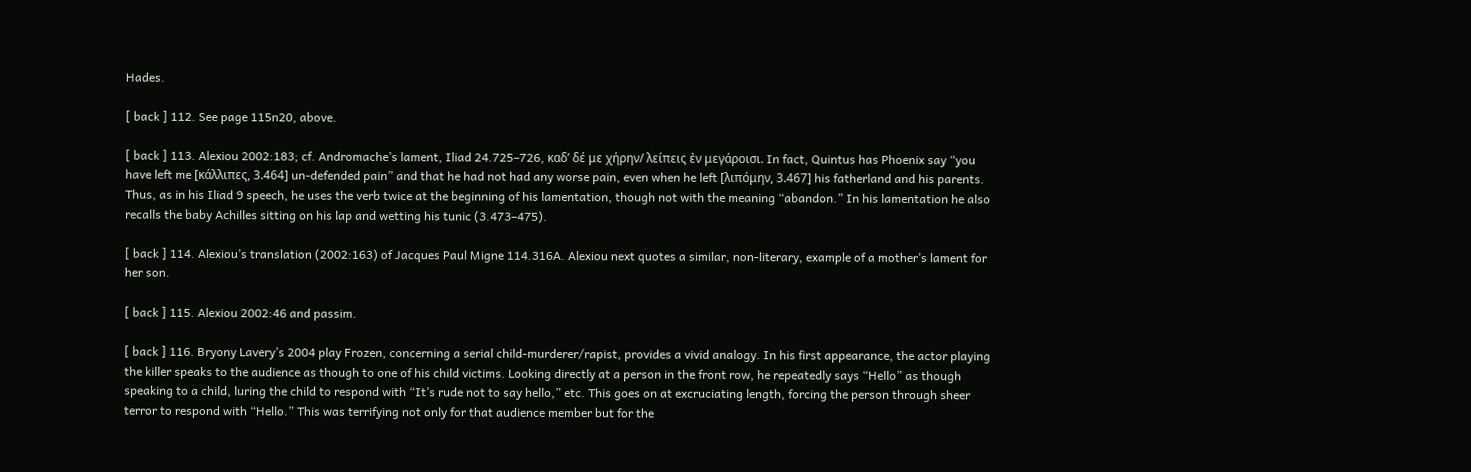Hades.

[ back ] 112. See page 115n20, above.

[ back ] 113. Alexiou 2002:183; cf. Andromache’s lament, Iliad 24.725–726, καδ’ δέ με χήρην/ λείπεις ἐν μεγάροισι. In fact, Quintus has Phoenix say “you have left me [κάλλιπες, 3.464] un-defended pain” and that he had not had any worse pain, even when he left [λιπόμην, 3.467] his fatherland and his parents. Thus, as in his Iliad 9 speech, he uses the verb twice at the beginning of his lamentation, though not with the meaning “abandon.” In his lamentation he also recalls the baby Achilles sitting on his lap and wetting his tunic (3.473–475).

[ back ] 114. Alexiou’s translation (2002:163) of Jacques Paul Migne 114.316A. Alexiou next quotes a similar, non-literary, example of a mother’s lament for her son.

[ back ] 115. Alexiou 2002:46 and passim.

[ back ] 116. Bryony Lavery’s 2004 play Frozen, concerning a serial child-murderer/rapist, provides a vivid analogy. In his first appearance, the actor playing the killer speaks to the audience as though to one of his child victims. Looking directly at a person in the front row, he repeatedly says “Hello” as though speaking to a child, luring the child to respond with “It’s rude not to say hello,” etc. This goes on at excruciating length, forcing the person through sheer terror to respond with “Hello.” This was terrifying not only for that audience member but for the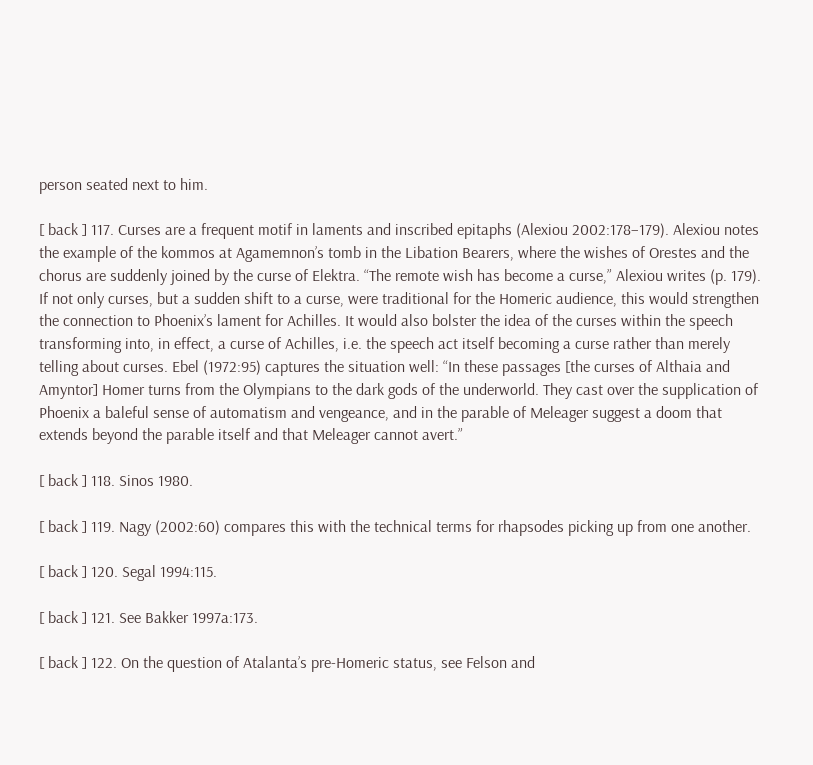person seated next to him.

[ back ] 117. Curses are a frequent motif in laments and inscribed epitaphs (Alexiou 2002:178–179). Alexiou notes the example of the kommos at Agamemnon’s tomb in the Libation Bearers, where the wishes of Orestes and the chorus are suddenly joined by the curse of Elektra. “The remote wish has become a curse,” Alexiou writes (p. 179). If not only curses, but a sudden shift to a curse, were traditional for the Homeric audience, this would strengthen the connection to Phoenix’s lament for Achilles. It would also bolster the idea of the curses within the speech transforming into, in effect, a curse of Achilles, i.e. the speech act itself becoming a curse rather than merely telling about curses. Ebel (1972:95) captures the situation well: “In these passages [the curses of Althaia and Amyntor] Homer turns from the Olympians to the dark gods of the underworld. They cast over the supplication of Phoenix a baleful sense of automatism and vengeance, and in the parable of Meleager suggest a doom that extends beyond the parable itself and that Meleager cannot avert.”

[ back ] 118. Sinos 1980.

[ back ] 119. Nagy (2002:60) compares this with the technical terms for rhapsodes picking up from one another.

[ back ] 120. Segal 1994:115.

[ back ] 121. See Bakker 1997a:173.

[ back ] 122. On the question of Atalanta’s pre-Homeric status, see Felson and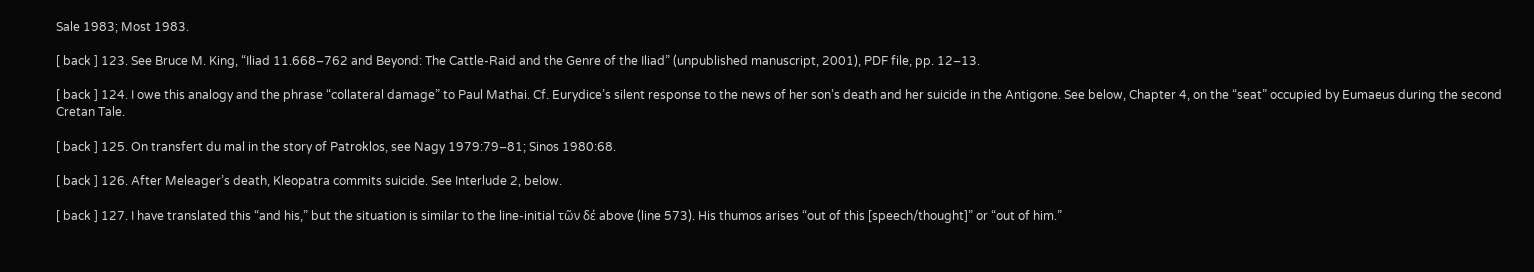Sale 1983; Most 1983.

[ back ] 123. See Bruce M. King, “Iliad 11.668–762 and Beyond: The Cattle-Raid and the Genre of the Iliad” (unpublished manuscript, 2001), PDF file, pp. 12–13.

[ back ] 124. I owe this analogy and the phrase “collateral damage” to Paul Mathai. Cf. Eurydice’s silent response to the news of her son’s death and her suicide in the Antigone. See below, Chapter 4, on the “seat” occupied by Eumaeus during the second Cretan Tale.

[ back ] 125. On transfert du mal in the story of Patroklos, see Nagy 1979:79–81; Sinos 1980:68.

[ back ] 126. After Meleager’s death, Kleopatra commits suicide. See Interlude 2, below.

[ back ] 127. I have translated this “and his,” but the situation is similar to the line-initial τῶν δέ above (line 573). His thumos arises “out of this [speech/thought]” or “out of him.”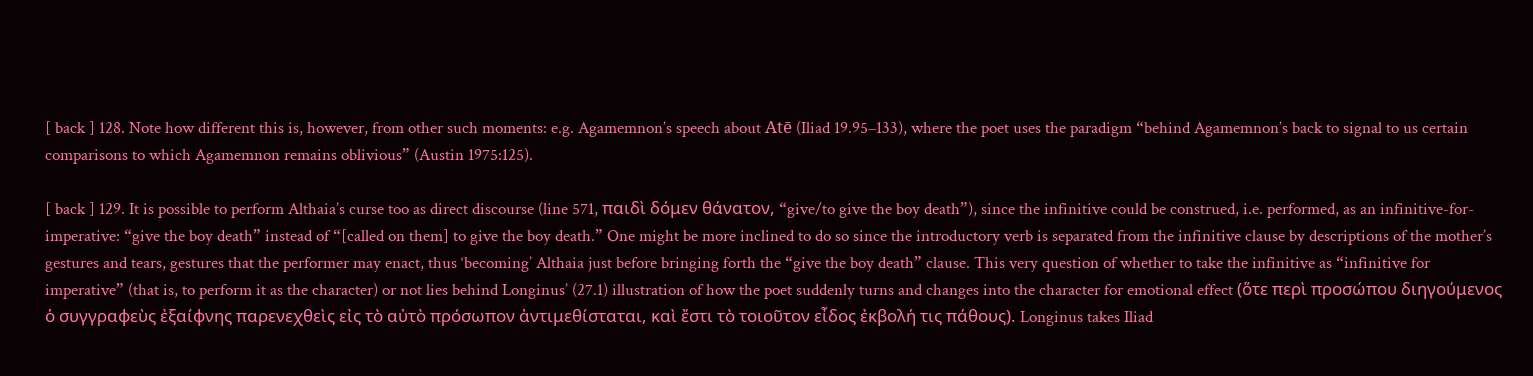[ back ] 128. Note how different this is, however, from other such moments: e.g. Agamemnon’s speech about Atē (Iliad 19.95–133), where the poet uses the paradigm “behind Agamemnon’s back to signal to us certain comparisons to which Agamemnon remains oblivious” (Austin 1975:125).

[ back ] 129. It is possible to perform Althaia’s curse too as direct discourse (line 571, παιδὶ δόμεν θάνατον, “give/to give the boy death”), since the infinitive could be construed, i.e. performed, as an infinitive-for-imperative: “give the boy death” instead of “[called on them] to give the boy death.” One might be more inclined to do so since the introductory verb is separated from the infinitive clause by descriptions of the mother’s gestures and tears, gestures that the performer may enact, thus ‘becoming’ Althaia just before bringing forth the “give the boy death” clause. This very question of whether to take the infinitive as “infinitive for imperative” (that is, to perform it as the character) or not lies behind Longinus’ (27.1) illustration of how the poet suddenly turns and changes into the character for emotional effect (ὅτε περὶ προσώπου διηγούμενος ὁ συγγραφεὺς ἐξαίφνης παρενεχθεὶς εἰς τὸ αὐτὸ πρόσωπον ἀντιμεθίσταται, καὶ ἔστι τὸ τοιοῦτον εἶδος ἐκβολή τις πάθους). Longinus takes Iliad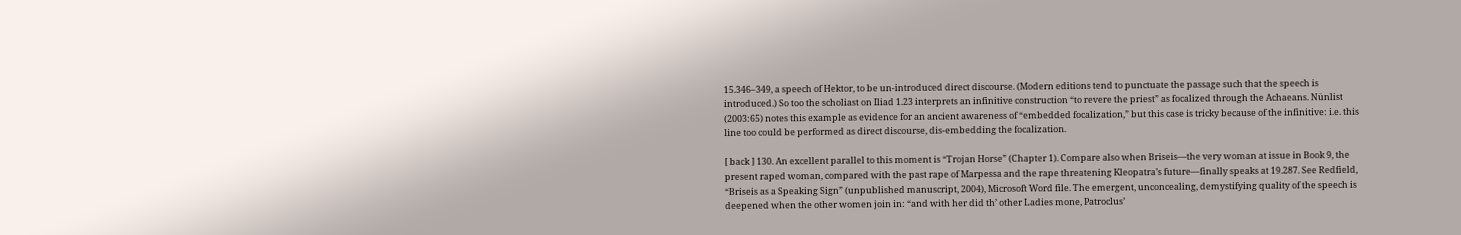15.346–349, a speech of Hektor, to be un-introduced direct discourse. (Modern editions tend to punctuate the passage such that the speech is introduced.) So too the scholiast on Iliad 1.23 interprets an infinitive construction “to revere the priest” as focalized through the Achaeans. Nünlist (2003:65) notes this example as evidence for an ancient awareness of “embedded focalization,” but this case is tricky because of the infinitive: i.e. this line too could be performed as direct discourse, dis-embedding the focalization.

[ back ] 130. An excellent parallel to this moment is “Trojan Horse” (Chapter 1). Compare also when Briseis—the very woman at issue in Book 9, the present raped woman, compared with the past rape of Marpessa and the rape threatening Kleopatra’s future—finally speaks at 19.287. See Redfield, “Briseis as a Speaking Sign” (unpublished manuscript, 2004), Microsoft Word file. The emergent, unconcealing, demystifying quality of the speech is deepened when the other women join in: “and with her did th’ other Ladies mone, Patroclus’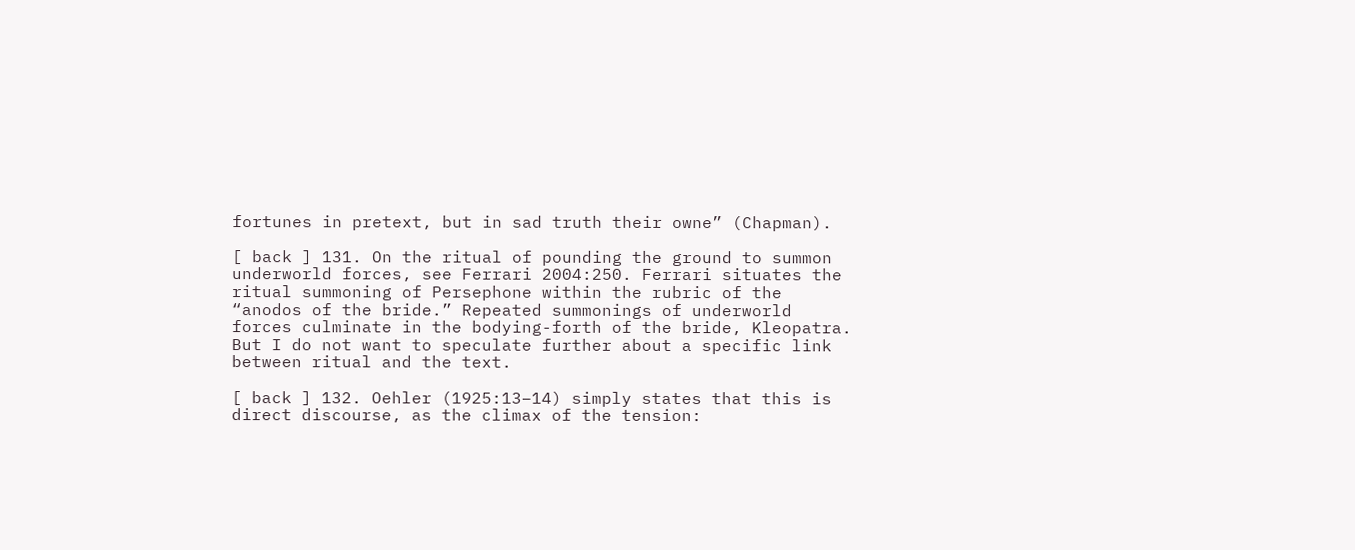fortunes in pretext, but in sad truth their owne” (Chapman).

[ back ] 131. On the ritual of pounding the ground to summon underworld forces, see Ferrari 2004:250. Ferrari situates the ritual summoning of Persephone within the rubric of the “anodos of the bride.” Repeated summonings of underworld forces culminate in the bodying-forth of the bride, Kleopatra. But I do not want to speculate further about a specific link between ritual and the text.

[ back ] 132. Oehler (1925:13–14) simply states that this is direct discourse, as the climax of the tension: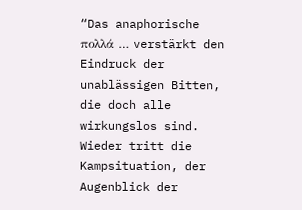“Das anaphorische πολλά … verstärkt den Eindruck der unablässigen Bitten, die doch alle wirkungslos sind. Wieder tritt die Kampsituation, der Augenblick der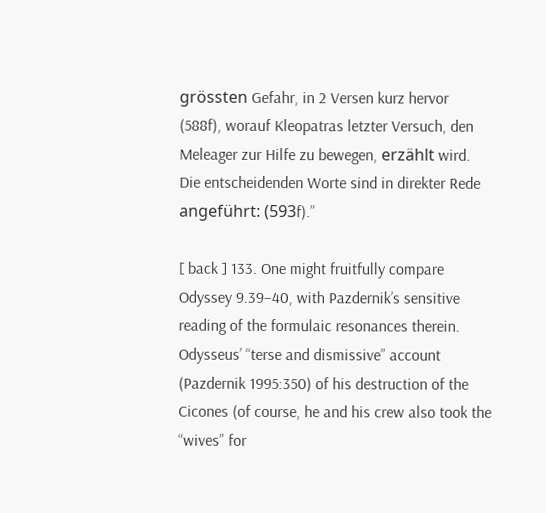grössten Gefahr, in 2 Versen kurz hervor (588f), worauf Kleopatras letzter Versuch, den Meleager zur Hilfe zu bewegen, erzählt wird. Die entscheidenden Worte sind in direkter Rede angeführt: (593f).”

[ back ] 133. One might fruitfully compare Odyssey 9.39–40, with Pazdernik’s sensitive reading of the formulaic resonances therein. Odysseus’ “terse and dismissive” account (Pazdernik 1995:350) of his destruction of the Cicones (of course, he and his crew also took the “wives” for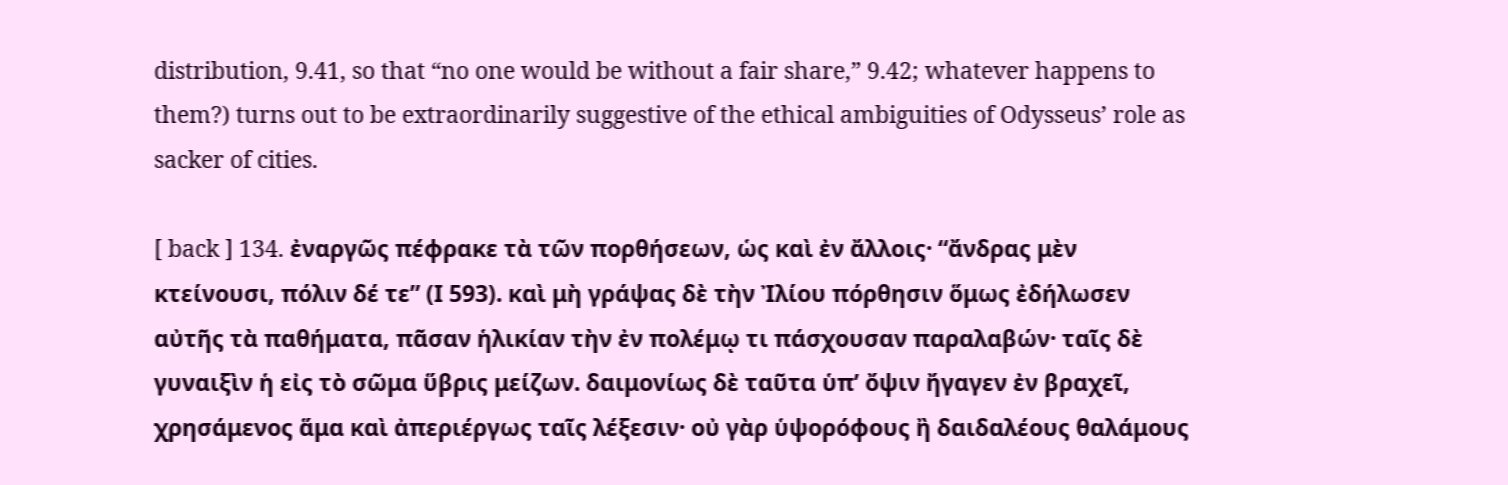distribution, 9.41, so that “no one would be without a fair share,” 9.42; whatever happens to them?) turns out to be extraordinarily suggestive of the ethical ambiguities of Odysseus’ role as sacker of cities.

[ back ] 134. ἐναργῶς πέφρακε τὰ τῶν πορθήσεων, ὡς καὶ ἐν ἄλλοις· “ἄνδρας μὲν κτείνουσι, πόλιν δέ τε” (Ι 593). καὶ μὴ γράψας δὲ τὴν Ἰλίου πόρθησιν ὅμως ἐδήλωσεν αὐτῆς τὰ παθήματα, πᾶσαν ἡλικίαν τὴν ἐν πολέμῳ τι πάσχουσαν παραλαβών· ταῖς δὲ γυναιξὶν ἡ εἰς τὸ σῶμα ὕβρις μείζων. δαιμονίως δὲ ταῦτα ὑπ’ ὄψιν ἤγαγεν ἐν βραχεῖ, χρησάμενος ἅμα καὶ ἀπεριέργως ταῖς λέξεσιν· οὐ γὰρ ὑψορόφους ἢ δαιδαλέους θαλάμους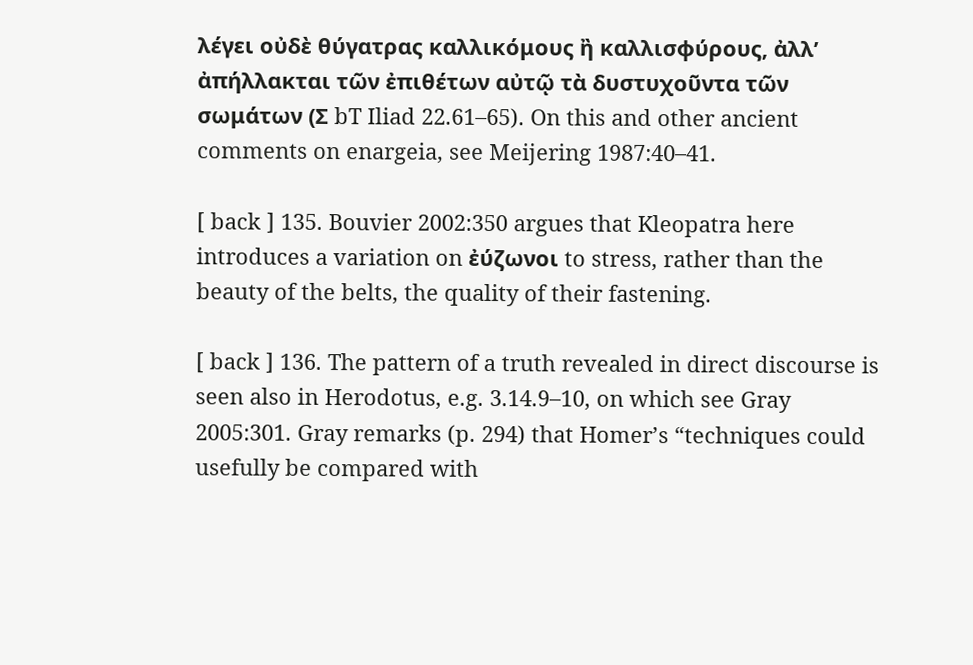λέγει οὐδὲ θύγατρας καλλικόμους ἢ καλλισφύρους, ἀλλ’ ἀπήλλακται τῶν ἐπιθέτων αὐτῷ τὰ δυστυχοῦντα τῶν σωμάτων (Σ bT Iliad 22.61–65). On this and other ancient comments on enargeia, see Meijering 1987:40–41.

[ back ] 135. Bouvier 2002:350 argues that Kleopatra here introduces a variation on ἐύζωνοι to stress, rather than the beauty of the belts, the quality of their fastening.

[ back ] 136. The pattern of a truth revealed in direct discourse is seen also in Herodotus, e.g. 3.14.9–10, on which see Gray 2005:301. Gray remarks (p. 294) that Homer’s “techniques could usefully be compared with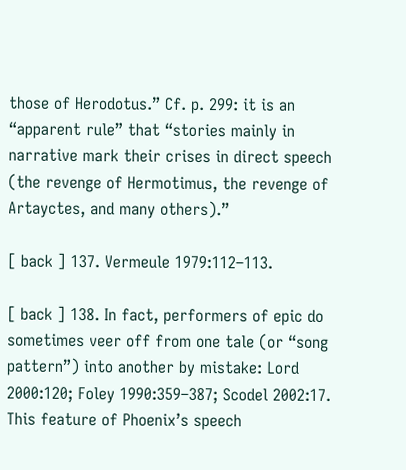those of Herodotus.” Cf. p. 299: it is an “apparent rule” that “stories mainly in narrative mark their crises in direct speech (the revenge of Hermotimus, the revenge of Artayctes, and many others).”

[ back ] 137. Vermeule 1979:112–113.

[ back ] 138. In fact, performers of epic do sometimes veer off from one tale (or “song pattern”) into another by mistake: Lord 2000:120; Foley 1990:359–387; Scodel 2002:17. This feature of Phoenix’s speech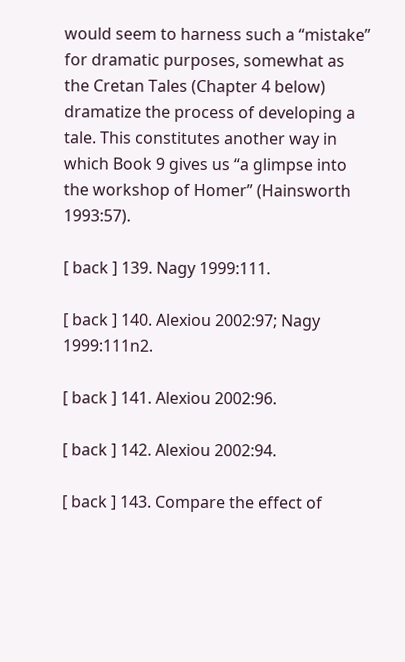would seem to harness such a “mistake” for dramatic purposes, somewhat as the Cretan Tales (Chapter 4 below) dramatize the process of developing a tale. This constitutes another way in which Book 9 gives us “a glimpse into the workshop of Homer” (Hainsworth 1993:57).

[ back ] 139. Nagy 1999:111.

[ back ] 140. Alexiou 2002:97; Nagy 1999:111n2.

[ back ] 141. Alexiou 2002:96.

[ back ] 142. Alexiou 2002:94.

[ back ] 143. Compare the effect of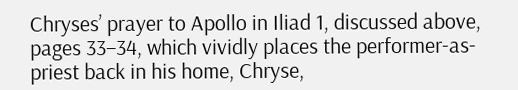Chryses’ prayer to Apollo in Iliad 1, discussed above, pages 33–34, which vividly places the performer-as-priest back in his home, Chryse,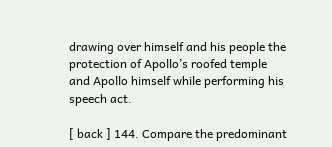drawing over himself and his people the protection of Apollo’s roofed temple and Apollo himself while performing his speech act.

[ back ] 144. Compare the predominant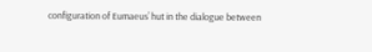configuration of Eumaeus’ hut in the dialogue between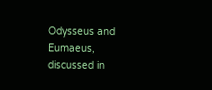Odysseus and Eumaeus, discussed in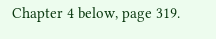Chapter 4 below, page 319.